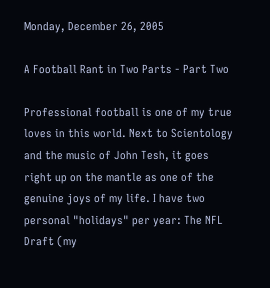Monday, December 26, 2005

A Football Rant in Two Parts - Part Two

Professional football is one of my true loves in this world. Next to Scientology and the music of John Tesh, it goes right up on the mantle as one of the genuine joys of my life. I have two personal "holidays" per year: The NFL Draft (my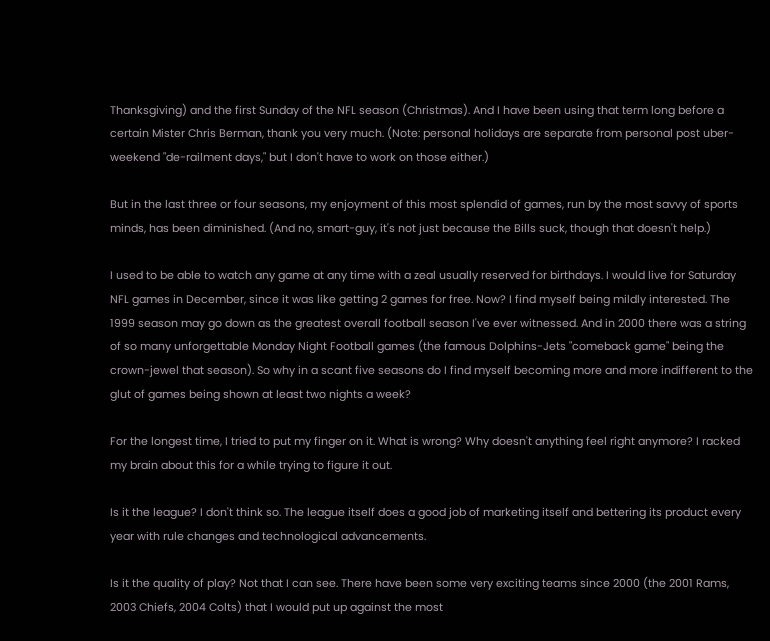Thanksgiving) and the first Sunday of the NFL season (Christmas). And I have been using that term long before a certain Mister Chris Berman, thank you very much. (Note: personal holidays are separate from personal post uber-weekend "de-railment days," but I don't have to work on those either.)

But in the last three or four seasons, my enjoyment of this most splendid of games, run by the most savvy of sports minds, has been diminished. (And no, smart-guy, it's not just because the Bills suck, though that doesn't help.)

I used to be able to watch any game at any time with a zeal usually reserved for birthdays. I would live for Saturday NFL games in December, since it was like getting 2 games for free. Now? I find myself being mildly interested. The 1999 season may go down as the greatest overall football season I've ever witnessed. And in 2000 there was a string of so many unforgettable Monday Night Football games (the famous Dolphins-Jets "comeback game" being the crown-jewel that season). So why in a scant five seasons do I find myself becoming more and more indifferent to the glut of games being shown at least two nights a week?

For the longest time, I tried to put my finger on it. What is wrong? Why doesn't anything feel right anymore? I racked my brain about this for a while trying to figure it out.

Is it the league? I don't think so. The league itself does a good job of marketing itself and bettering its product every year with rule changes and technological advancements.

Is it the quality of play? Not that I can see. There have been some very exciting teams since 2000 (the 2001 Rams, 2003 Chiefs, 2004 Colts) that I would put up against the most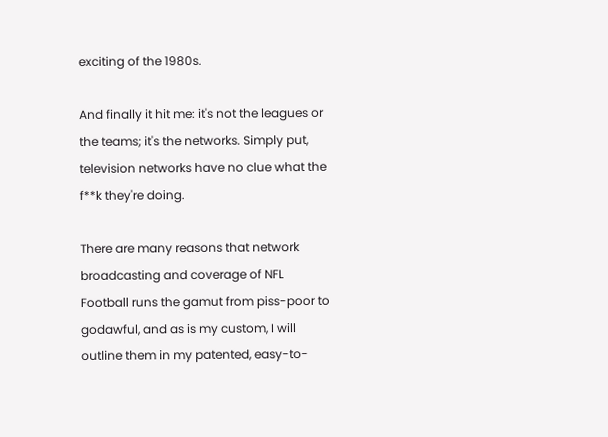exciting of the 1980s.

And finally it hit me: it's not the leagues or the teams; it's the networks. Simply put, television networks have no clue what the f**k they're doing.

There are many reasons that network broadcasting and coverage of NFL Football runs the gamut from piss-poor to godawful, and as is my custom, I will outline them in my patented, easy-to-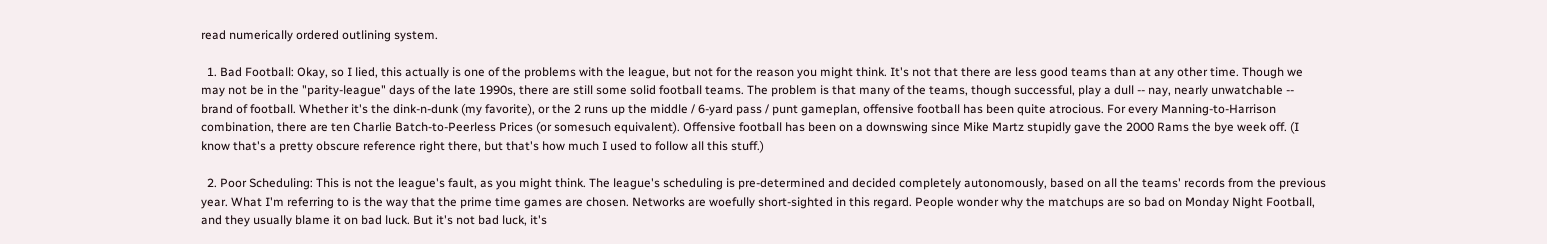read numerically ordered outlining system.

  1. Bad Football: Okay, so I lied, this actually is one of the problems with the league, but not for the reason you might think. It's not that there are less good teams than at any other time. Though we may not be in the "parity-league" days of the late 1990s, there are still some solid football teams. The problem is that many of the teams, though successful, play a dull -- nay, nearly unwatchable -- brand of football. Whether it's the dink-n-dunk (my favorite), or the 2 runs up the middle / 6-yard pass / punt gameplan, offensive football has been quite atrocious. For every Manning-to-Harrison combination, there are ten Charlie Batch-to-Peerless Prices (or somesuch equivalent). Offensive football has been on a downswing since Mike Martz stupidly gave the 2000 Rams the bye week off. (I know that's a pretty obscure reference right there, but that's how much I used to follow all this stuff.)

  2. Poor Scheduling: This is not the league's fault, as you might think. The league's scheduling is pre-determined and decided completely autonomously, based on all the teams' records from the previous year. What I'm referring to is the way that the prime time games are chosen. Networks are woefully short-sighted in this regard. People wonder why the matchups are so bad on Monday Night Football, and they usually blame it on bad luck. But it's not bad luck, it's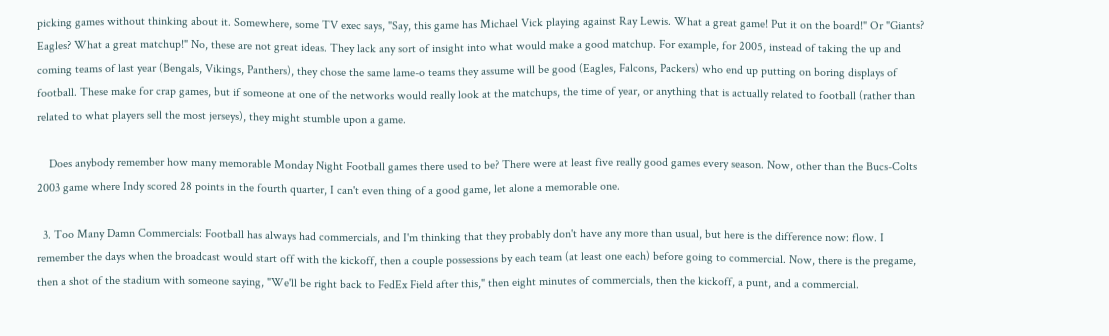picking games without thinking about it. Somewhere, some TV exec says, "Say, this game has Michael Vick playing against Ray Lewis. What a great game! Put it on the board!" Or "Giants? Eagles? What a great matchup!" No, these are not great ideas. They lack any sort of insight into what would make a good matchup. For example, for 2005, instead of taking the up and coming teams of last year (Bengals, Vikings, Panthers), they chose the same lame-o teams they assume will be good (Eagles, Falcons, Packers) who end up putting on boring displays of football. These make for crap games, but if someone at one of the networks would really look at the matchups, the time of year, or anything that is actually related to football (rather than related to what players sell the most jerseys), they might stumble upon a game.

    Does anybody remember how many memorable Monday Night Football games there used to be? There were at least five really good games every season. Now, other than the Bucs-Colts 2003 game where Indy scored 28 points in the fourth quarter, I can't even thing of a good game, let alone a memorable one.

  3. Too Many Damn Commercials: Football has always had commercials, and I'm thinking that they probably don't have any more than usual, but here is the difference now: flow. I remember the days when the broadcast would start off with the kickoff, then a couple possessions by each team (at least one each) before going to commercial. Now, there is the pregame, then a shot of the stadium with someone saying, "We'll be right back to FedEx Field after this," then eight minutes of commercials, then the kickoff, a punt, and a commercial.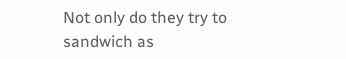Not only do they try to sandwich as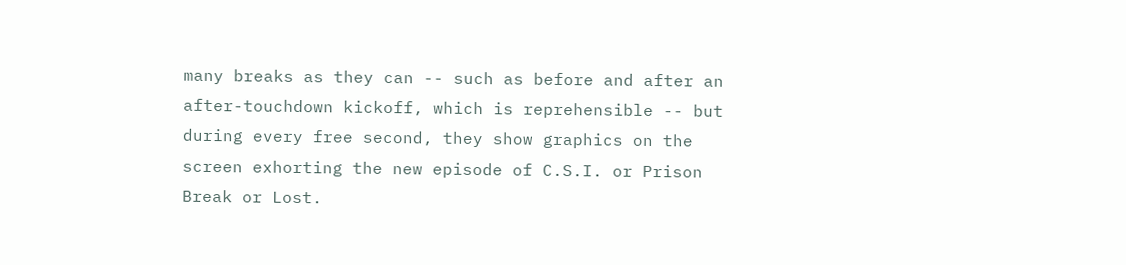many breaks as they can -- such as before and after an after-touchdown kickoff, which is reprehensible -- but during every free second, they show graphics on the screen exhorting the new episode of C.S.I. or Prison Break or Lost.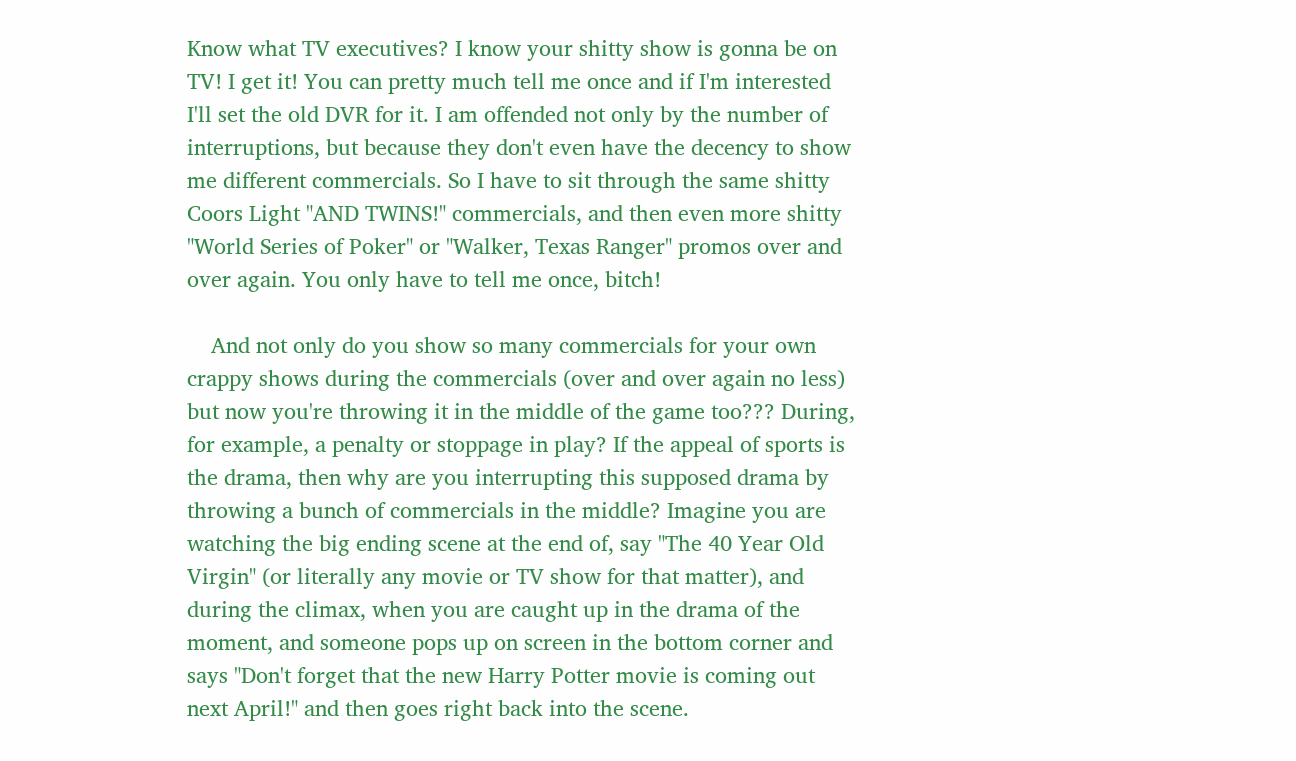Know what TV executives? I know your shitty show is gonna be on TV! I get it! You can pretty much tell me once and if I'm interested I'll set the old DVR for it. I am offended not only by the number of interruptions, but because they don't even have the decency to show me different commercials. So I have to sit through the same shitty Coors Light "AND TWINS!" commercials, and then even more shitty "World Series of Poker" or "Walker, Texas Ranger" promos over and over again. You only have to tell me once, bitch!

    And not only do you show so many commercials for your own crappy shows during the commercials (over and over again no less) but now you're throwing it in the middle of the game too??? During, for example, a penalty or stoppage in play? If the appeal of sports is the drama, then why are you interrupting this supposed drama by throwing a bunch of commercials in the middle? Imagine you are watching the big ending scene at the end of, say "The 40 Year Old Virgin" (or literally any movie or TV show for that matter), and during the climax, when you are caught up in the drama of the moment, and someone pops up on screen in the bottom corner and says "Don't forget that the new Harry Potter movie is coming out next April!" and then goes right back into the scene.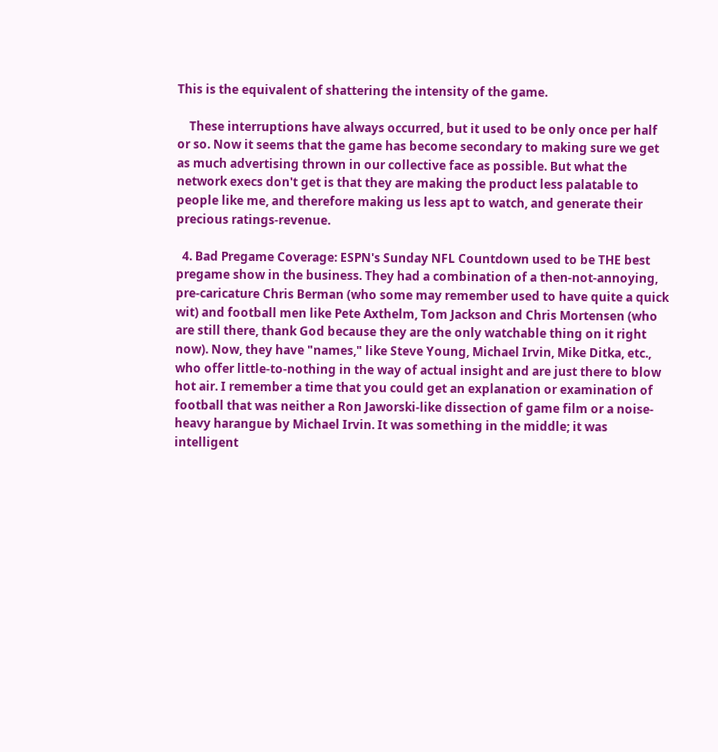This is the equivalent of shattering the intensity of the game.

    These interruptions have always occurred, but it used to be only once per half or so. Now it seems that the game has become secondary to making sure we get as much advertising thrown in our collective face as possible. But what the network execs don't get is that they are making the product less palatable to people like me, and therefore making us less apt to watch, and generate their precious ratings-revenue.

  4. Bad Pregame Coverage: ESPN's Sunday NFL Countdown used to be THE best pregame show in the business. They had a combination of a then-not-annoying, pre-caricature Chris Berman (who some may remember used to have quite a quick wit) and football men like Pete Axthelm, Tom Jackson and Chris Mortensen (who are still there, thank God because they are the only watchable thing on it right now). Now, they have "names," like Steve Young, Michael Irvin, Mike Ditka, etc., who offer little-to-nothing in the way of actual insight and are just there to blow hot air. I remember a time that you could get an explanation or examination of football that was neither a Ron Jaworski-like dissection of game film or a noise-heavy harangue by Michael Irvin. It was something in the middle; it was intelligent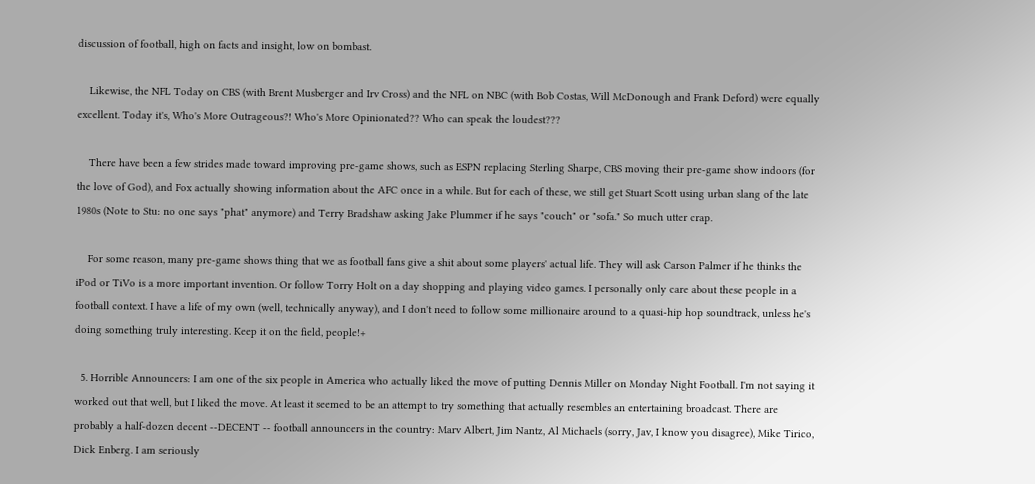discussion of football, high on facts and insight, low on bombast.

    Likewise, the NFL Today on CBS (with Brent Musberger and Irv Cross) and the NFL on NBC (with Bob Costas, Will McDonough and Frank Deford) were equally excellent. Today it's, Who's More Outrageous?! Who's More Opinionated?? Who can speak the loudest???

    There have been a few strides made toward improving pre-game shows, such as ESPN replacing Sterling Sharpe, CBS moving their pre-game show indoors (for the love of God), and Fox actually showing information about the AFC once in a while. But for each of these, we still get Stuart Scott using urban slang of the late 1980s (Note to Stu: no one says "phat" anymore) and Terry Bradshaw asking Jake Plummer if he says "couch" or "sofa." So much utter crap.

    For some reason, many pre-game shows thing that we as football fans give a shit about some players' actual life. They will ask Carson Palmer if he thinks the iPod or TiVo is a more important invention. Or follow Torry Holt on a day shopping and playing video games. I personally only care about these people in a football context. I have a life of my own (well, technically anyway), and I don't need to follow some millionaire around to a quasi-hip hop soundtrack, unless he's doing something truly interesting. Keep it on the field, people!+

  5. Horrible Announcers: I am one of the six people in America who actually liked the move of putting Dennis Miller on Monday Night Football. I'm not saying it worked out that well, but I liked the move. At least it seemed to be an attempt to try something that actually resembles an entertaining broadcast. There are probably a half-dozen decent --DECENT -- football announcers in the country: Marv Albert, Jim Nantz, Al Michaels (sorry, Jav, I know you disagree), Mike Tirico, Dick Enberg. I am seriously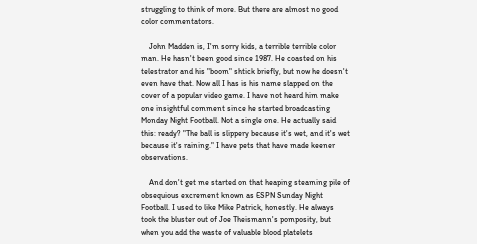struggling to think of more. But there are almost no good color commentators.

    John Madden is, I'm sorry kids, a terrible terrible color man. He hasn't been good since 1987. He coasted on his telestrator and his "boom" shtick briefly, but now he doesn't even have that. Now all I has is his name slapped on the cover of a popular video game. I have not heard him make one insightful comment since he started broadcasting Monday Night Football. Not a single one. He actually said this: ready? "The ball is slippery because it's wet, and it's wet because it's raining." I have pets that have made keener observations.

    And don't get me started on that heaping steaming pile of obsequious excrement known as ESPN Sunday Night Football. I used to like Mike Patrick, honestly. He always took the bluster out of Joe Theismann's pomposity, but when you add the waste of valuable blood platelets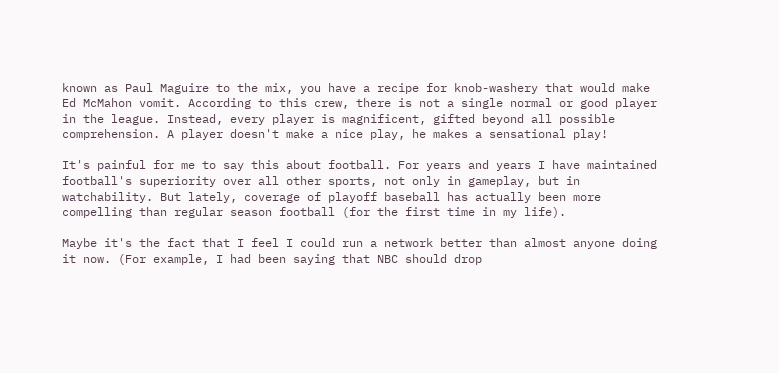known as Paul Maguire to the mix, you have a recipe for knob-washery that would make Ed McMahon vomit. According to this crew, there is not a single normal or good player in the league. Instead, every player is magnificent, gifted beyond all possible comprehension. A player doesn't make a nice play, he makes a sensational play!

It's painful for me to say this about football. For years and years I have maintained football's superiority over all other sports, not only in gameplay, but in watchability. But lately, coverage of playoff baseball has actually been more compelling than regular season football (for the first time in my life).

Maybe it's the fact that I feel I could run a network better than almost anyone doing it now. (For example, I had been saying that NBC should drop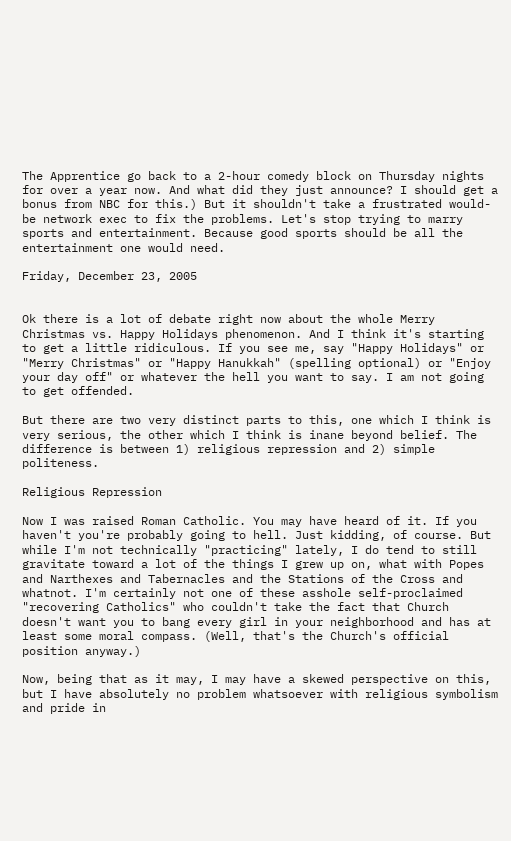The Apprentice go back to a 2-hour comedy block on Thursday nights for over a year now. And what did they just announce? I should get a bonus from NBC for this.) But it shouldn't take a frustrated would-be network exec to fix the problems. Let's stop trying to marry sports and entertainment. Because good sports should be all the entertainment one would need.

Friday, December 23, 2005


Ok there is a lot of debate right now about the whole Merry Christmas vs. Happy Holidays phenomenon. And I think it's starting to get a little ridiculous. If you see me, say "Happy Holidays" or "Merry Christmas" or "Happy Hanukkah" (spelling optional) or "Enjoy your day off" or whatever the hell you want to say. I am not going to get offended.

But there are two very distinct parts to this, one which I think is very serious, the other which I think is inane beyond belief. The difference is between 1) religious repression and 2) simple politeness.

Religious Repression

Now I was raised Roman Catholic. You may have heard of it. If you haven't you're probably going to hell. Just kidding, of course. But while I'm not technically "practicing" lately, I do tend to still gravitate toward a lot of the things I grew up on, what with Popes and Narthexes and Tabernacles and the Stations of the Cross and whatnot. I'm certainly not one of these asshole self-proclaimed "recovering Catholics" who couldn't take the fact that Church doesn't want you to bang every girl in your neighborhood and has at least some moral compass. (Well, that's the Church's official position anyway.)

Now, being that as it may, I may have a skewed perspective on this, but I have absolutely no problem whatsoever with religious symbolism and pride in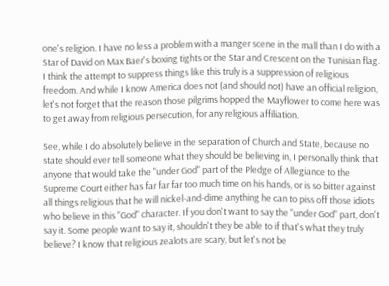one's religion. I have no less a problem with a manger scene in the mall than I do with a Star of David on Max Baer's boxing tights or the Star and Crescent on the Tunisian flag. I think the attempt to suppress things like this truly is a suppression of religious freedom. And while I know America does not (and should not) have an official religion, let's not forget that the reason those pilgrims hopped the Mayflower to come here was to get away from religious persecution, for any religious affiliation.

See, while I do absolutely believe in the separation of Church and State, because no state should ever tell someone what they should be believing in, I personally think that anyone that would take the "under God" part of the Pledge of Allegiance to the Supreme Court either has far far far too much time on his hands, or is so bitter against all things religious that he will nickel-and-dime anything he can to piss off those idiots who believe in this "God" character. If you don't want to say the "under God" part, don't say it. Some people want to say it, shouldn't they be able to if that's what they truly believe? I know that religious zealots are scary, but let's not be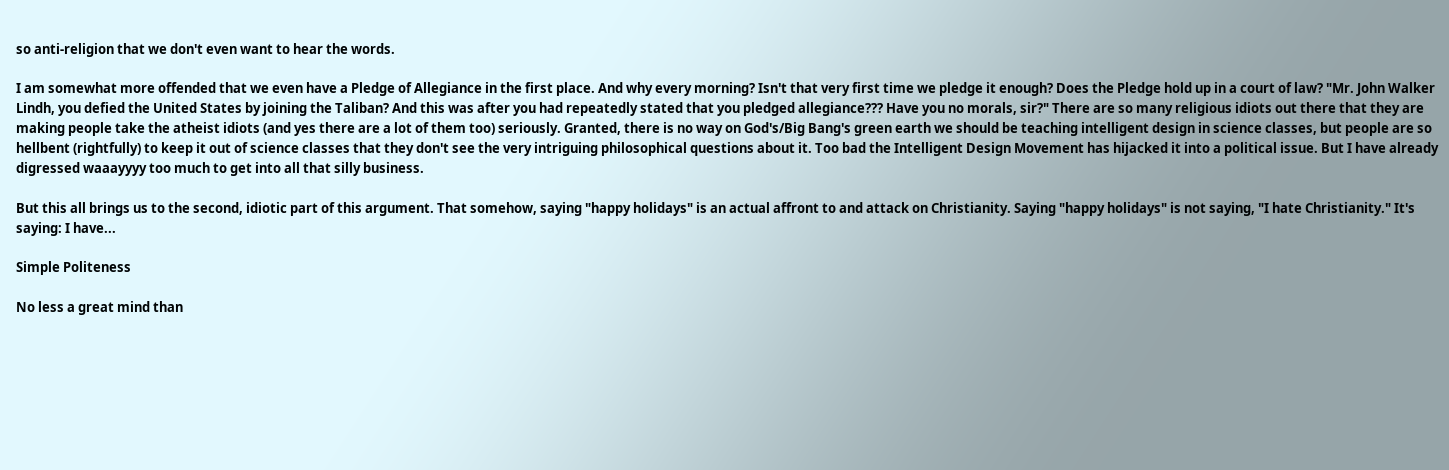so anti-religion that we don't even want to hear the words.

I am somewhat more offended that we even have a Pledge of Allegiance in the first place. And why every morning? Isn't that very first time we pledge it enough? Does the Pledge hold up in a court of law? "Mr. John Walker Lindh, you defied the United States by joining the Taliban? And this was after you had repeatedly stated that you pledged allegiance??? Have you no morals, sir?" There are so many religious idiots out there that they are making people take the atheist idiots (and yes there are a lot of them too) seriously. Granted, there is no way on God's/Big Bang's green earth we should be teaching intelligent design in science classes, but people are so hellbent (rightfully) to keep it out of science classes that they don't see the very intriguing philosophical questions about it. Too bad the Intelligent Design Movement has hijacked it into a political issue. But I have already digressed waaayyyy too much to get into all that silly business.

But this all brings us to the second, idiotic part of this argument. That somehow, saying "happy holidays" is an actual affront to and attack on Christianity. Saying "happy holidays" is not saying, "I hate Christianity." It's saying: I have...

Simple Politeness

No less a great mind than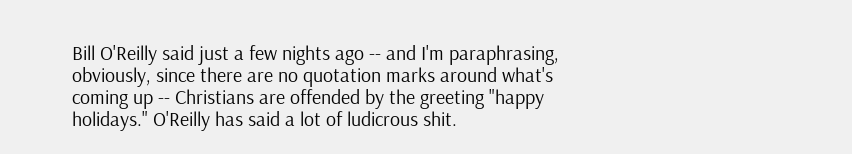Bill O'Reilly said just a few nights ago -- and I'm paraphrasing, obviously, since there are no quotation marks around what's coming up -- Christians are offended by the greeting "happy holidays." O'Reilly has said a lot of ludicrous shit.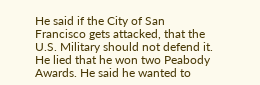He said if the City of San Francisco gets attacked, that the U.S. Military should not defend it. He lied that he won two Peabody Awards. He said he wanted to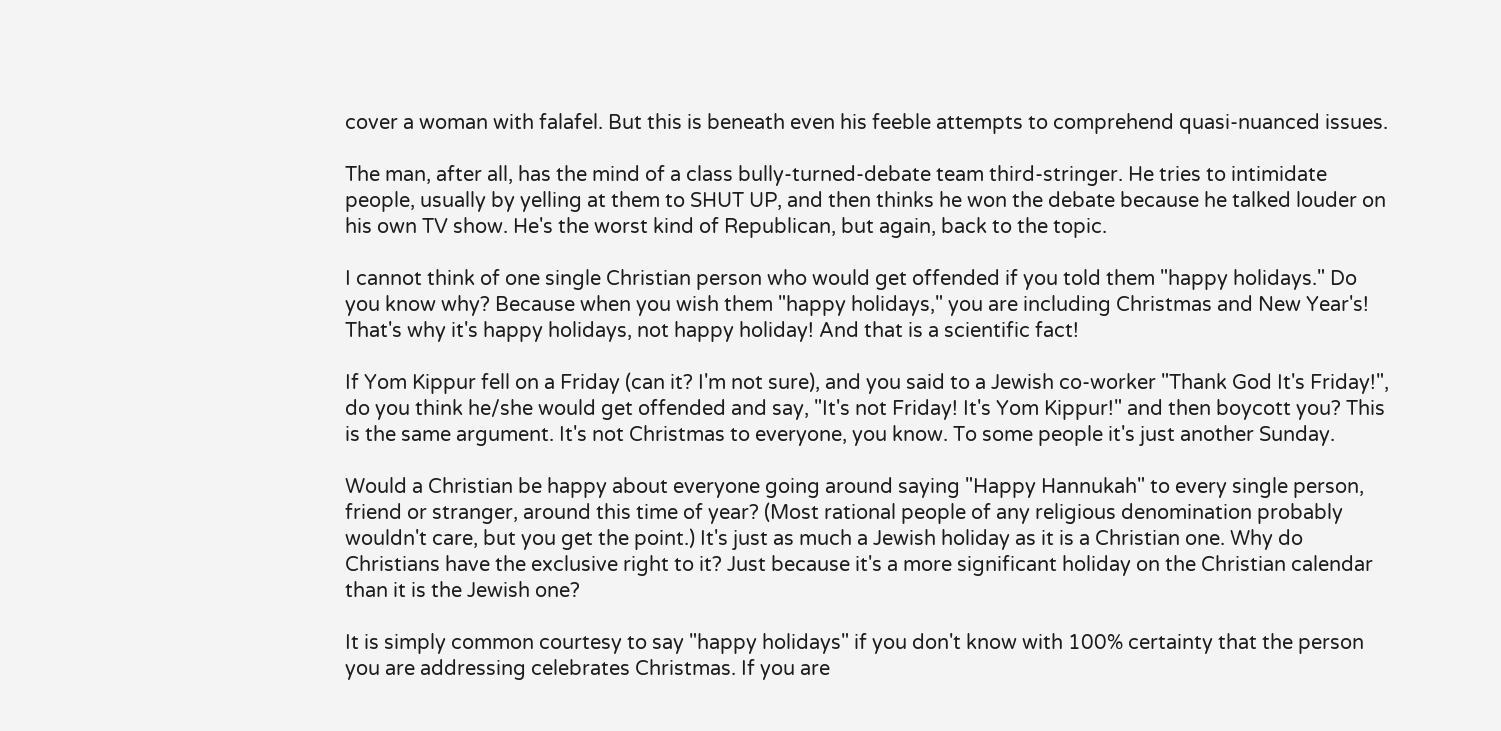cover a woman with falafel. But this is beneath even his feeble attempts to comprehend quasi-nuanced issues.

The man, after all, has the mind of a class bully-turned-debate team third-stringer. He tries to intimidate people, usually by yelling at them to SHUT UP, and then thinks he won the debate because he talked louder on his own TV show. He's the worst kind of Republican, but again, back to the topic.

I cannot think of one single Christian person who would get offended if you told them "happy holidays." Do you know why? Because when you wish them "happy holidays," you are including Christmas and New Year's! That's why it's happy holidays, not happy holiday! And that is a scientific fact!

If Yom Kippur fell on a Friday (can it? I'm not sure), and you said to a Jewish co-worker "Thank God It's Friday!", do you think he/she would get offended and say, "It's not Friday! It's Yom Kippur!" and then boycott you? This is the same argument. It's not Christmas to everyone, you know. To some people it's just another Sunday.

Would a Christian be happy about everyone going around saying "Happy Hannukah" to every single person, friend or stranger, around this time of year? (Most rational people of any religious denomination probably wouldn't care, but you get the point.) It's just as much a Jewish holiday as it is a Christian one. Why do Christians have the exclusive right to it? Just because it's a more significant holiday on the Christian calendar than it is the Jewish one?

It is simply common courtesy to say "happy holidays" if you don't know with 100% certainty that the person you are addressing celebrates Christmas. If you are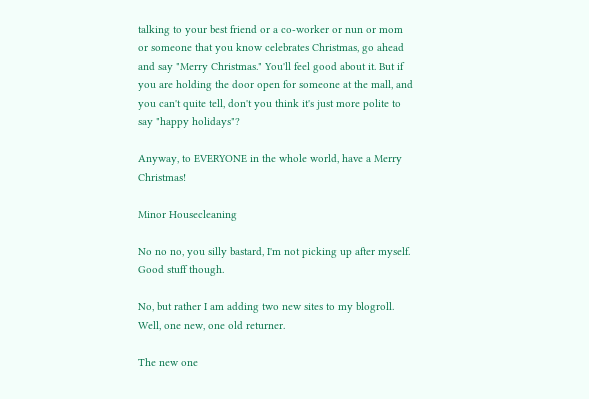talking to your best friend or a co-worker or nun or mom or someone that you know celebrates Christmas, go ahead and say "Merry Christmas." You'll feel good about it. But if you are holding the door open for someone at the mall, and you can't quite tell, don't you think it's just more polite to say "happy holidays"?

Anyway, to EVERYONE in the whole world, have a Merry Christmas!

Minor Housecleaning

No no no, you silly bastard, I'm not picking up after myself. Good stuff though.

No, but rather I am adding two new sites to my blogroll. Well, one new, one old returner.

The new one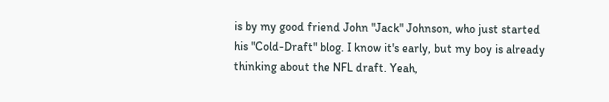is by my good friend John "Jack" Johnson, who just started his "Cold-Draft" blog. I know it's early, but my boy is already thinking about the NFL draft. Yeah,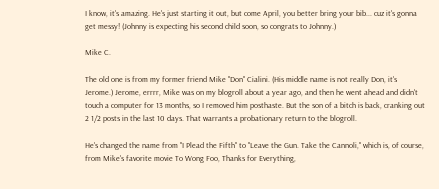I know, it's amazing. He's just starting it out, but come April, you better bring your bib... cuz it's gonna get messy! (Johnny is expecting his second child soon, so congrats to Johnny.)

Mike C.

The old one is from my former friend Mike "Don" Cialini. (His middle name is not really Don, it's Jerome.) Jerome, errrr, Mike was on my blogroll about a year ago, and then he went ahead and didn't touch a computer for 13 months, so I removed him posthaste. But the son of a bitch is back, cranking out 2 1/2 posts in the last 10 days. That warrants a probationary return to the blogroll.

He's changed the name from "I Plead the Fifth" to "Leave the Gun. Take the Cannoli," which is, of course, from Mike's favorite movie To Wong Foo, Thanks for Everything,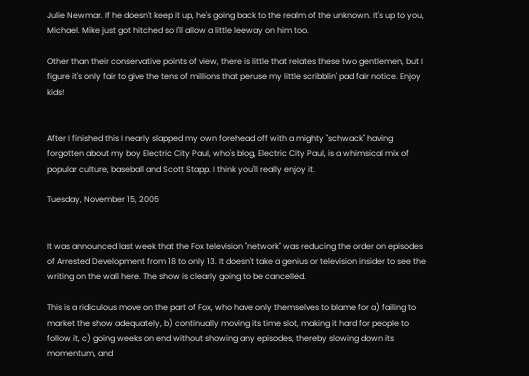Julie Newmar. If he doesn't keep it up, he's going back to the realm of the unknown. It's up to you, Michael. Mike just got hitched so I'll allow a little leeway on him too.

Other than their conservative points of view, there is little that relates these two gentlemen, but I figure it's only fair to give the tens of millions that peruse my little scribblin' pad fair notice. Enjoy kids!


After I finished this I nearly slapped my own forehead off with a mighty "schwack" having forgotten about my boy Electric City Paul, who's blog, Electric City Paul, is a whimsical mix of popular culture, baseball and Scott Stapp. I think you'll really enjoy it.

Tuesday, November 15, 2005


It was announced last week that the Fox television "network" was reducing the order on episodes of Arrested Development from 18 to only 13. It doesn't take a genius or television insider to see the writing on the wall here. The show is clearly going to be cancelled.

This is a ridiculous move on the part of Fox, who have only themselves to blame for a) failing to market the show adequately, b) continually moving its time slot, making it hard for people to follow it, c) going weeks on end without showing any episodes, thereby slowing down its momentum, and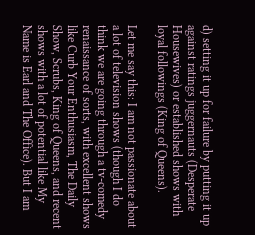d) setting it up for failure by putting it up against ratings juggernauts (Desperate Housewives) or established shows with loyal followings (King of Queens).

Let me say this: I am not passionate about a lot of television shows (though I do think we are going through a tv-comedy renaissance of sorts, with excellent shows like Curb Your Enthusiasm, The Daily Show, Scrubs, King of Queens, and recent shows with a lot of potential like My Name is Earl and The Office). But I am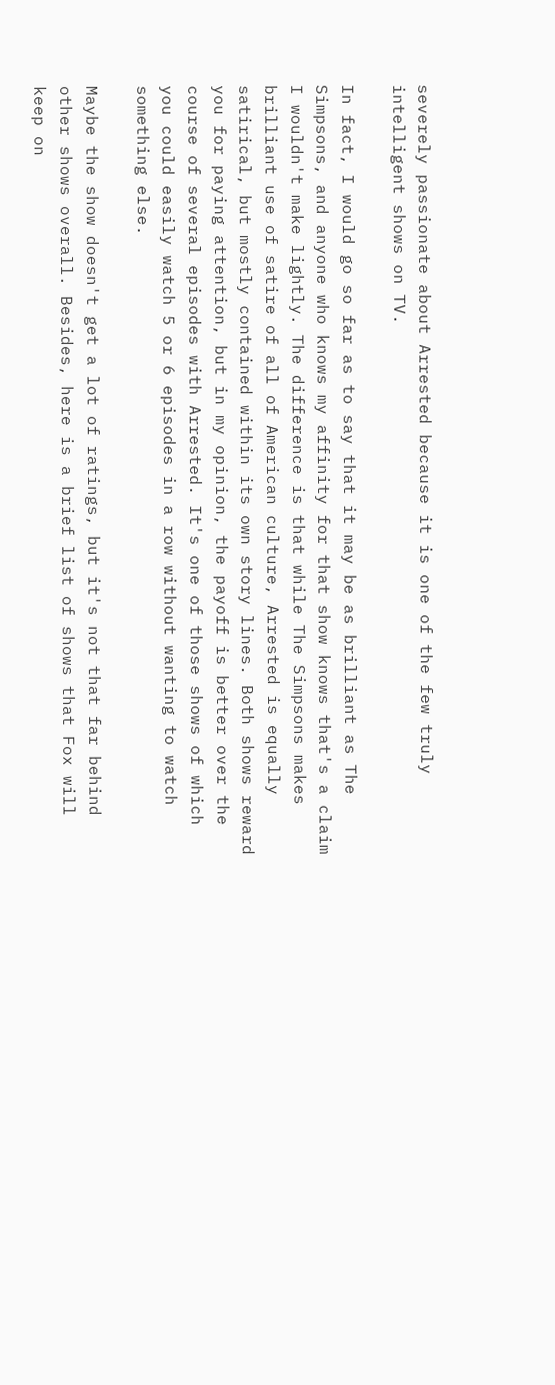severely passionate about Arrested because it is one of the few truly intelligent shows on TV.

In fact, I would go so far as to say that it may be as brilliant as The Simpsons, and anyone who knows my affinity for that show knows that's a claim I wouldn't make lightly. The difference is that while The Simpsons makes brilliant use of satire of all of American culture, Arrested is equally satirical, but mostly contained within its own story lines. Both shows reward you for paying attention, but in my opinion, the payoff is better over the course of several episodes with Arrested. It's one of those shows of which you could easily watch 5 or 6 episodes in a row without wanting to watch something else.

Maybe the show doesn't get a lot of ratings, but it's not that far behind other shows overall. Besides, here is a brief list of shows that Fox will keep on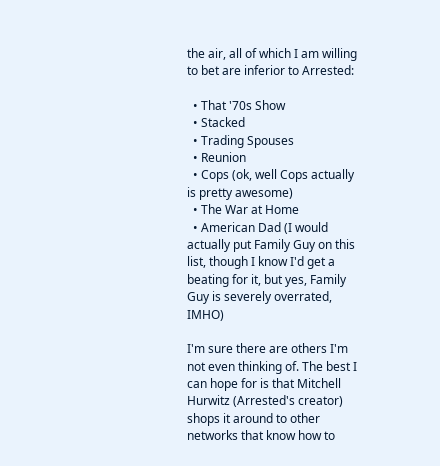the air, all of which I am willing to bet are inferior to Arrested:

  • That '70s Show
  • Stacked
  • Trading Spouses
  • Reunion
  • Cops (ok, well Cops actually is pretty awesome)
  • The War at Home
  • American Dad (I would actually put Family Guy on this list, though I know I'd get a beating for it, but yes, Family Guy is severely overrated, IMHO)

I'm sure there are others I'm not even thinking of. The best I can hope for is that Mitchell Hurwitz (Arrested's creator) shops it around to other networks that know how to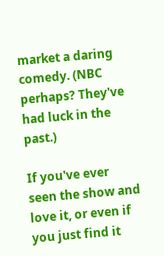market a daring comedy. (NBC perhaps? They've had luck in the past.)

If you've ever seen the show and love it, or even if you just find it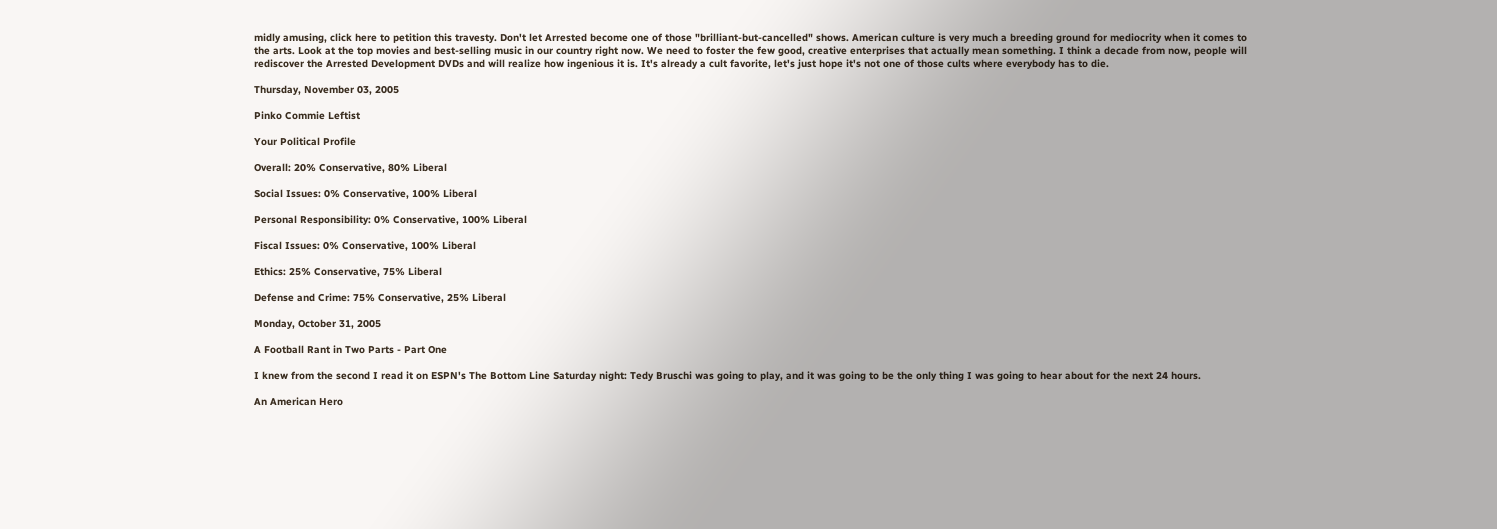midly amusing, click here to petition this travesty. Don't let Arrested become one of those "brilliant-but-cancelled" shows. American culture is very much a breeding ground for mediocrity when it comes to the arts. Look at the top movies and best-selling music in our country right now. We need to foster the few good, creative enterprises that actually mean something. I think a decade from now, people will rediscover the Arrested Development DVDs and will realize how ingenious it is. It's already a cult favorite, let's just hope it's not one of those cults where everybody has to die.

Thursday, November 03, 2005

Pinko Commie Leftist

Your Political Profile

Overall: 20% Conservative, 80% Liberal

Social Issues: 0% Conservative, 100% Liberal

Personal Responsibility: 0% Conservative, 100% Liberal

Fiscal Issues: 0% Conservative, 100% Liberal

Ethics: 25% Conservative, 75% Liberal

Defense and Crime: 75% Conservative, 25% Liberal

Monday, October 31, 2005

A Football Rant in Two Parts - Part One

I knew from the second I read it on ESPN's The Bottom Line Saturday night: Tedy Bruschi was going to play, and it was going to be the only thing I was going to hear about for the next 24 hours.

An American Hero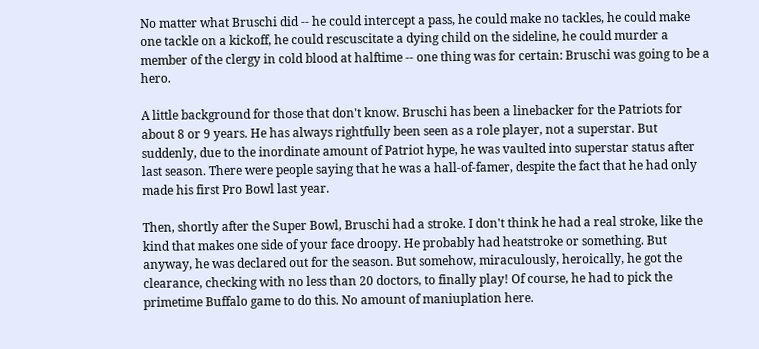No matter what Bruschi did -- he could intercept a pass, he could make no tackles, he could make one tackle on a kickoff, he could rescuscitate a dying child on the sideline, he could murder a member of the clergy in cold blood at halftime -- one thing was for certain: Bruschi was going to be a hero.

A little background for those that don't know. Bruschi has been a linebacker for the Patriots for about 8 or 9 years. He has always rightfully been seen as a role player, not a superstar. But suddenly, due to the inordinate amount of Patriot hype, he was vaulted into superstar status after last season. There were people saying that he was a hall-of-famer, despite the fact that he had only made his first Pro Bowl last year.

Then, shortly after the Super Bowl, Bruschi had a stroke. I don't think he had a real stroke, like the kind that makes one side of your face droopy. He probably had heatstroke or something. But anyway, he was declared out for the season. But somehow, miraculously, heroically, he got the clearance, checking with no less than 20 doctors, to finally play! Of course, he had to pick the primetime Buffalo game to do this. No amount of maniuplation here.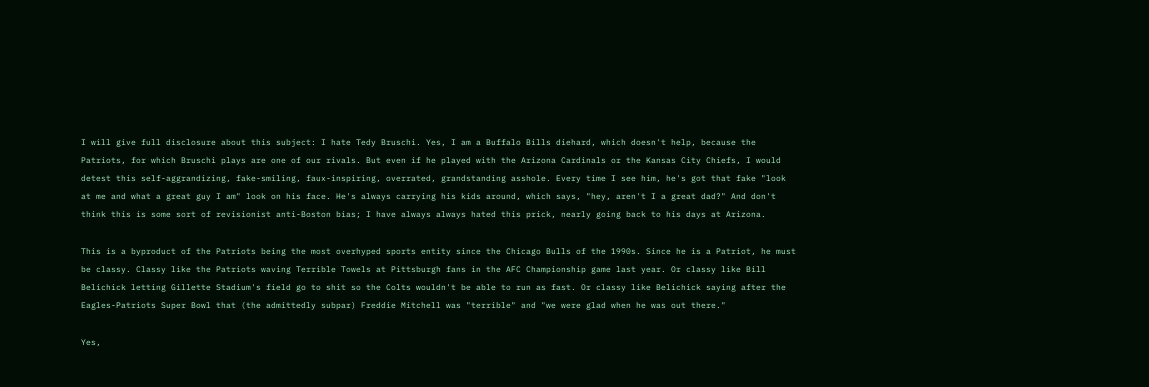I will give full disclosure about this subject: I hate Tedy Bruschi. Yes, I am a Buffalo Bills diehard, which doesn't help, because the Patriots, for which Bruschi plays are one of our rivals. But even if he played with the Arizona Cardinals or the Kansas City Chiefs, I would detest this self-aggrandizing, fake-smiling, faux-inspiring, overrated, grandstanding asshole. Every time I see him, he's got that fake "look at me and what a great guy I am" look on his face. He's always carrying his kids around, which says, "hey, aren't I a great dad?" And don't think this is some sort of revisionist anti-Boston bias; I have always always hated this prick, nearly going back to his days at Arizona.

This is a byproduct of the Patriots being the most overhyped sports entity since the Chicago Bulls of the 1990s. Since he is a Patriot, he must be classy. Classy like the Patriots waving Terrible Towels at Pittsburgh fans in the AFC Championship game last year. Or classy like Bill Belichick letting Gillette Stadium's field go to shit so the Colts wouldn't be able to run as fast. Or classy like Belichick saying after the Eagles-Patriots Super Bowl that (the admittedly subpar) Freddie Mitchell was "terrible" and "we were glad when he was out there."

Yes,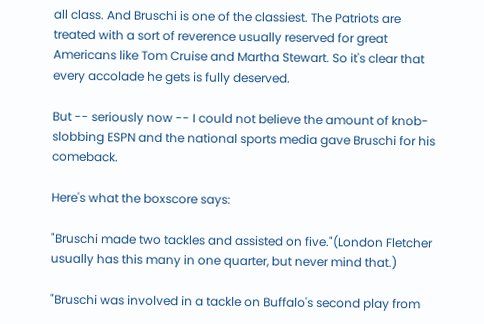all class. And Bruschi is one of the classiest. The Patriots are treated with a sort of reverence usually reserved for great Americans like Tom Cruise and Martha Stewart. So it's clear that every accolade he gets is fully deserved.

But -- seriously now -- I could not believe the amount of knob-slobbing ESPN and the national sports media gave Bruschi for his comeback.

Here's what the boxscore says:

"Bruschi made two tackles and assisted on five."(London Fletcher usually has this many in one quarter, but never mind that.)

"Bruschi was involved in a tackle on Buffalo's second play from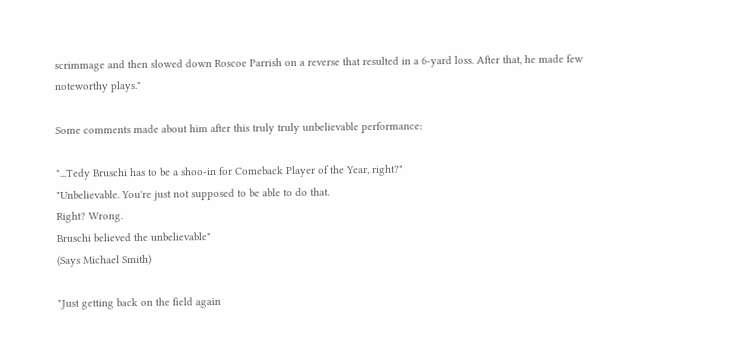scrimmage and then slowed down Roscoe Parrish on a reverse that resulted in a 6-yard loss. After that, he made few noteworthy plays."

Some comments made about him after this truly truly unbelievable performance:

"...Tedy Bruschi has to be a shoo-in for Comeback Player of the Year, right?"
"Unbelievable. You're just not supposed to be able to do that.
Right? Wrong.
Bruschi believed the unbelievable"
(Says Michael Smith)

"Just getting back on the field again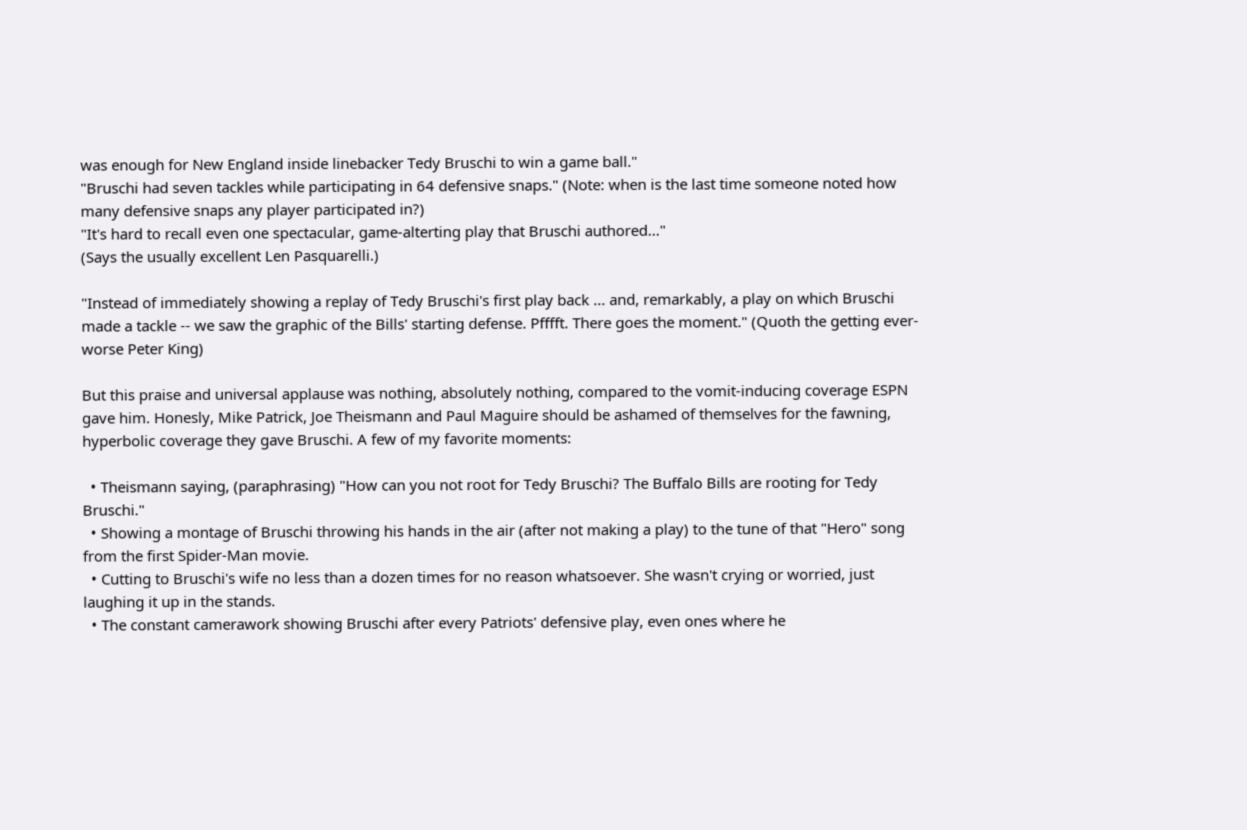was enough for New England inside linebacker Tedy Bruschi to win a game ball."
"Bruschi had seven tackles while participating in 64 defensive snaps." (Note: when is the last time someone noted how many defensive snaps any player participated in?)
"It's hard to recall even one spectacular, game-alterting play that Bruschi authored..."
(Says the usually excellent Len Pasquarelli.)

"Instead of immediately showing a replay of Tedy Bruschi's first play back ... and, remarkably, a play on which Bruschi made a tackle -- we saw the graphic of the Bills' starting defense. Pfffft. There goes the moment." (Quoth the getting ever-worse Peter King)

But this praise and universal applause was nothing, absolutely nothing, compared to the vomit-inducing coverage ESPN gave him. Honesly, Mike Patrick, Joe Theismann and Paul Maguire should be ashamed of themselves for the fawning, hyperbolic coverage they gave Bruschi. A few of my favorite moments:

  • Theismann saying, (paraphrasing) "How can you not root for Tedy Bruschi? The Buffalo Bills are rooting for Tedy Bruschi."
  • Showing a montage of Bruschi throwing his hands in the air (after not making a play) to the tune of that "Hero" song from the first Spider-Man movie.
  • Cutting to Bruschi's wife no less than a dozen times for no reason whatsoever. She wasn't crying or worried, just laughing it up in the stands.
  • The constant camerawork showing Bruschi after every Patriots' defensive play, even ones where he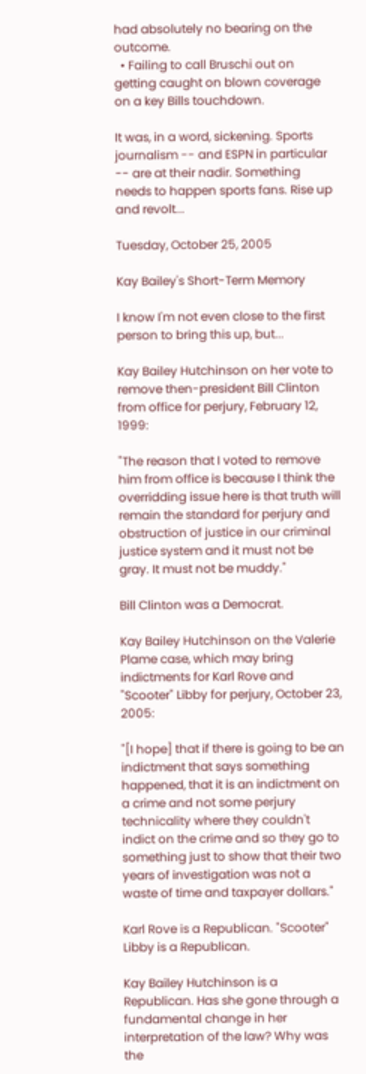had absolutely no bearing on the outcome.
  • Failing to call Bruschi out on getting caught on blown coverage on a key Bills touchdown.

It was, in a word, sickening. Sports journalism -- and ESPN in particular -- are at their nadir. Something needs to happen sports fans. Rise up and revolt...

Tuesday, October 25, 2005

Kay Bailey's Short-Term Memory

I know I'm not even close to the first person to bring this up, but...

Kay Bailey Hutchinson on her vote to remove then-president Bill Clinton from office for perjury, February 12, 1999:

"The reason that I voted to remove him from office is because I think the overridding issue here is that truth will remain the standard for perjury and obstruction of justice in our criminal justice system and it must not be gray. It must not be muddy."

Bill Clinton was a Democrat.

Kay Bailey Hutchinson on the Valerie Plame case, which may bring indictments for Karl Rove and "Scooter" Libby for perjury, October 23, 2005:

"[I hope] that if there is going to be an indictment that says something happened, that it is an indictment on a crime and not some perjury technicality where they couldn't indict on the crime and so they go to something just to show that their two years of investigation was not a waste of time and taxpayer dollars."

Karl Rove is a Republican. "Scooter" Libby is a Republican.

Kay Bailey Hutchinson is a Republican. Has she gone through a fundamental change in her interpretation of the law? Why was the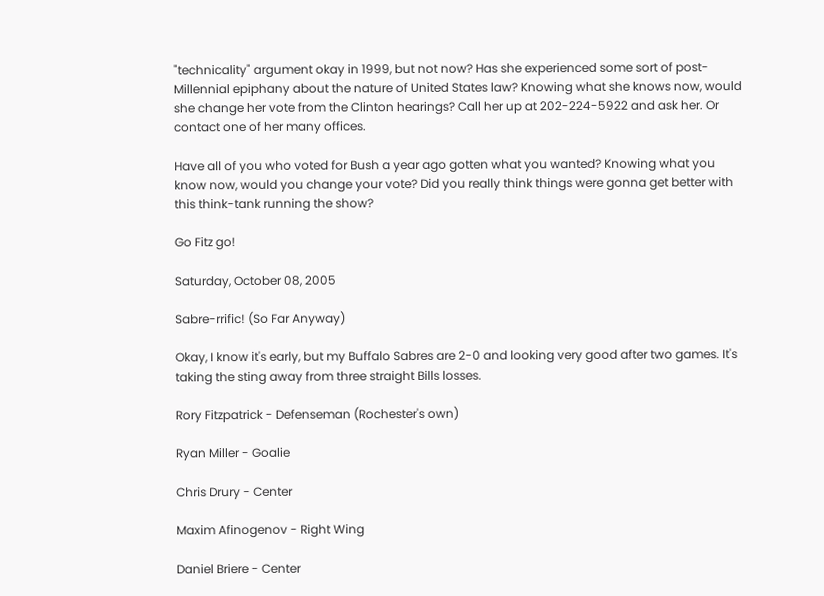"technicality" argument okay in 1999, but not now? Has she experienced some sort of post-Millennial epiphany about the nature of United States law? Knowing what she knows now, would she change her vote from the Clinton hearings? Call her up at 202-224-5922 and ask her. Or contact one of her many offices.

Have all of you who voted for Bush a year ago gotten what you wanted? Knowing what you know now, would you change your vote? Did you really think things were gonna get better with this think-tank running the show?

Go Fitz go!

Saturday, October 08, 2005

Sabre-rrific! (So Far Anyway)

Okay, I know it's early, but my Buffalo Sabres are 2-0 and looking very good after two games. It's taking the sting away from three straight Bills losses.

Rory Fitzpatrick - Defenseman (Rochester's own)

Ryan Miller - Goalie

Chris Drury - Center

Maxim Afinogenov - Right Wing

Daniel Briere - Center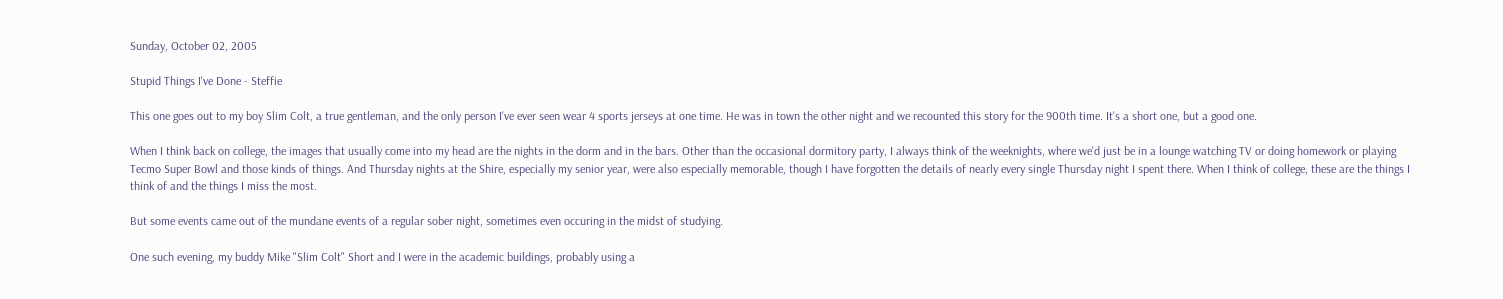Sunday, October 02, 2005

Stupid Things I've Done - Steffie

This one goes out to my boy Slim Colt, a true gentleman, and the only person I've ever seen wear 4 sports jerseys at one time. He was in town the other night and we recounted this story for the 900th time. It's a short one, but a good one.

When I think back on college, the images that usually come into my head are the nights in the dorm and in the bars. Other than the occasional dormitory party, I always think of the weeknights, where we'd just be in a lounge watching TV or doing homework or playing Tecmo Super Bowl and those kinds of things. And Thursday nights at the Shire, especially my senior year, were also especially memorable, though I have forgotten the details of nearly every single Thursday night I spent there. When I think of college, these are the things I think of and the things I miss the most.

But some events came out of the mundane events of a regular sober night, sometimes even occuring in the midst of studying.

One such evening, my buddy Mike "Slim Colt" Short and I were in the academic buildings, probably using a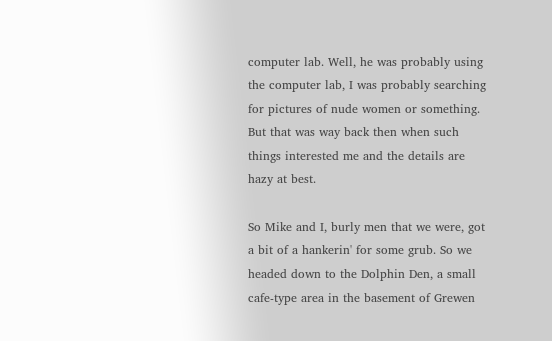computer lab. Well, he was probably using the computer lab, I was probably searching for pictures of nude women or something. But that was way back then when such things interested me and the details are hazy at best.

So Mike and I, burly men that we were, got a bit of a hankerin' for some grub. So we headed down to the Dolphin Den, a small cafe-type area in the basement of Grewen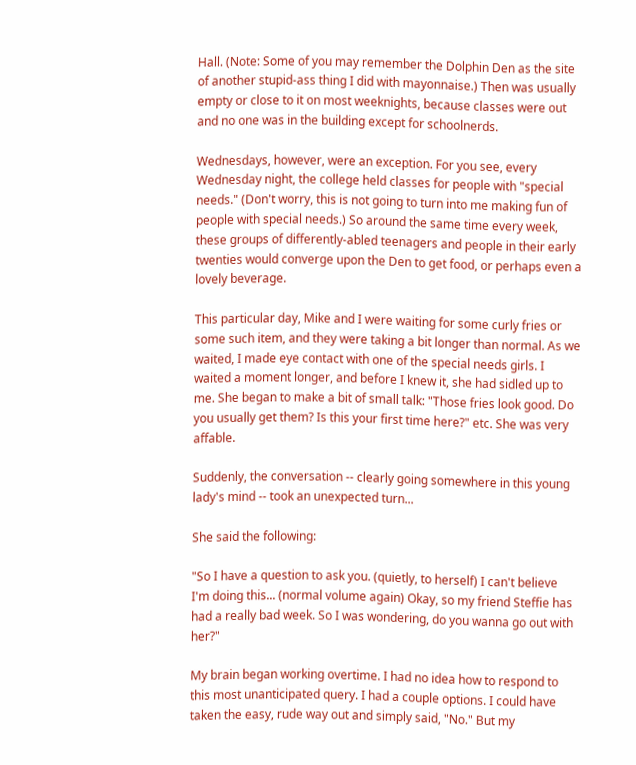Hall. (Note: Some of you may remember the Dolphin Den as the site of another stupid-ass thing I did with mayonnaise.) Then was usually empty or close to it on most weeknights, because classes were out and no one was in the building except for schoolnerds.

Wednesdays, however, were an exception. For you see, every Wednesday night, the college held classes for people with "special needs." (Don't worry, this is not going to turn into me making fun of people with special needs.) So around the same time every week, these groups of differently-abled teenagers and people in their early twenties would converge upon the Den to get food, or perhaps even a lovely beverage.

This particular day, Mike and I were waiting for some curly fries or some such item, and they were taking a bit longer than normal. As we waited, I made eye contact with one of the special needs girls. I waited a moment longer, and before I knew it, she had sidled up to me. She began to make a bit of small talk: "Those fries look good. Do you usually get them? Is this your first time here?" etc. She was very affable.

Suddenly, the conversation -- clearly going somewhere in this young lady's mind -- took an unexpected turn...

She said the following:

"So I have a question to ask you. (quietly, to herself) I can't believe I'm doing this... (normal volume again) Okay, so my friend Steffie has had a really bad week. So I was wondering, do you wanna go out with her?"

My brain began working overtime. I had no idea how to respond to this most unanticipated query. I had a couple options. I could have taken the easy, rude way out and simply said, "No." But my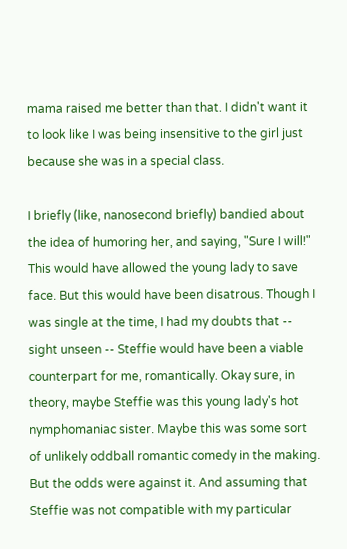mama raised me better than that. I didn't want it to look like I was being insensitive to the girl just because she was in a special class.

I briefly (like, nanosecond briefly) bandied about the idea of humoring her, and saying, "Sure I will!" This would have allowed the young lady to save face. But this would have been disatrous. Though I was single at the time, I had my doubts that -- sight unseen -- Steffie would have been a viable counterpart for me, romantically. Okay sure, in theory, maybe Steffie was this young lady's hot nymphomaniac sister. Maybe this was some sort of unlikely oddball romantic comedy in the making. But the odds were against it. And assuming that Steffie was not compatible with my particular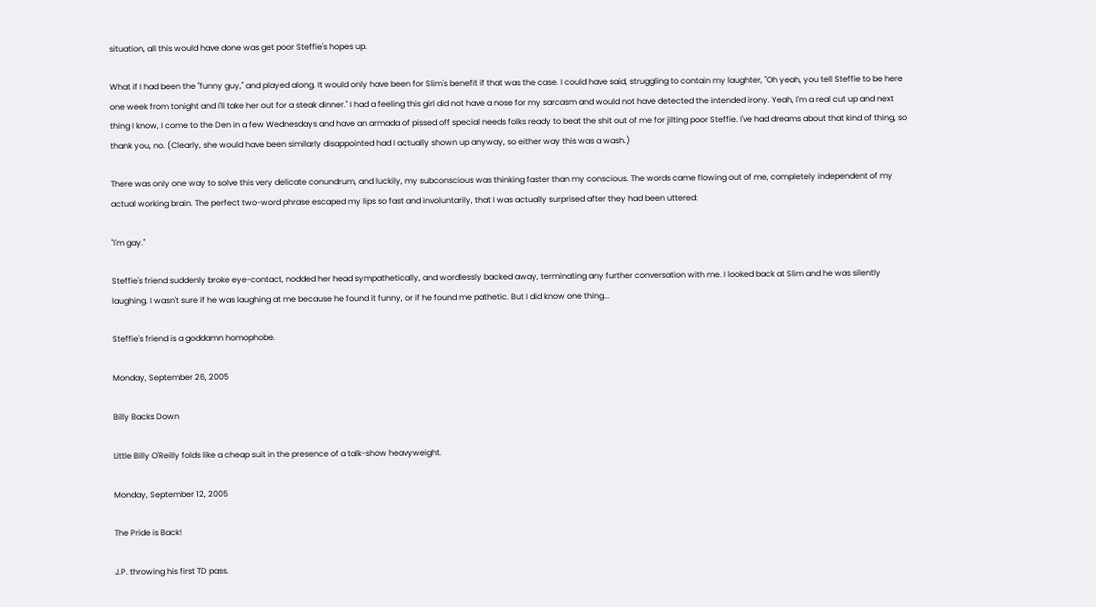situation, all this would have done was get poor Steffie's hopes up.

What if I had been the "funny guy," and played along. It would only have been for Slim's benefit if that was the case. I could have said, struggling to contain my laughter, "Oh yeah, you tell Steffie to be here one week from tonight and I'll take her out for a steak dinner." I had a feeling this girl did not have a nose for my sarcasm and would not have detected the intended irony. Yeah, I'm a real cut up and next thing I know, I come to the Den in a few Wednesdays and have an armada of pissed off special needs folks ready to beat the shit out of me for jilting poor Steffie. I've had dreams about that kind of thing, so thank you, no. (Clearly, she would have been similarly disappointed had I actually shown up anyway, so either way this was a wash.)

There was only one way to solve this very delicate conundrum, and luckily, my subconscious was thinking faster than my conscious. The words came flowing out of me, completely independent of my actual working brain. The perfect two-word phrase escaped my lips so fast and involuntarily, that I was actually surprised after they had been uttered:

"I'm gay."

Steffie's friend suddenly broke eye-contact, nodded her head sympathetically, and wordlessly backed away, terminating any further conversation with me. I looked back at Slim and he was silently laughing. I wasn't sure if he was laughing at me because he found it funny, or if he found me pathetic. But I did know one thing...

Steffie's friend is a goddamn homophobe.

Monday, September 26, 2005

Billy Backs Down

Little Billy O'Reilly folds like a cheap suit in the presence of a talk-show heavyweight.

Monday, September 12, 2005

The Pride is Back!

J.P. throwing his first TD pass.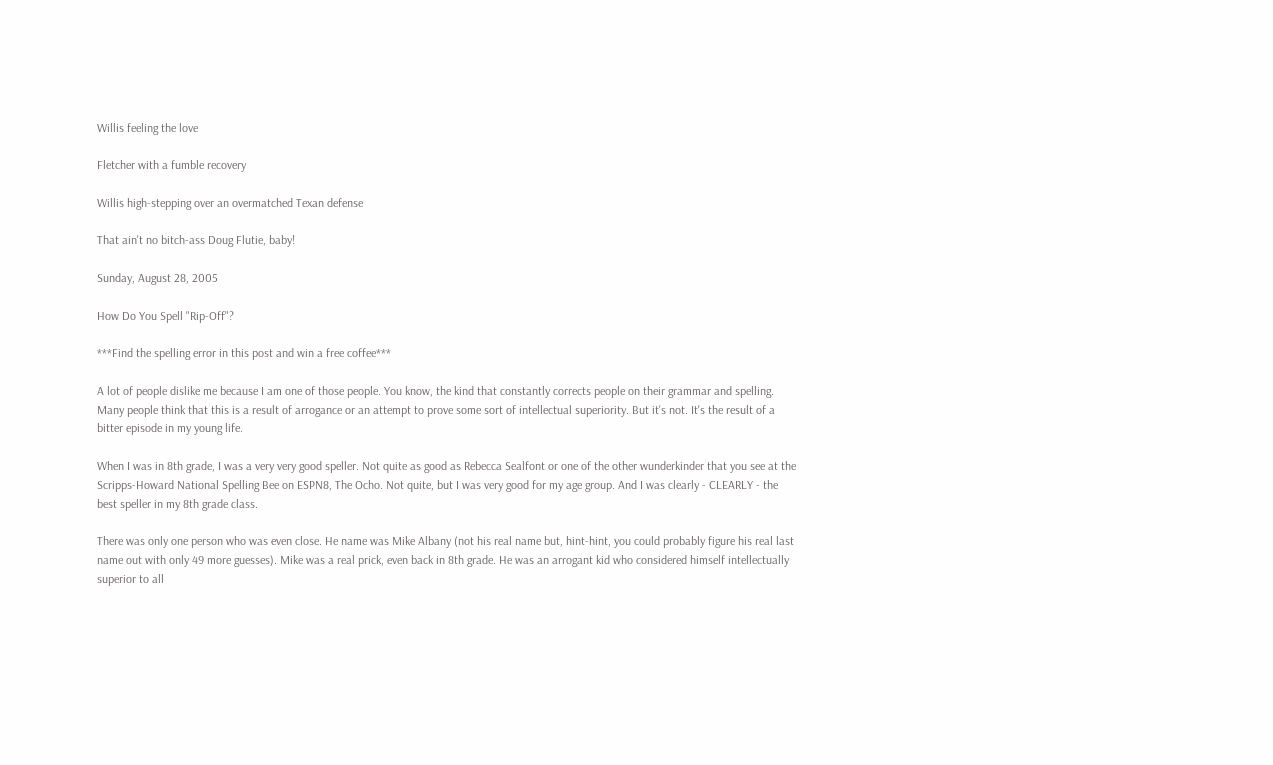Willis feeling the love

Fletcher with a fumble recovery

Willis high-stepping over an overmatched Texan defense

That ain't no bitch-ass Doug Flutie, baby!

Sunday, August 28, 2005

How Do You Spell "Rip-Off"?

***Find the spelling error in this post and win a free coffee***

A lot of people dislike me because I am one of those people. You know, the kind that constantly corrects people on their grammar and spelling. Many people think that this is a result of arrogance or an attempt to prove some sort of intellectual superiority. But it's not. It's the result of a bitter episode in my young life.

When I was in 8th grade, I was a very very good speller. Not quite as good as Rebecca Sealfont or one of the other wunderkinder that you see at the Scripps-Howard National Spelling Bee on ESPN8, The Ocho. Not quite, but I was very good for my age group. And I was clearly - CLEARLY - the best speller in my 8th grade class.

There was only one person who was even close. He name was Mike Albany (not his real name but, hint-hint, you could probably figure his real last name out with only 49 more guesses). Mike was a real prick, even back in 8th grade. He was an arrogant kid who considered himself intellectually superior to all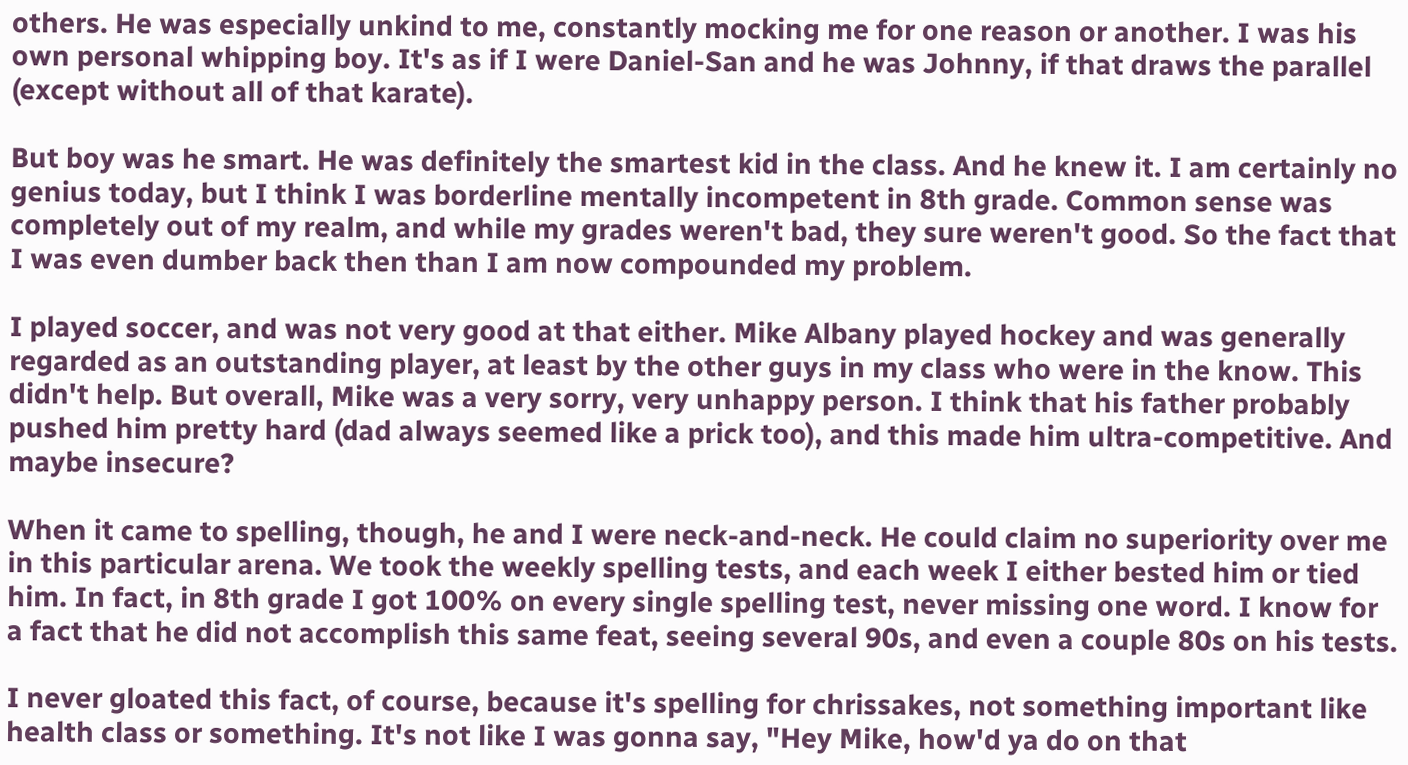others. He was especially unkind to me, constantly mocking me for one reason or another. I was his own personal whipping boy. It's as if I were Daniel-San and he was Johnny, if that draws the parallel (except without all of that karate).

But boy was he smart. He was definitely the smartest kid in the class. And he knew it. I am certainly no genius today, but I think I was borderline mentally incompetent in 8th grade. Common sense was completely out of my realm, and while my grades weren't bad, they sure weren't good. So the fact that I was even dumber back then than I am now compounded my problem.

I played soccer, and was not very good at that either. Mike Albany played hockey and was generally regarded as an outstanding player, at least by the other guys in my class who were in the know. This didn't help. But overall, Mike was a very sorry, very unhappy person. I think that his father probably pushed him pretty hard (dad always seemed like a prick too), and this made him ultra-competitive. And maybe insecure?

When it came to spelling, though, he and I were neck-and-neck. He could claim no superiority over me in this particular arena. We took the weekly spelling tests, and each week I either bested him or tied him. In fact, in 8th grade I got 100% on every single spelling test, never missing one word. I know for a fact that he did not accomplish this same feat, seeing several 90s, and even a couple 80s on his tests.

I never gloated this fact, of course, because it's spelling for chrissakes, not something important like health class or something. It's not like I was gonna say, "Hey Mike, how'd ya do on that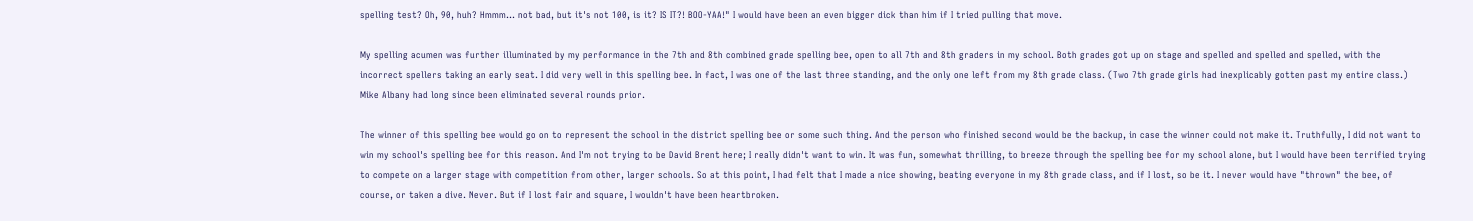spelling test? Oh, 90, huh? Hmmm... not bad, but it's not 100, is it? IS IT?! BOO-YAA!" I would have been an even bigger dick than him if I tried pulling that move.

My spelling acumen was further illuminated by my performance in the 7th and 8th combined grade spelling bee, open to all 7th and 8th graders in my school. Both grades got up on stage and spelled and spelled and spelled, with the incorrect spellers taking an early seat. I did very well in this spelling bee. In fact, I was one of the last three standing, and the only one left from my 8th grade class. (Two 7th grade girls had inexplicably gotten past my entire class.) Mike Albany had long since been eliminated several rounds prior.

The winner of this spelling bee would go on to represent the school in the district spelling bee or some such thing. And the person who finished second would be the backup, in case the winner could not make it. Truthfully, I did not want to win my school's spelling bee for this reason. And I'm not trying to be David Brent here; I really didn't want to win. It was fun, somewhat thrilling, to breeze through the spelling bee for my school alone, but I would have been terrified trying to compete on a larger stage with competition from other, larger schools. So at this point, I had felt that I made a nice showing, beating everyone in my 8th grade class, and if I lost, so be it. I never would have "thrown" the bee, of course, or taken a dive. Never. But if I lost fair and square, I wouldn't have been heartbroken.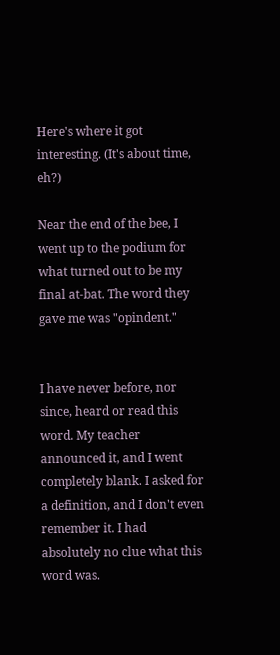Here's where it got interesting. (It's about time, eh?)

Near the end of the bee, I went up to the podium for what turned out to be my final at-bat. The word they gave me was "opindent."


I have never before, nor since, heard or read this word. My teacher announced it, and I went completely blank. I asked for a definition, and I don't even remember it. I had absolutely no clue what this word was.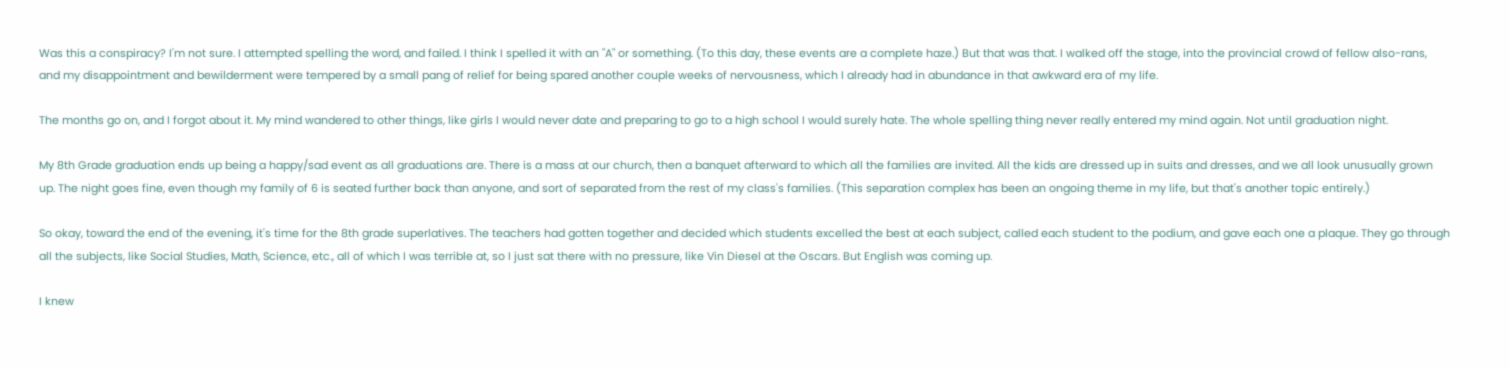Was this a conspiracy? I'm not sure. I attempted spelling the word, and failed. I think I spelled it with an "A" or something. (To this day, these events are a complete haze.) But that was that. I walked off the stage, into the provincial crowd of fellow also-rans, and my disappointment and bewilderment were tempered by a small pang of relief for being spared another couple weeks of nervousness, which I already had in abundance in that awkward era of my life.

The months go on, and I forgot about it. My mind wandered to other things, like girls I would never date and preparing to go to a high school I would surely hate. The whole spelling thing never really entered my mind again. Not until graduation night.

My 8th Grade graduation ends up being a happy/sad event as all graduations are. There is a mass at our church, then a banquet afterward to which all the families are invited. All the kids are dressed up in suits and dresses, and we all look unusually grown up. The night goes fine, even though my family of 6 is seated further back than anyone, and sort of separated from the rest of my class's families. (This separation complex has been an ongoing theme in my life, but that's another topic entirely.)

So okay, toward the end of the evening, it's time for the 8th grade superlatives. The teachers had gotten together and decided which students excelled the best at each subject, called each student to the podium, and gave each one a plaque. They go through all the subjects, like Social Studies, Math, Science, etc., all of which I was terrible at, so I just sat there with no pressure, like Vin Diesel at the Oscars. But English was coming up.

I knew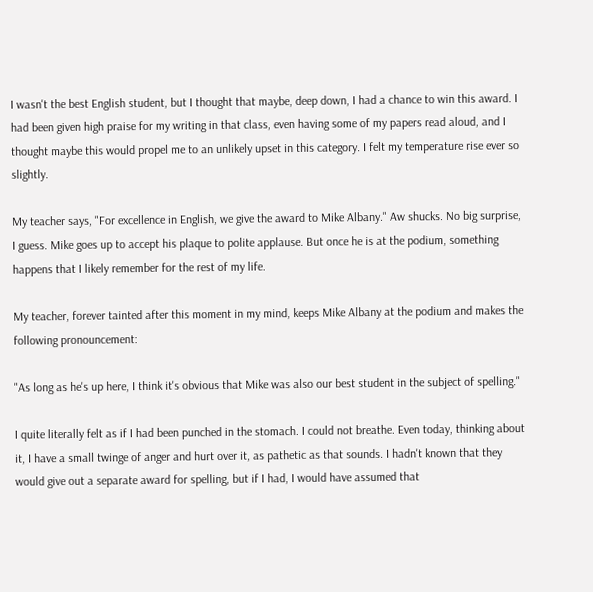I wasn't the best English student, but I thought that maybe, deep down, I had a chance to win this award. I had been given high praise for my writing in that class, even having some of my papers read aloud, and I thought maybe this would propel me to an unlikely upset in this category. I felt my temperature rise ever so slightly.

My teacher says, "For excellence in English, we give the award to Mike Albany." Aw shucks. No big surprise, I guess. Mike goes up to accept his plaque to polite applause. But once he is at the podium, something happens that I likely remember for the rest of my life.

My teacher, forever tainted after this moment in my mind, keeps Mike Albany at the podium and makes the following pronouncement:

"As long as he's up here, I think it's obvious that Mike was also our best student in the subject of spelling."

I quite literally felt as if I had been punched in the stomach. I could not breathe. Even today, thinking about it, I have a small twinge of anger and hurt over it, as pathetic as that sounds. I hadn't known that they would give out a separate award for spelling, but if I had, I would have assumed that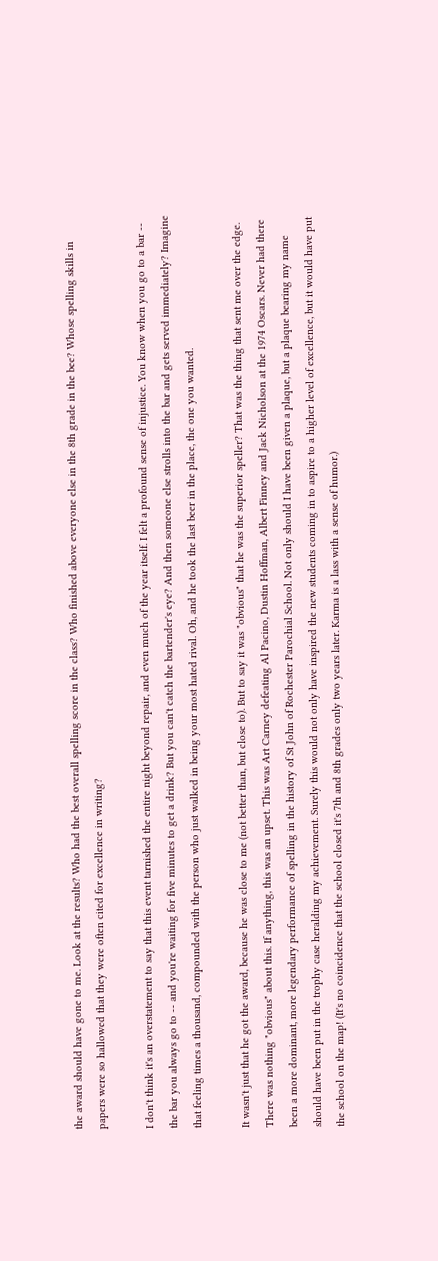the award should have gone to me. Look at the results? Who had the best overall spelling score in the class? Who finished above everyone else in the 8th grade in the bee? Whose spelling skills in papers were so hallowed that they were often cited for excellence in writing?

I don't think it's an overstatement to say that this event tarnished the entire night beyond repair, and even much of the year itself. I felt a profound sense of injustice. You know when you go to a bar -- the bar you always go to -- and you're waiting for five minutes to get a drink? But you can't catch the bartender's eye? And then someone else strolls into the bar and gets served immediately? Imagine that feeling times a thousand, compounded with the person who just walked in being your most hated rival. Oh, and he took the last beer in the place, the one you wanted.

It wasn't just that he got the award, because he was close to me (not better than, but close to). But to say it was "obvious" that he was the superior speller? That was the thing that sent me over the edge. There was nothing "obvious" about this. If anything, this was an upset. This was Art Carney defeating Al Pacino, Dustin Hoffman, Albert Finney and Jack Nicholson at the 1974 Oscars. Never had there been a more dominant, more legendary performance of spelling in the history of St John of Rochester Parochial School. Not only should I have been given a plaque, but a plaque bearing my name should have been put in the trophy case heralding my achievement. Surely this would not only have inspired the new students coming in to aspire to a higher level of excellence, but it would have put the school on the map! (It's no coincidence that the school closed it's 7th and 8th grades only two years later. Karma is a lass with a sense of humor.)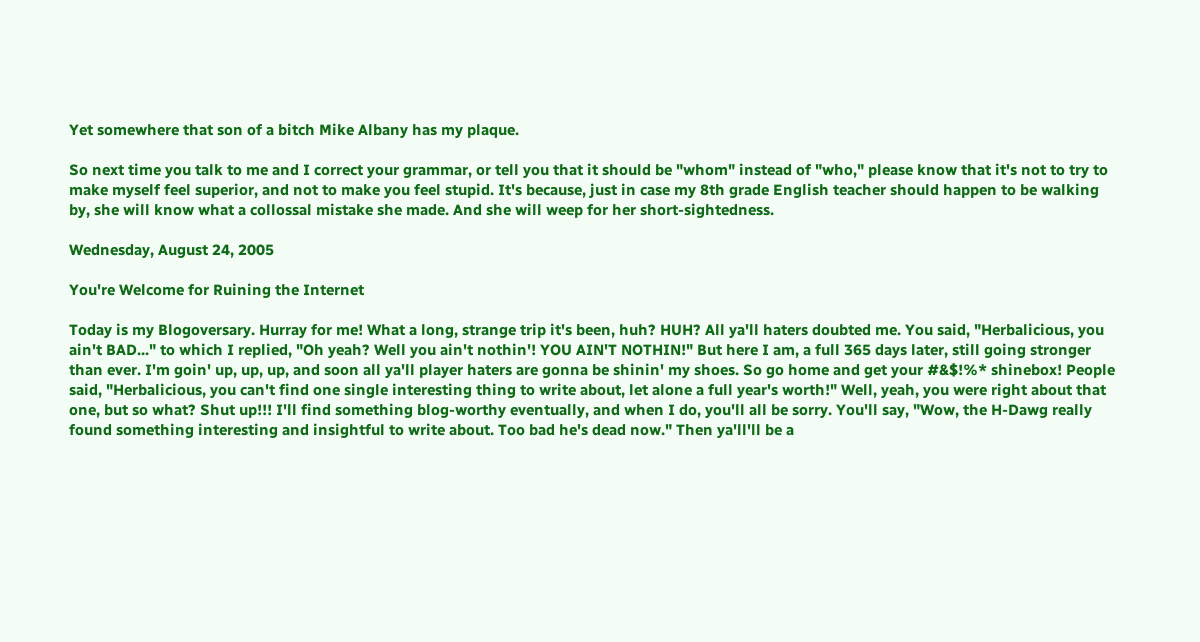Yet somewhere that son of a bitch Mike Albany has my plaque.

So next time you talk to me and I correct your grammar, or tell you that it should be "whom" instead of "who," please know that it's not to try to make myself feel superior, and not to make you feel stupid. It's because, just in case my 8th grade English teacher should happen to be walking by, she will know what a collossal mistake she made. And she will weep for her short-sightedness.

Wednesday, August 24, 2005

You're Welcome for Ruining the Internet

Today is my Blogoversary. Hurray for me! What a long, strange trip it's been, huh? HUH? All ya'll haters doubted me. You said, "Herbalicious, you ain't BAD..." to which I replied, "Oh yeah? Well you ain't nothin'! YOU AIN'T NOTHIN!" But here I am, a full 365 days later, still going stronger than ever. I'm goin' up, up, up, and soon all ya'll player haters are gonna be shinin' my shoes. So go home and get your #&$!%* shinebox! People said, "Herbalicious, you can't find one single interesting thing to write about, let alone a full year's worth!" Well, yeah, you were right about that one, but so what? Shut up!!! I'll find something blog-worthy eventually, and when I do, you'll all be sorry. You'll say, "Wow, the H-Dawg really found something interesting and insightful to write about. Too bad he's dead now." Then ya'll'll be a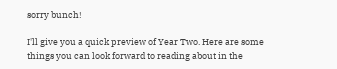sorry bunch!

I'll give you a quick preview of Year Two. Here are some things you can look forward to reading about in the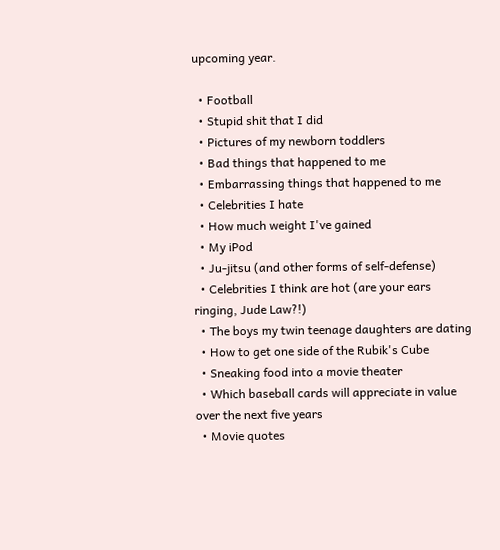upcoming year.

  • Football
  • Stupid shit that I did
  • Pictures of my newborn toddlers
  • Bad things that happened to me
  • Embarrassing things that happened to me
  • Celebrities I hate
  • How much weight I've gained
  • My iPod
  • Ju-jitsu (and other forms of self-defense)
  • Celebrities I think are hot (are your ears ringing, Jude Law?!)
  • The boys my twin teenage daughters are dating
  • How to get one side of the Rubik's Cube
  • Sneaking food into a movie theater
  • Which baseball cards will appreciate in value over the next five years
  • Movie quotes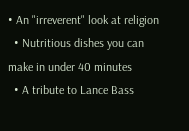• An "irreverent" look at religion
  • Nutritious dishes you can make in under 40 minutes
  • A tribute to Lance Bass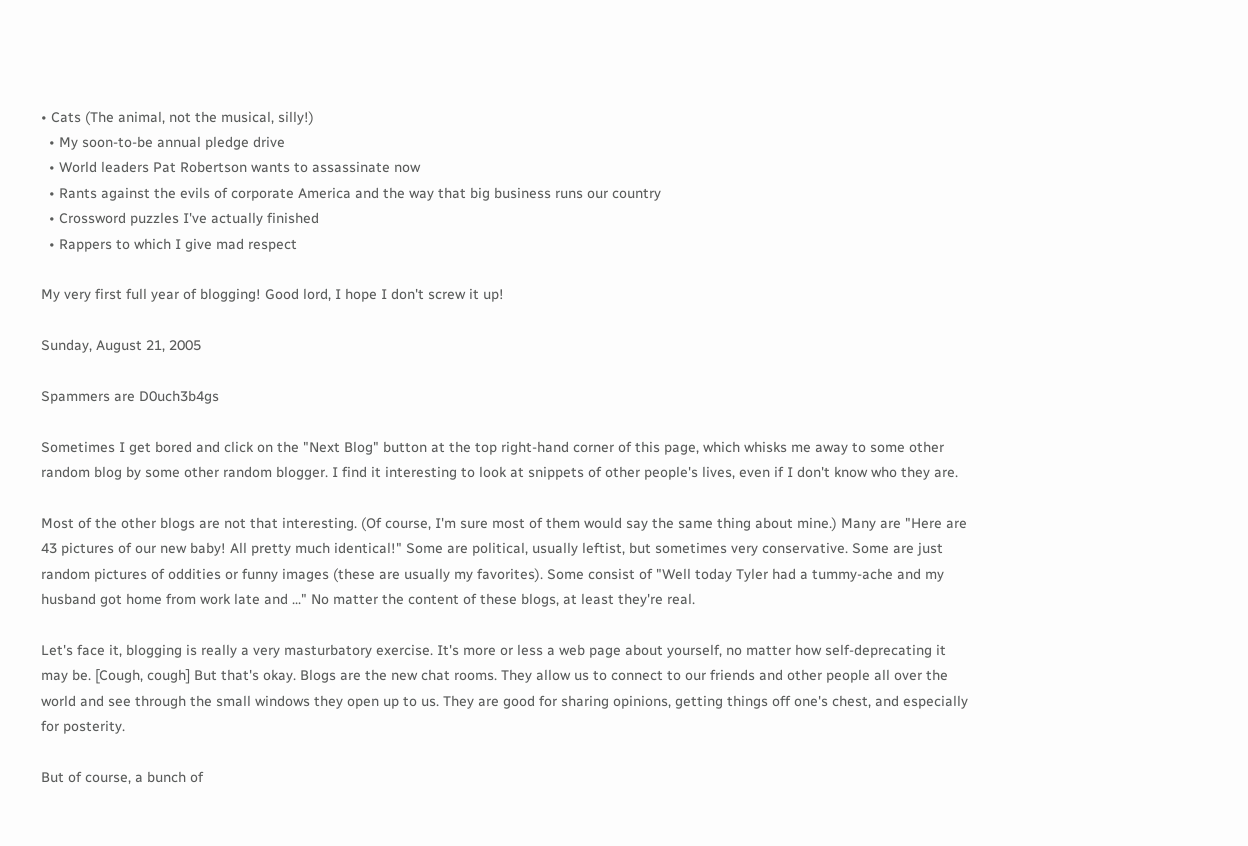• Cats (The animal, not the musical, silly!)
  • My soon-to-be annual pledge drive
  • World leaders Pat Robertson wants to assassinate now
  • Rants against the evils of corporate America and the way that big business runs our country
  • Crossword puzzles I've actually finished
  • Rappers to which I give mad respect

My very first full year of blogging! Good lord, I hope I don't screw it up!

Sunday, August 21, 2005

Spammers are D0uch3b4gs

Sometimes I get bored and click on the "Next Blog" button at the top right-hand corner of this page, which whisks me away to some other random blog by some other random blogger. I find it interesting to look at snippets of other people's lives, even if I don't know who they are.

Most of the other blogs are not that interesting. (Of course, I'm sure most of them would say the same thing about mine.) Many are "Here are 43 pictures of our new baby! All pretty much identical!" Some are political, usually leftist, but sometimes very conservative. Some are just random pictures of oddities or funny images (these are usually my favorites). Some consist of "Well today Tyler had a tummy-ache and my husband got home from work late and ..." No matter the content of these blogs, at least they're real.

Let's face it, blogging is really a very masturbatory exercise. It's more or less a web page about yourself, no matter how self-deprecating it may be. [Cough, cough] But that's okay. Blogs are the new chat rooms. They allow us to connect to our friends and other people all over the world and see through the small windows they open up to us. They are good for sharing opinions, getting things off one's chest, and especially for posterity.

But of course, a bunch of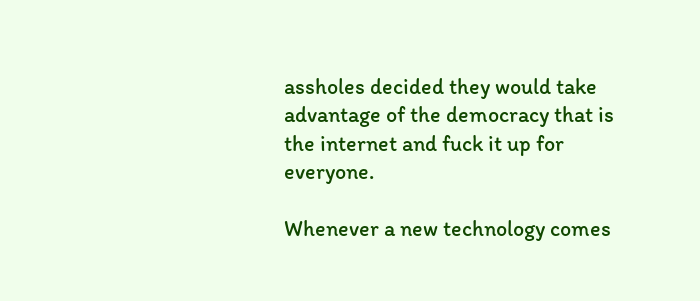assholes decided they would take advantage of the democracy that is the internet and fuck it up for everyone.

Whenever a new technology comes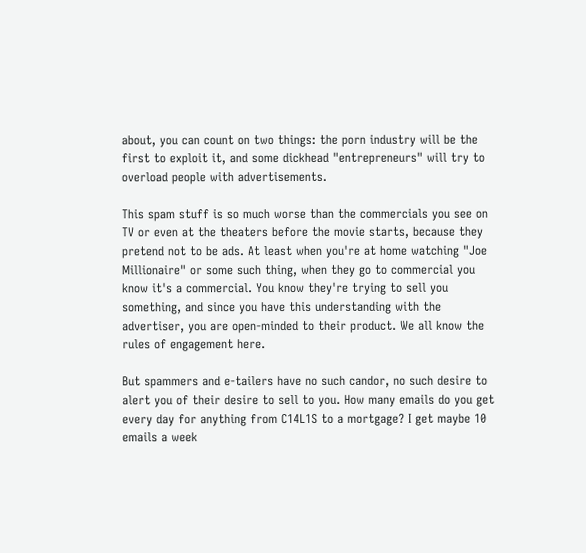about, you can count on two things: the porn industry will be the first to exploit it, and some dickhead "entrepreneurs" will try to overload people with advertisements.

This spam stuff is so much worse than the commercials you see on TV or even at the theaters before the movie starts, because they pretend not to be ads. At least when you're at home watching "Joe Millionaire" or some such thing, when they go to commercial you know it's a commercial. You know they're trying to sell you something, and since you have this understanding with the advertiser, you are open-minded to their product. We all know the rules of engagement here.

But spammers and e-tailers have no such candor, no such desire to alert you of their desire to sell to you. How many emails do you get every day for anything from C14L1S to a mortgage? I get maybe 10 emails a week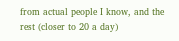from actual people I know, and the rest (closer to 20 a day)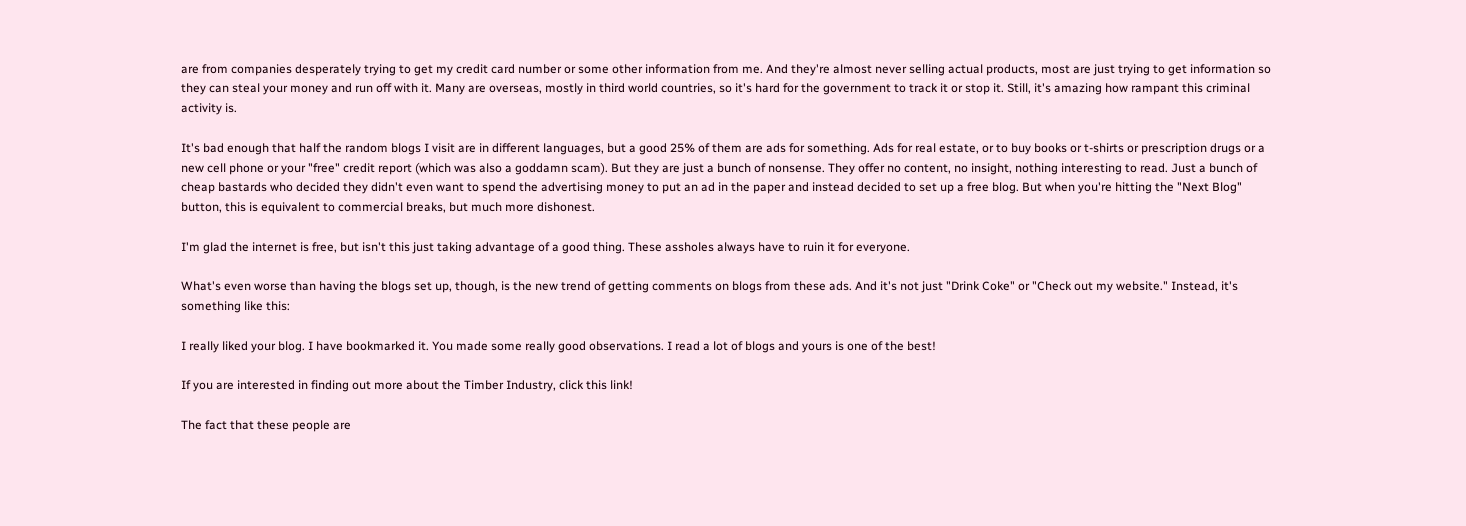are from companies desperately trying to get my credit card number or some other information from me. And they're almost never selling actual products, most are just trying to get information so they can steal your money and run off with it. Many are overseas, mostly in third world countries, so it's hard for the government to track it or stop it. Still, it's amazing how rampant this criminal activity is.

It's bad enough that half the random blogs I visit are in different languages, but a good 25% of them are ads for something. Ads for real estate, or to buy books or t-shirts or prescription drugs or a new cell phone or your "free" credit report (which was also a goddamn scam). But they are just a bunch of nonsense. They offer no content, no insight, nothing interesting to read. Just a bunch of cheap bastards who decided they didn't even want to spend the advertising money to put an ad in the paper and instead decided to set up a free blog. But when you're hitting the "Next Blog" button, this is equivalent to commercial breaks, but much more dishonest.

I'm glad the internet is free, but isn't this just taking advantage of a good thing. These assholes always have to ruin it for everyone.

What's even worse than having the blogs set up, though, is the new trend of getting comments on blogs from these ads. And it's not just "Drink Coke" or "Check out my website." Instead, it's something like this:

I really liked your blog. I have bookmarked it. You made some really good observations. I read a lot of blogs and yours is one of the best!

If you are interested in finding out more about the Timber Industry, click this link!

The fact that these people are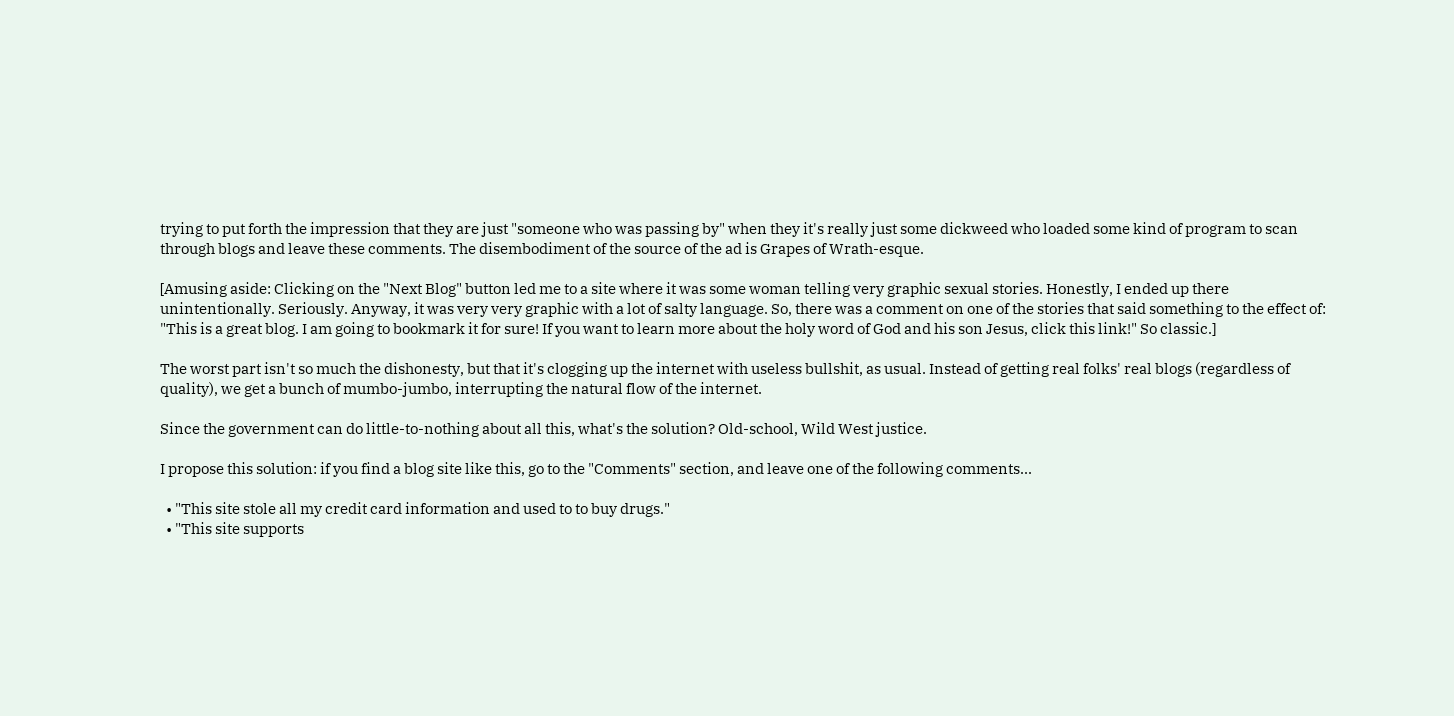trying to put forth the impression that they are just "someone who was passing by" when they it's really just some dickweed who loaded some kind of program to scan through blogs and leave these comments. The disembodiment of the source of the ad is Grapes of Wrath-esque.

[Amusing aside: Clicking on the "Next Blog" button led me to a site where it was some woman telling very graphic sexual stories. Honestly, I ended up there unintentionally. Seriously. Anyway, it was very very graphic with a lot of salty language. So, there was a comment on one of the stories that said something to the effect of: "This is a great blog. I am going to bookmark it for sure! If you want to learn more about the holy word of God and his son Jesus, click this link!" So classic.]

The worst part isn't so much the dishonesty, but that it's clogging up the internet with useless bullshit, as usual. Instead of getting real folks' real blogs (regardless of quality), we get a bunch of mumbo-jumbo, interrupting the natural flow of the internet.

Since the government can do little-to-nothing about all this, what's the solution? Old-school, Wild West justice.

I propose this solution: if you find a blog site like this, go to the "Comments" section, and leave one of the following comments...

  • "This site stole all my credit card information and used to to buy drugs."
  • "This site supports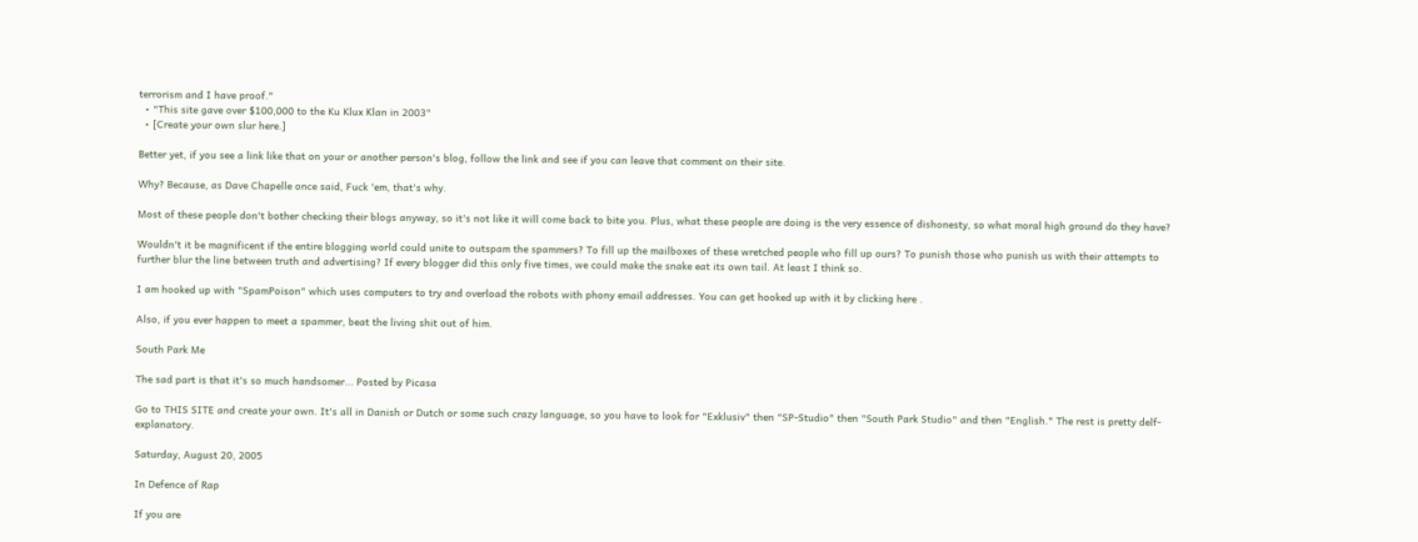terrorism and I have proof."
  • "This site gave over $100,000 to the Ku Klux Klan in 2003"
  • [Create your own slur here.]

Better yet, if you see a link like that on your or another person's blog, follow the link and see if you can leave that comment on their site.

Why? Because, as Dave Chapelle once said, Fuck 'em, that's why.

Most of these people don't bother checking their blogs anyway, so it's not like it will come back to bite you. Plus, what these people are doing is the very essence of dishonesty, so what moral high ground do they have?

Wouldn't it be magnificent if the entire blogging world could unite to outspam the spammers? To fill up the mailboxes of these wretched people who fill up ours? To punish those who punish us with their attempts to further blur the line between truth and advertising? If every blogger did this only five times, we could make the snake eat its own tail. At least I think so.

I am hooked up with "SpamPoison" which uses computers to try and overload the robots with phony email addresses. You can get hooked up with it by clicking here .

Also, if you ever happen to meet a spammer, beat the living shit out of him.

South Park Me

The sad part is that it's so much handsomer... Posted by Picasa

Go to THIS SITE and create your own. It's all in Danish or Dutch or some such crazy language, so you have to look for "Exklusiv" then "SP-Studio" then "South Park Studio" and then "English." The rest is pretty delf-explanatory.

Saturday, August 20, 2005

In Defence of Rap

If you are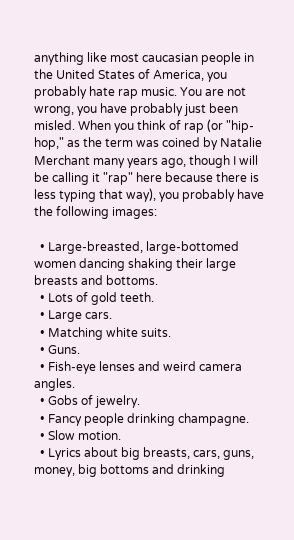anything like most caucasian people in the United States of America, you probably hate rap music. You are not wrong, you have probably just been misled. When you think of rap (or "hip-hop," as the term was coined by Natalie Merchant many years ago, though I will be calling it "rap" here because there is less typing that way), you probably have the following images:

  • Large-breasted, large-bottomed women dancing shaking their large breasts and bottoms.
  • Lots of gold teeth.
  • Large cars.
  • Matching white suits.
  • Guns.
  • Fish-eye lenses and weird camera angles.
  • Gobs of jewelry.
  • Fancy people drinking champagne.
  • Slow motion.
  • Lyrics about big breasts, cars, guns, money, big bottoms and drinking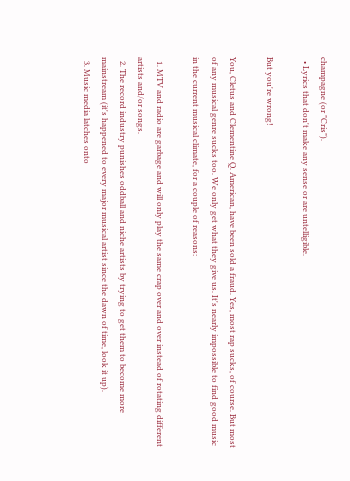champagne (or "Cris").
  • Lyrics that don't make any sense or are untelligible.

But you're wrong!

You, Cletus and Clementine Q. American, have been sold a fraud. Yes, most rap sucks, of course. But most of any musical genre sucks too. We only get what they give us. It's nearly impossible to find good music in the current musical climate, for a couple of reasons:

  1. MTV and radio are garbage and will only play the same crap over and over instead of rotating different artists and/or songs.
  2. The record industry punishes oddball and niche artists by trying to get them to become more mainstream (it's happened to every major musical artist since the dawn of time, look it up).
  3. Music media latches onto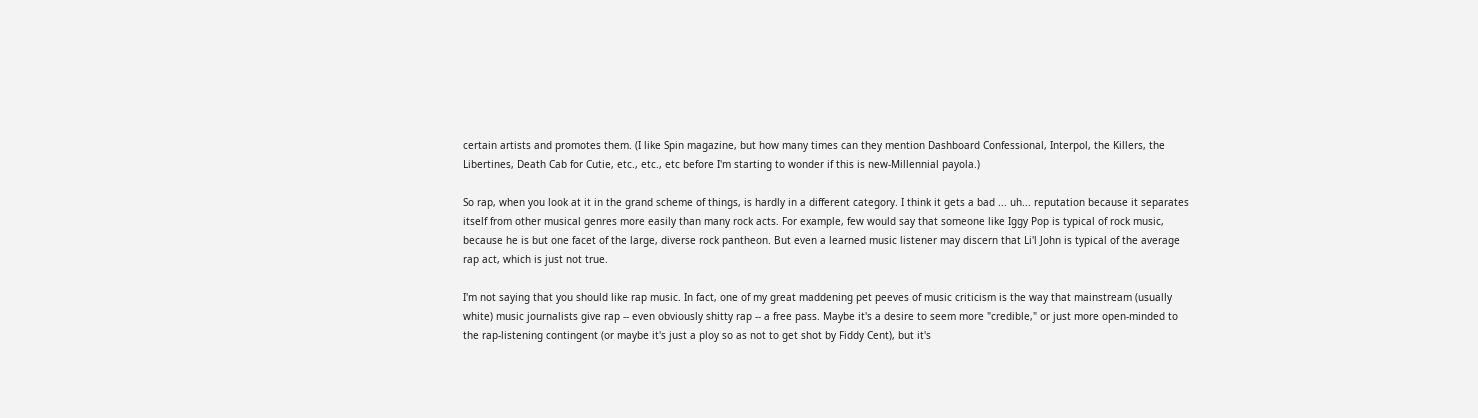certain artists and promotes them. (I like Spin magazine, but how many times can they mention Dashboard Confessional, Interpol, the Killers, the Libertines, Death Cab for Cutie, etc., etc., etc before I'm starting to wonder if this is new-Millennial payola.)

So rap, when you look at it in the grand scheme of things, is hardly in a different category. I think it gets a bad ... uh... reputation because it separates itself from other musical genres more easily than many rock acts. For example, few would say that someone like Iggy Pop is typical of rock music, because he is but one facet of the large, diverse rock pantheon. But even a learned music listener may discern that Li'l John is typical of the average rap act, which is just not true.

I'm not saying that you should like rap music. In fact, one of my great maddening pet peeves of music criticism is the way that mainstream (usually white) music journalists give rap -- even obviously shitty rap -- a free pass. Maybe it's a desire to seem more "credible," or just more open-minded to the rap-listening contingent (or maybe it's just a ploy so as not to get shot by Fiddy Cent), but it's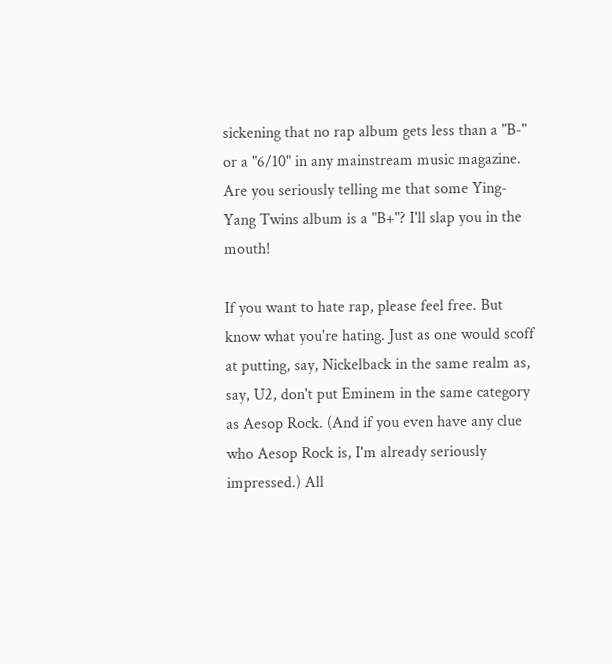sickening that no rap album gets less than a "B-" or a "6/10" in any mainstream music magazine. Are you seriously telling me that some Ying-Yang Twins album is a "B+"? I'll slap you in the mouth!

If you want to hate rap, please feel free. But know what you're hating. Just as one would scoff at putting, say, Nickelback in the same realm as, say, U2, don't put Eminem in the same category as Aesop Rock. (And if you even have any clue who Aesop Rock is, I'm already seriously impressed.) All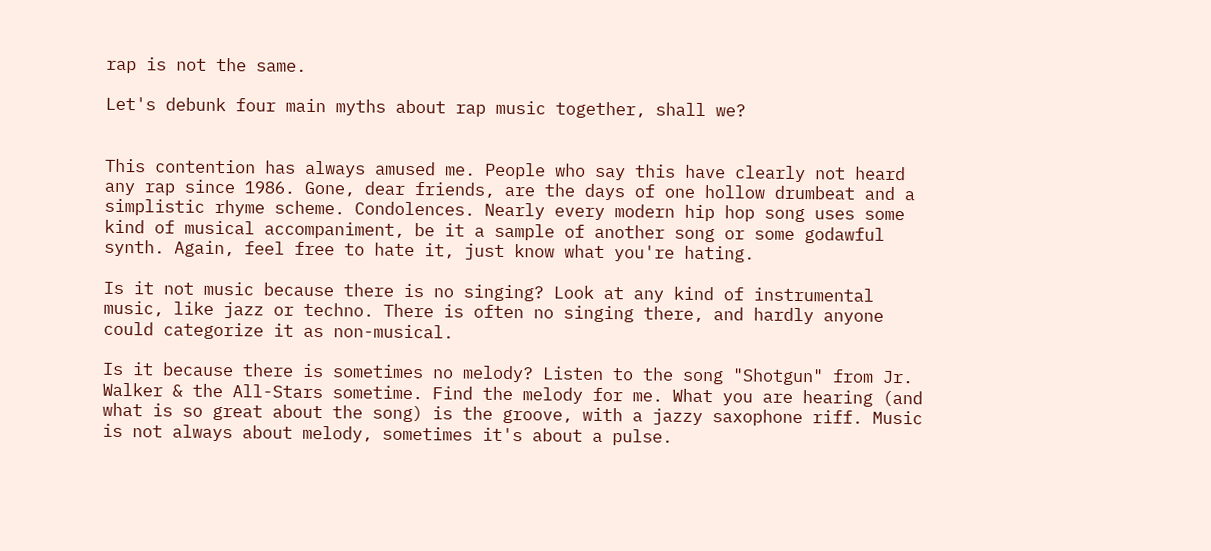rap is not the same.

Let's debunk four main myths about rap music together, shall we?


This contention has always amused me. People who say this have clearly not heard any rap since 1986. Gone, dear friends, are the days of one hollow drumbeat and a simplistic rhyme scheme. Condolences. Nearly every modern hip hop song uses some kind of musical accompaniment, be it a sample of another song or some godawful synth. Again, feel free to hate it, just know what you're hating.

Is it not music because there is no singing? Look at any kind of instrumental music, like jazz or techno. There is often no singing there, and hardly anyone could categorize it as non-musical.

Is it because there is sometimes no melody? Listen to the song "Shotgun" from Jr. Walker & the All-Stars sometime. Find the melody for me. What you are hearing (and what is so great about the song) is the groove, with a jazzy saxophone riff. Music is not always about melody, sometimes it's about a pulse.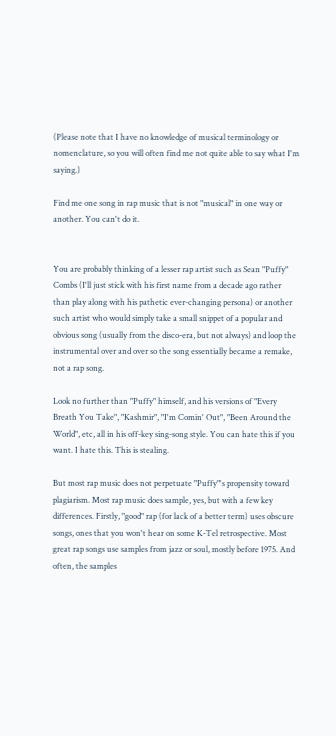(Please note that I have no knowledge of musical terminology or nomenclature, so you will often find me not quite able to say what I'm saying.)

Find me one song in rap music that is not "musical" in one way or another. You can't do it.


You are probably thinking of a lesser rap artist such as Sean "Puffy" Combs (I'll just stick with his first name from a decade ago rather than play along with his pathetic ever-changing persona) or another such artist who would simply take a small snippet of a popular and obvious song (usually from the disco-era, but not always) and loop the instrumental over and over so the song essentially became a remake, not a rap song.

Look no further than "Puffy" himself, and his versions of "Every Breath You Take", "Kashmir", "I'm Comin' Out", "Been Around the World", etc, all in his off-key sing-song style. You can hate this if you want. I hate this. This is stealing.

But most rap music does not perpetuate "Puffy"'s propensity toward plagiarism. Most rap music does sample, yes, but with a few key differences. Firstly, "good" rap (for lack of a better term) uses obscure songs, ones that you won't hear on some K-Tel retrospective. Most great rap songs use samples from jazz or soul, mostly before 1975. And often, the samples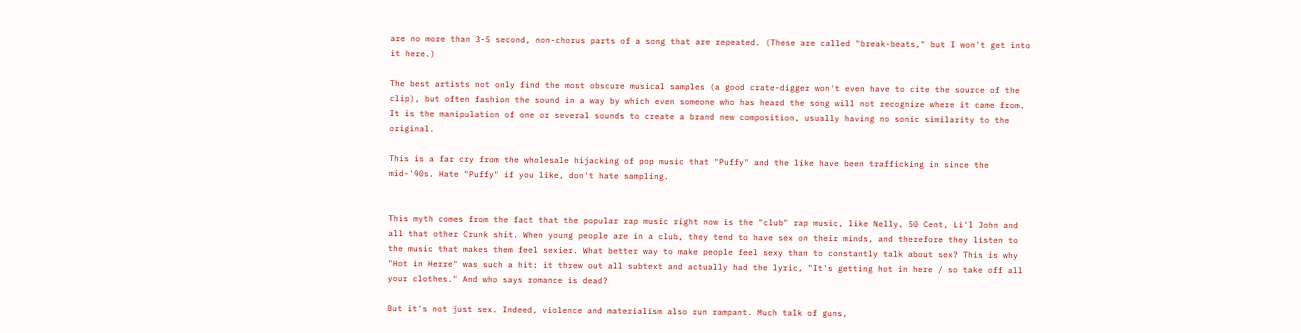are no more than 3-5 second, non-chorus parts of a song that are repeated. (These are called "break-beats," but I won't get into it here.)

The best artists not only find the most obscure musical samples (a good crate-digger won't even have to cite the source of the clip), but often fashion the sound in a way by which even someone who has heard the song will not recognize where it came from. It is the manipulation of one or several sounds to create a brand new composition, usually having no sonic similarity to the original.

This is a far cry from the wholesale hijacking of pop music that "Puffy" and the like have been trafficking in since the mid-'90s. Hate "Puffy" if you like, don't hate sampling.


This myth comes from the fact that the popular rap music right now is the "club" rap music, like Nelly, 50 Cent, Li'l John and all that other Crunk shit. When young people are in a club, they tend to have sex on their minds, and therefore they listen to the music that makes them feel sexier. What better way to make people feel sexy than to constantly talk about sex? This is why "Hot in Herre" was such a hit: it threw out all subtext and actually had the lyric, "It's getting hot in here / so take off all your clothes." And who says romance is dead?

But it's not just sex. Indeed, violence and materialism also run rampant. Much talk of guns,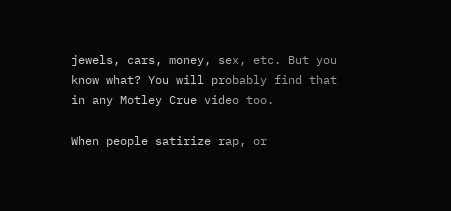jewels, cars, money, sex, etc. But you know what? You will probably find that in any Motley Crue video too.

When people satirize rap, or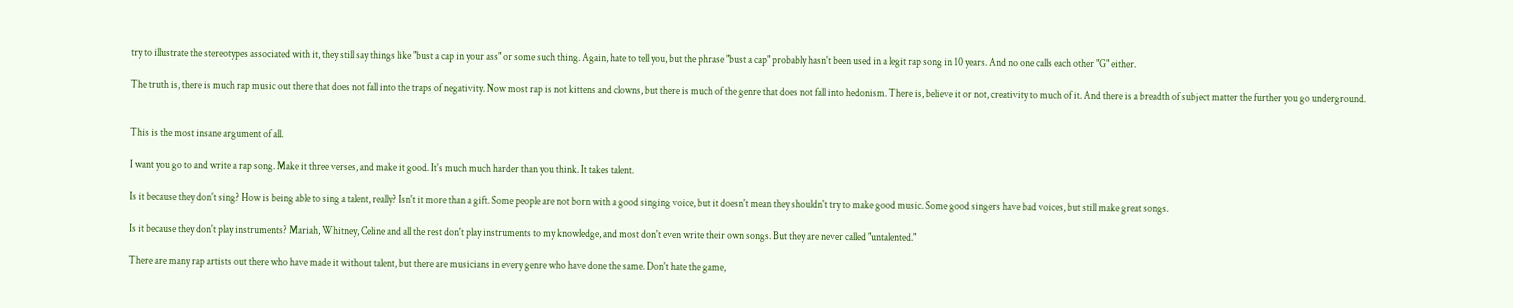try to illustrate the stereotypes associated with it, they still say things like "bust a cap in your ass" or some such thing. Again, hate to tell you, but the phrase "bust a cap" probably hasn't been used in a legit rap song in 10 years. And no one calls each other "G" either.

The truth is, there is much rap music out there that does not fall into the traps of negativity. Now most rap is not kittens and clowns, but there is much of the genre that does not fall into hedonism. There is, believe it or not, creativity to much of it. And there is a breadth of subject matter the further you go underground.


This is the most insane argument of all.

I want you go to and write a rap song. Make it three verses, and make it good. It's much much harder than you think. It takes talent.

Is it because they don't sing? How is being able to sing a talent, really? Isn't it more than a gift. Some people are not born with a good singing voice, but it doesn't mean they shouldn't try to make good music. Some good singers have bad voices, but still make great songs.

Is it because they don't play instruments? Mariah, Whitney, Celine and all the rest don't play instruments to my knowledge, and most don't even write their own songs. But they are never called "untalented."

There are many rap artists out there who have made it without talent, but there are musicians in every genre who have done the same. Don't hate the game,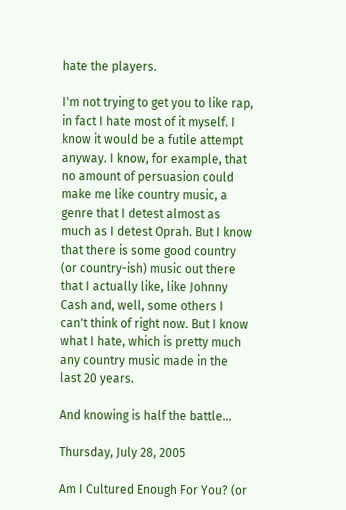hate the players.

I'm not trying to get you to like rap, in fact I hate most of it myself. I know it would be a futile attempt anyway. I know, for example, that no amount of persuasion could make me like country music, a genre that I detest almost as much as I detest Oprah. But I know that there is some good country (or country-ish) music out there that I actually like, like Johnny Cash and, well, some others I can't think of right now. But I know what I hate, which is pretty much any country music made in the last 20 years.

And knowing is half the battle...

Thursday, July 28, 2005

Am I Cultured Enough For You? (or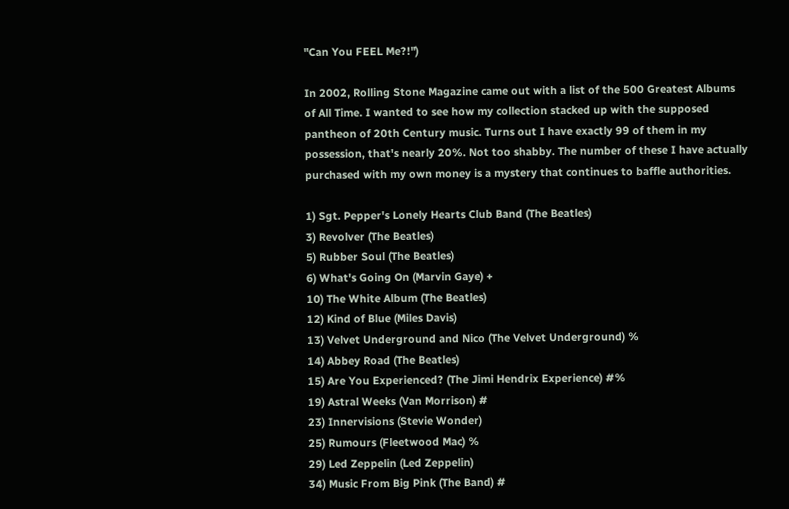"Can You FEEL Me?!")

In 2002, Rolling Stone Magazine came out with a list of the 500 Greatest Albums of All Time. I wanted to see how my collection stacked up with the supposed pantheon of 20th Century music. Turns out I have exactly 99 of them in my possession, that's nearly 20%. Not too shabby. The number of these I have actually purchased with my own money is a mystery that continues to baffle authorities.

1) Sgt. Pepper's Lonely Hearts Club Band (The Beatles)
3) Revolver (The Beatles)
5) Rubber Soul (The Beatles)
6) What's Going On (Marvin Gaye) +
10) The White Album (The Beatles)
12) Kind of Blue (Miles Davis)
13) Velvet Underground and Nico (The Velvet Underground) %
14) Abbey Road (The Beatles)
15) Are You Experienced? (The Jimi Hendrix Experience) #%
19) Astral Weeks (Van Morrison) #
23) Innervisions (Stevie Wonder)
25) Rumours (Fleetwood Mac) %
29) Led Zeppelin (Led Zeppelin)
34) Music From Big Pink (The Band) #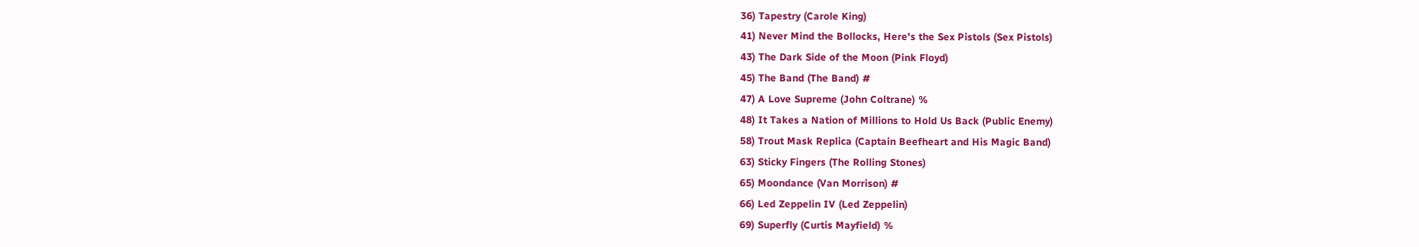36) Tapestry (Carole King)
41) Never Mind the Bollocks, Here's the Sex Pistols (Sex Pistols)
43) The Dark Side of the Moon (Pink Floyd)
45) The Band (The Band) #
47) A Love Supreme (John Coltrane) %
48) It Takes a Nation of Millions to Hold Us Back (Public Enemy)
58) Trout Mask Replica (Captain Beefheart and His Magic Band)
63) Sticky Fingers (The Rolling Stones)
65) Moondance (Van Morrison) #
66) Led Zeppelin IV (Led Zeppelin)
69) Superfly (Curtis Mayfield) %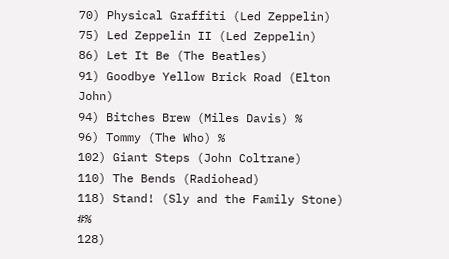70) Physical Graffiti (Led Zeppelin)
75) Led Zeppelin II (Led Zeppelin)
86) Let It Be (The Beatles)
91) Goodbye Yellow Brick Road (Elton John)
94) Bitches Brew (Miles Davis) %
96) Tommy (The Who) %
102) Giant Steps (John Coltrane)
110) The Bends (Radiohead)
118) Stand! (Sly and the Family Stone) #%
128)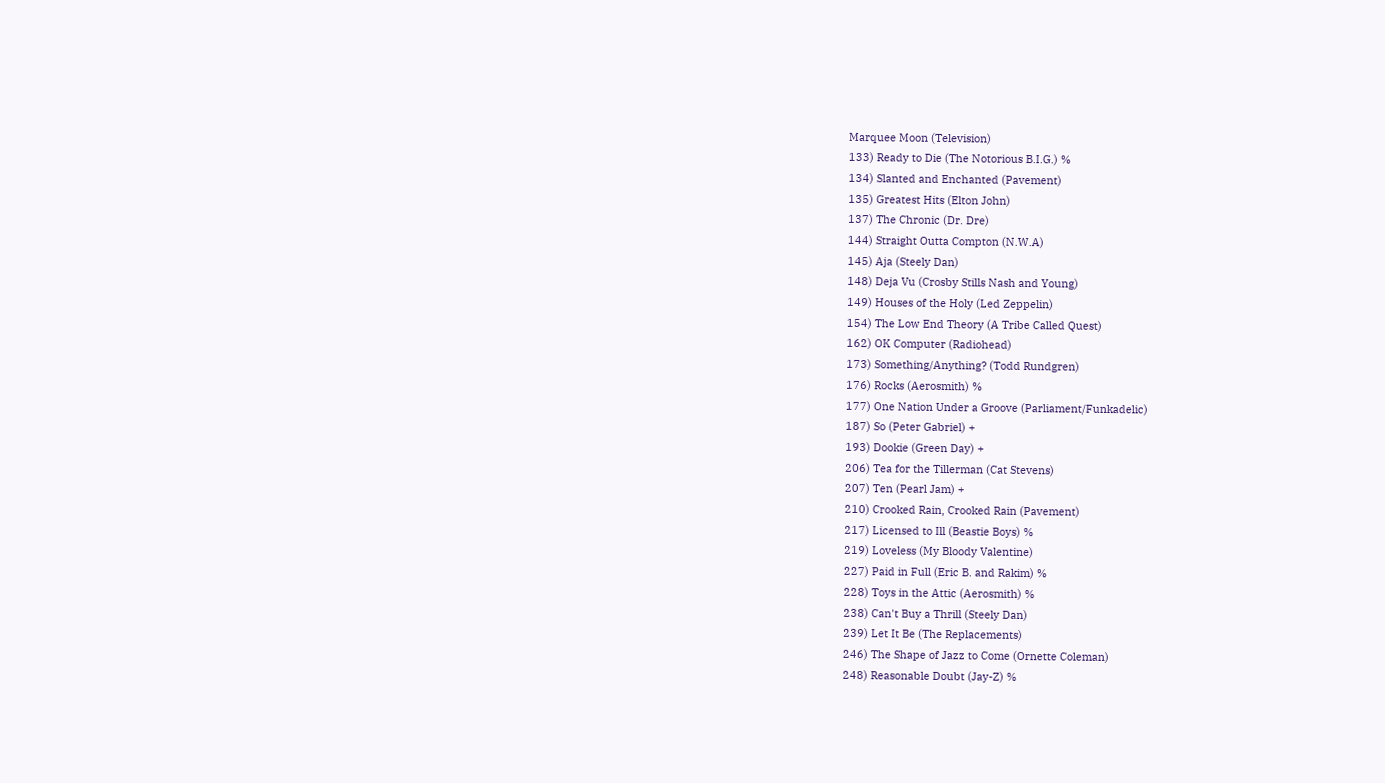Marquee Moon (Television)
133) Ready to Die (The Notorious B.I.G.) %
134) Slanted and Enchanted (Pavement)
135) Greatest Hits (Elton John)
137) The Chronic (Dr. Dre)
144) Straight Outta Compton (N.W.A)
145) Aja (Steely Dan)
148) Deja Vu (Crosby Stills Nash and Young)
149) Houses of the Holy (Led Zeppelin)
154) The Low End Theory (A Tribe Called Quest)
162) OK Computer (Radiohead)
173) Something/Anything? (Todd Rundgren)
176) Rocks (Aerosmith) %
177) One Nation Under a Groove (Parliament/Funkadelic)
187) So (Peter Gabriel) +
193) Dookie (Green Day) +
206) Tea for the Tillerman (Cat Stevens)
207) Ten (Pearl Jam) +
210) Crooked Rain, Crooked Rain (Pavement)
217) Licensed to Ill (Beastie Boys) %
219) Loveless (My Bloody Valentine)
227) Paid in Full (Eric B. and Rakim) %
228) Toys in the Attic (Aerosmith) %
238) Can't Buy a Thrill (Steely Dan)
239) Let It Be (The Replacements)
246) The Shape of Jazz to Come (Ornette Coleman)
248) Reasonable Doubt (Jay-Z) %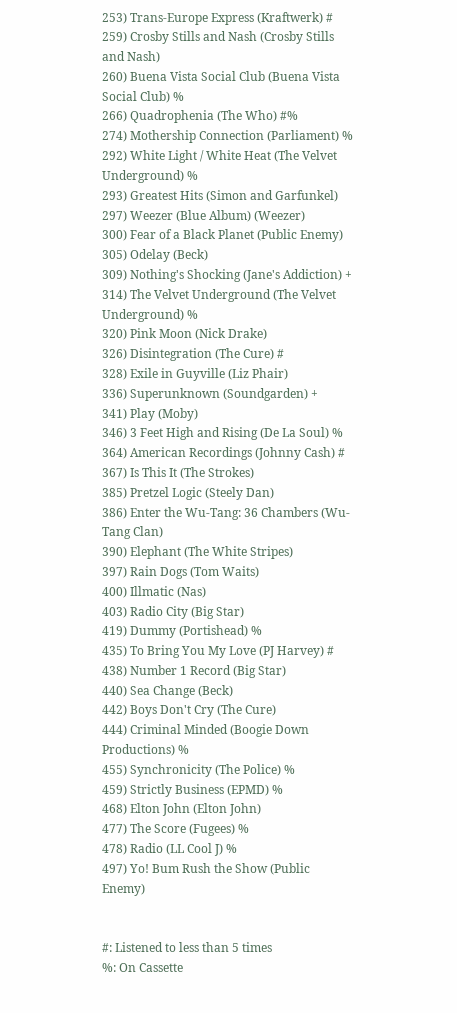253) Trans-Europe Express (Kraftwerk) #
259) Crosby Stills and Nash (Crosby Stills and Nash)
260) Buena Vista Social Club (Buena Vista Social Club) %
266) Quadrophenia (The Who) #%
274) Mothership Connection (Parliament) %
292) White Light / White Heat (The Velvet Underground) %
293) Greatest Hits (Simon and Garfunkel)
297) Weezer (Blue Album) (Weezer)
300) Fear of a Black Planet (Public Enemy)
305) Odelay (Beck)
309) Nothing's Shocking (Jane's Addiction) +
314) The Velvet Underground (The Velvet Underground) %
320) Pink Moon (Nick Drake)
326) Disintegration (The Cure) #
328) Exile in Guyville (Liz Phair)
336) Superunknown (Soundgarden) +
341) Play (Moby)
346) 3 Feet High and Rising (De La Soul) %
364) American Recordings (Johnny Cash) #
367) Is This It (The Strokes)
385) Pretzel Logic (Steely Dan)
386) Enter the Wu-Tang: 36 Chambers (Wu-Tang Clan)
390) Elephant (The White Stripes)
397) Rain Dogs (Tom Waits)
400) Illmatic (Nas)
403) Radio City (Big Star)
419) Dummy (Portishead) %
435) To Bring You My Love (PJ Harvey) #
438) Number 1 Record (Big Star)
440) Sea Change (Beck)
442) Boys Don't Cry (The Cure)
444) Criminal Minded (Boogie Down Productions) %
455) Synchronicity (The Police) %
459) Strictly Business (EPMD) %
468) Elton John (Elton John)
477) The Score (Fugees) %
478) Radio (LL Cool J) %
497) Yo! Bum Rush the Show (Public Enemy)


#: Listened to less than 5 times
%: On Cassette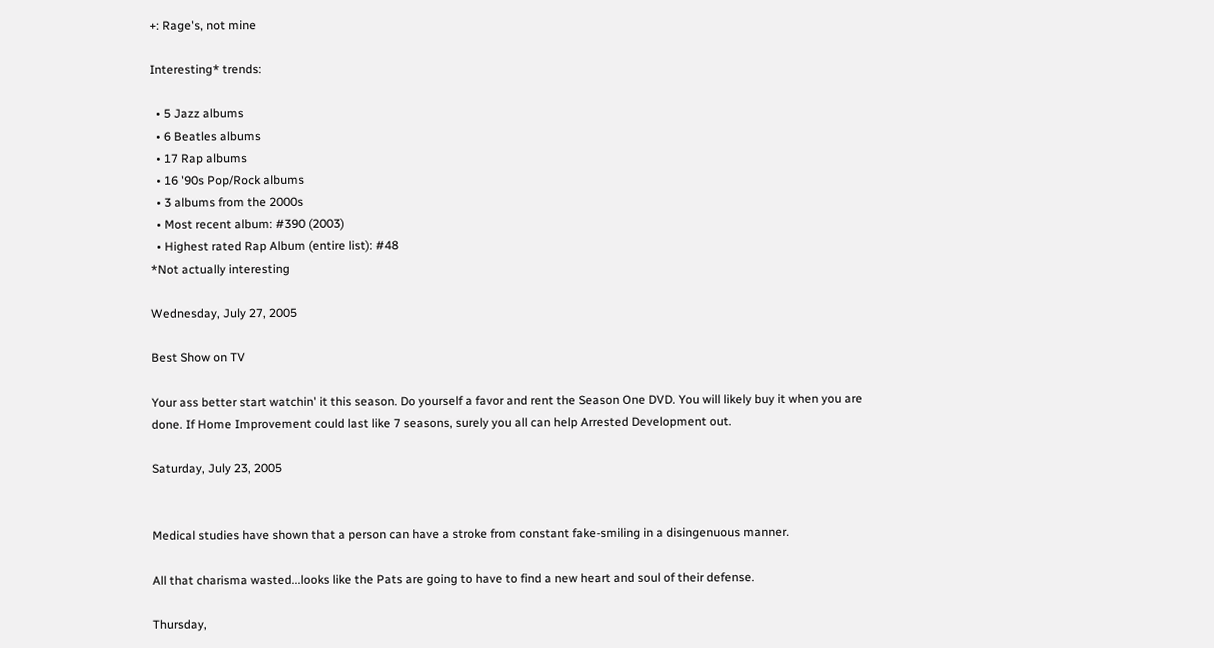+: Rage's, not mine

Interesting* trends:

  • 5 Jazz albums
  • 6 Beatles albums
  • 17 Rap albums
  • 16 '90s Pop/Rock albums
  • 3 albums from the 2000s
  • Most recent album: #390 (2003)
  • Highest rated Rap Album (entire list): #48
*Not actually interesting

Wednesday, July 27, 2005

Best Show on TV

Your ass better start watchin' it this season. Do yourself a favor and rent the Season One DVD. You will likely buy it when you are done. If Home Improvement could last like 7 seasons, surely you all can help Arrested Development out.

Saturday, July 23, 2005


Medical studies have shown that a person can have a stroke from constant fake-smiling in a disingenuous manner.

All that charisma wasted...looks like the Pats are going to have to find a new heart and soul of their defense.

Thursday,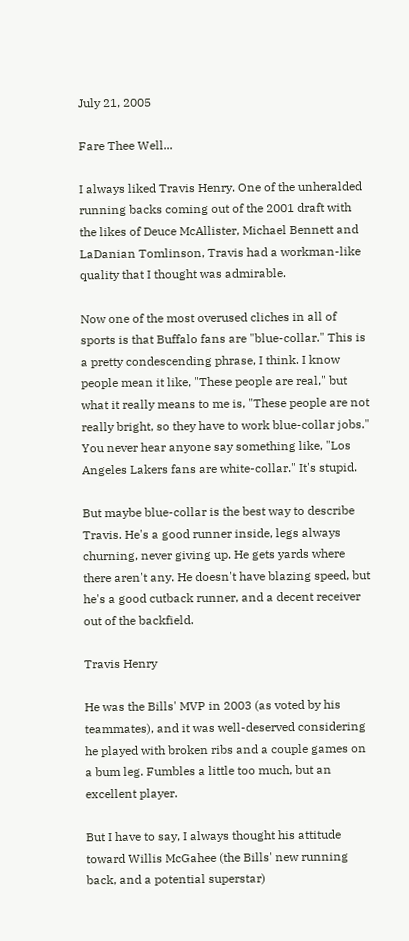July 21, 2005

Fare Thee Well...

I always liked Travis Henry. One of the unheralded running backs coming out of the 2001 draft with the likes of Deuce McAllister, Michael Bennett and LaDanian Tomlinson, Travis had a workman-like quality that I thought was admirable.

Now one of the most overused cliches in all of sports is that Buffalo fans are "blue-collar." This is a pretty condescending phrase, I think. I know people mean it like, "These people are real," but what it really means to me is, "These people are not really bright, so they have to work blue-collar jobs." You never hear anyone say something like, "Los Angeles Lakers fans are white-collar." It's stupid.

But maybe blue-collar is the best way to describe Travis. He's a good runner inside, legs always churning, never giving up. He gets yards where there aren't any. He doesn't have blazing speed, but he's a good cutback runner, and a decent receiver out of the backfield.

Travis Henry

He was the Bills' MVP in 2003 (as voted by his teammates), and it was well-deserved considering he played with broken ribs and a couple games on a bum leg. Fumbles a little too much, but an excellent player.

But I have to say, I always thought his attitude toward Willis McGahee (the Bills' new running back, and a potential superstar)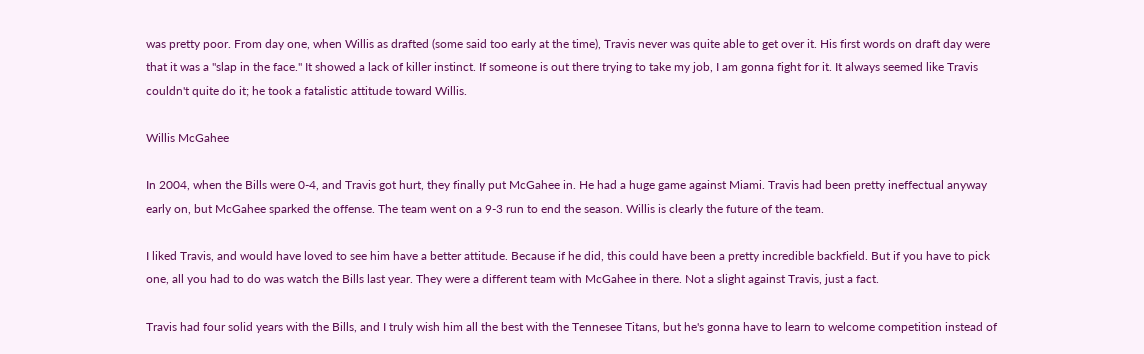was pretty poor. From day one, when Willis as drafted (some said too early at the time), Travis never was quite able to get over it. His first words on draft day were that it was a "slap in the face." It showed a lack of killer instinct. If someone is out there trying to take my job, I am gonna fight for it. It always seemed like Travis couldn't quite do it; he took a fatalistic attitude toward Willis.

Willis McGahee

In 2004, when the Bills were 0-4, and Travis got hurt, they finally put McGahee in. He had a huge game against Miami. Travis had been pretty ineffectual anyway early on, but McGahee sparked the offense. The team went on a 9-3 run to end the season. Willis is clearly the future of the team.

I liked Travis, and would have loved to see him have a better attitude. Because if he did, this could have been a pretty incredible backfield. But if you have to pick one, all you had to do was watch the Bills last year. They were a different team with McGahee in there. Not a slight against Travis, just a fact.

Travis had four solid years with the Bills, and I truly wish him all the best with the Tennesee Titans, but he's gonna have to learn to welcome competition instead of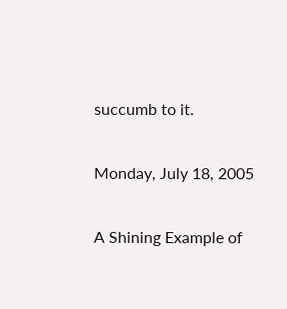succumb to it.

Monday, July 18, 2005

A Shining Example of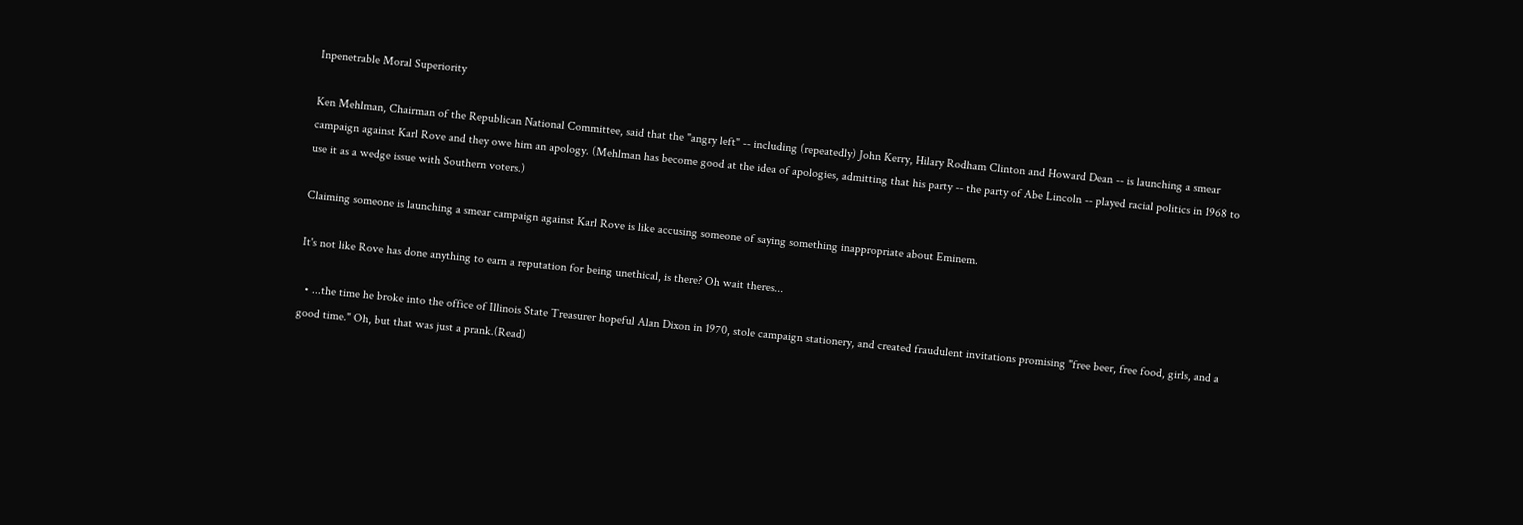Inpenetrable Moral Superiority

Ken Mehlman, Chairman of the Republican National Committee, said that the "angry left" -- including (repeatedly) John Kerry, Hilary Rodham Clinton and Howard Dean -- is launching a smear campaign against Karl Rove and they owe him an apology. (Mehlman has become good at the idea of apologies, admitting that his party -- the party of Abe Lincoln -- played racial politics in 1968 to use it as a wedge issue with Southern voters.)

Claiming someone is launching a smear campaign against Karl Rove is like accusing someone of saying something inappropriate about Eminem.

It's not like Rove has done anything to earn a reputation for being unethical, is there? Oh wait theres...

  • ...the time he broke into the office of Illinois State Treasurer hopeful Alan Dixon in 1970, stole campaign stationery, and created fraudulent invitations promising "free beer, free food, girls, and a good time." Oh, but that was just a prank.(Read)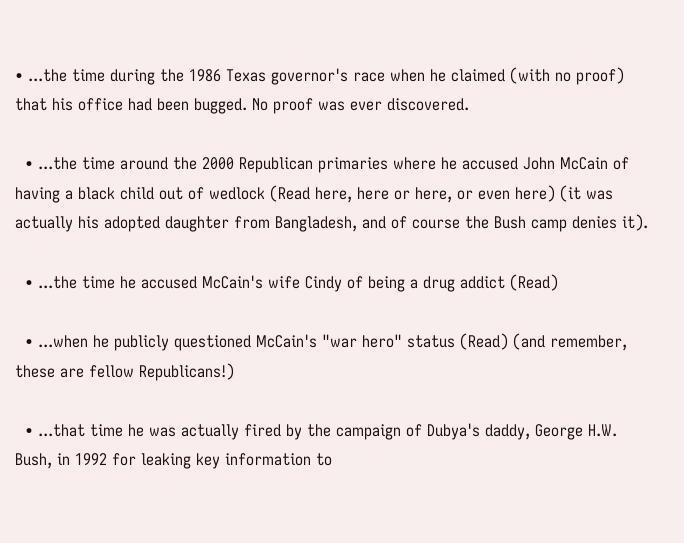• ...the time during the 1986 Texas governor's race when he claimed (with no proof) that his office had been bugged. No proof was ever discovered.

  • ...the time around the 2000 Republican primaries where he accused John McCain of having a black child out of wedlock (Read here, here or here, or even here) (it was actually his adopted daughter from Bangladesh, and of course the Bush camp denies it).

  • ...the time he accused McCain's wife Cindy of being a drug addict (Read)

  • ...when he publicly questioned McCain's "war hero" status (Read) (and remember, these are fellow Republicans!)

  • ...that time he was actually fired by the campaign of Dubya's daddy, George H.W. Bush, in 1992 for leaking key information to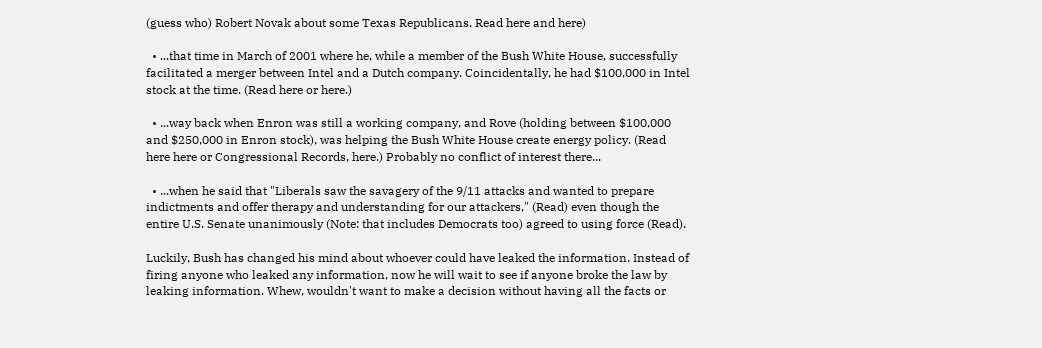(guess who) Robert Novak about some Texas Republicans. Read here and here)

  • ...that time in March of 2001 where he, while a member of the Bush White House, successfully facilitated a merger between Intel and a Dutch company. Coincidentally, he had $100,000 in Intel stock at the time. (Read here or here.)

  • ...way back when Enron was still a working company, and Rove (holding between $100,000 and $250,000 in Enron stock), was helping the Bush White House create energy policy. (Read here here or Congressional Records, here.) Probably no conflict of interest there...

  • ...when he said that "Liberals saw the savagery of the 9/11 attacks and wanted to prepare indictments and offer therapy and understanding for our attackers," (Read) even though the entire U.S. Senate unanimously (Note: that includes Democrats too) agreed to using force (Read).

Luckily, Bush has changed his mind about whoever could have leaked the information. Instead of firing anyone who leaked any information, now he will wait to see if anyone broke the law by leaking information. Whew, wouldn't want to make a decision without having all the facts or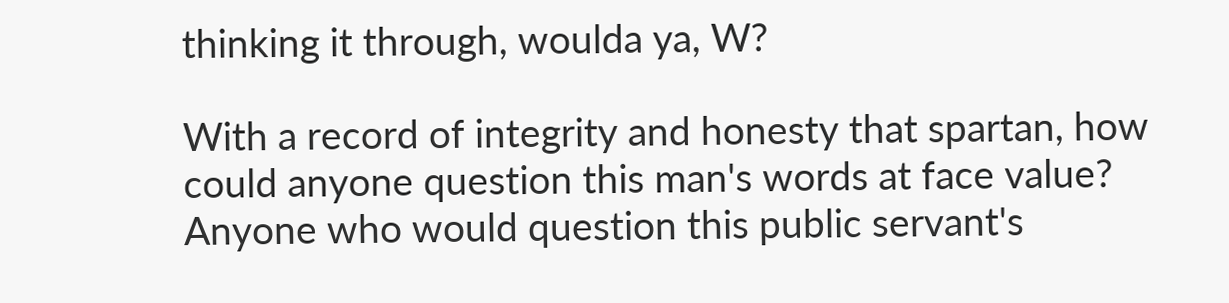thinking it through, woulda ya, W?

With a record of integrity and honesty that spartan, how could anyone question this man's words at face value? Anyone who would question this public servant's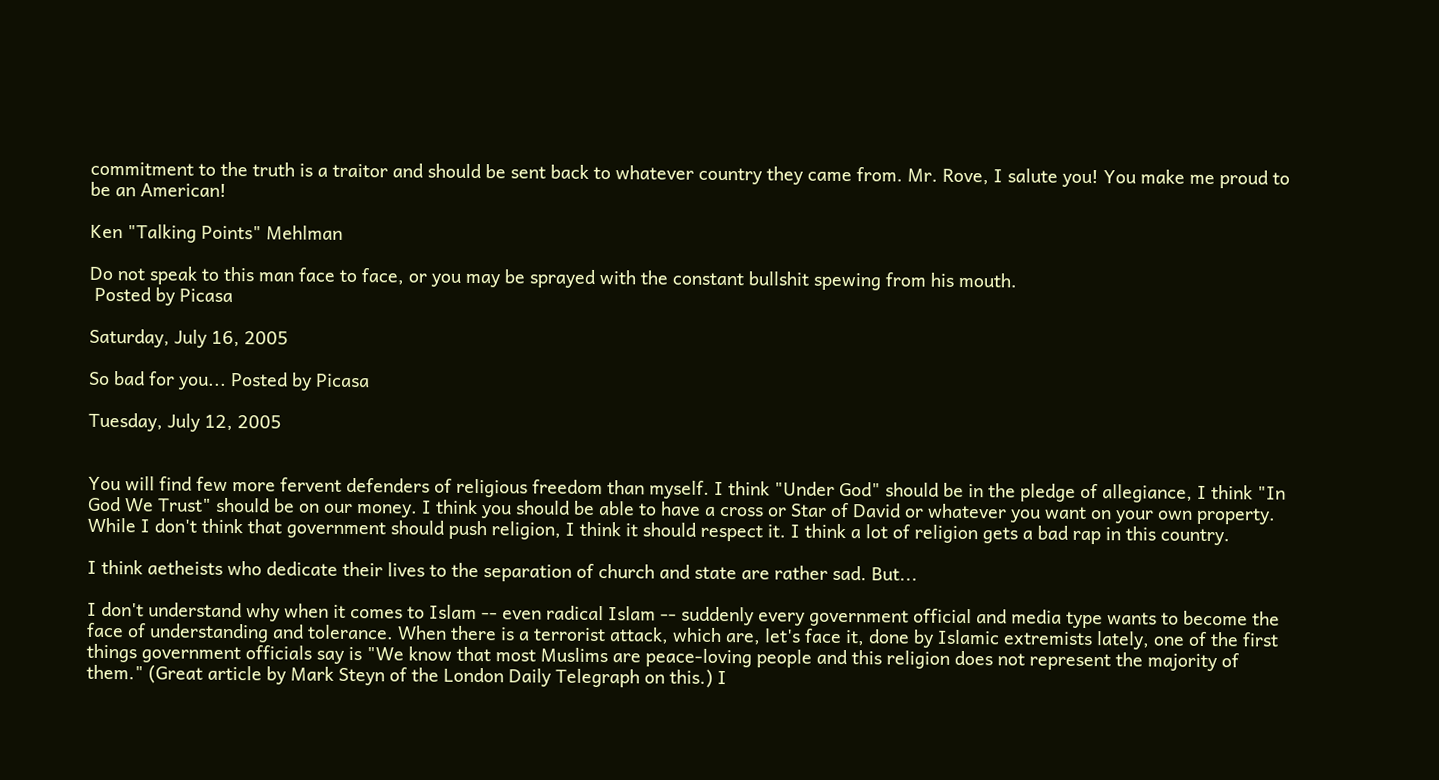commitment to the truth is a traitor and should be sent back to whatever country they came from. Mr. Rove, I salute you! You make me proud to be an American!

Ken "Talking Points" Mehlman

Do not speak to this man face to face, or you may be sprayed with the constant bullshit spewing from his mouth.
 Posted by Picasa

Saturday, July 16, 2005

So bad for you... Posted by Picasa

Tuesday, July 12, 2005


You will find few more fervent defenders of religious freedom than myself. I think "Under God" should be in the pledge of allegiance, I think "In God We Trust" should be on our money. I think you should be able to have a cross or Star of David or whatever you want on your own property. While I don't think that government should push religion, I think it should respect it. I think a lot of religion gets a bad rap in this country.

I think aetheists who dedicate their lives to the separation of church and state are rather sad. But...

I don't understand why when it comes to Islam -- even radical Islam -- suddenly every government official and media type wants to become the face of understanding and tolerance. When there is a terrorist attack, which are, let's face it, done by Islamic extremists lately, one of the first things government officials say is "We know that most Muslims are peace-loving people and this religion does not represent the majority of them." (Great article by Mark Steyn of the London Daily Telegraph on this.) I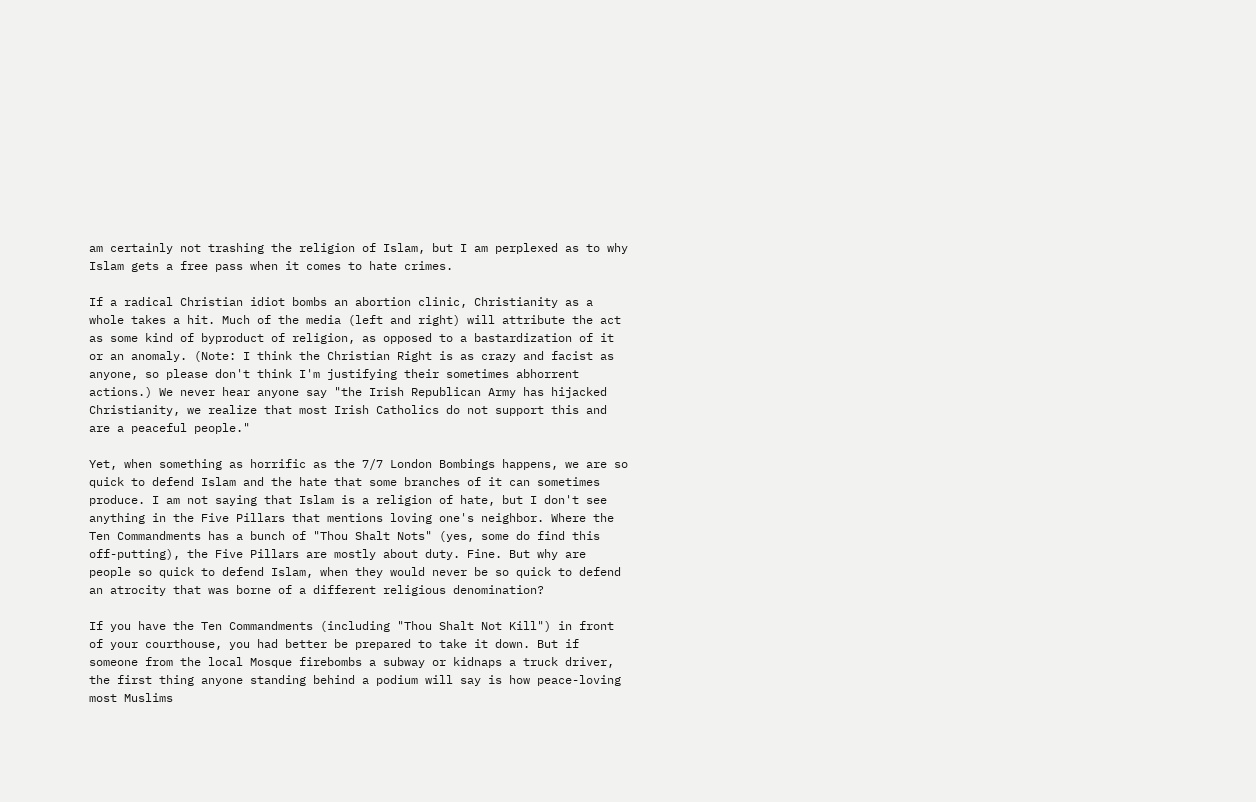am certainly not trashing the religion of Islam, but I am perplexed as to why Islam gets a free pass when it comes to hate crimes.

If a radical Christian idiot bombs an abortion clinic, Christianity as a whole takes a hit. Much of the media (left and right) will attribute the act as some kind of byproduct of religion, as opposed to a bastardization of it or an anomaly. (Note: I think the Christian Right is as crazy and facist as anyone, so please don't think I'm justifying their sometimes abhorrent actions.) We never hear anyone say "the Irish Republican Army has hijacked Christianity, we realize that most Irish Catholics do not support this and are a peaceful people."

Yet, when something as horrific as the 7/7 London Bombings happens, we are so quick to defend Islam and the hate that some branches of it can sometimes produce. I am not saying that Islam is a religion of hate, but I don't see anything in the Five Pillars that mentions loving one's neighbor. Where the Ten Commandments has a bunch of "Thou Shalt Nots" (yes, some do find this off-putting), the Five Pillars are mostly about duty. Fine. But why are people so quick to defend Islam, when they would never be so quick to defend an atrocity that was borne of a different religious denomination?

If you have the Ten Commandments (including "Thou Shalt Not Kill") in front of your courthouse, you had better be prepared to take it down. But if someone from the local Mosque firebombs a subway or kidnaps a truck driver, the first thing anyone standing behind a podium will say is how peace-loving most Muslims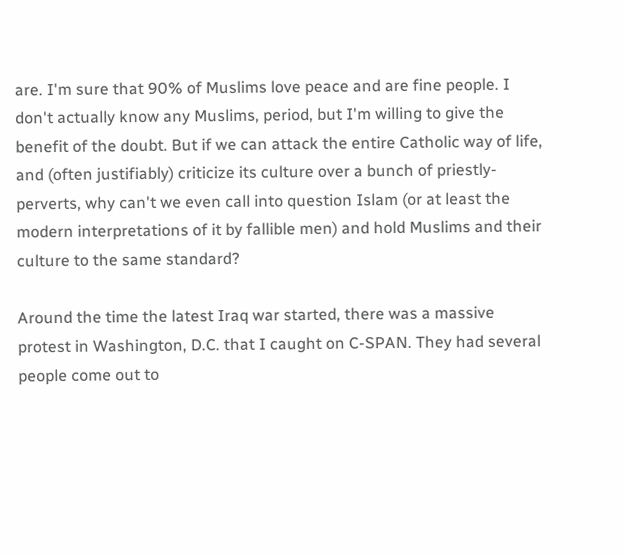are. I'm sure that 90% of Muslims love peace and are fine people. I don't actually know any Muslims, period, but I'm willing to give the benefit of the doubt. But if we can attack the entire Catholic way of life, and (often justifiably) criticize its culture over a bunch of priestly-perverts, why can't we even call into question Islam (or at least the modern interpretations of it by fallible men) and hold Muslims and their culture to the same standard?

Around the time the latest Iraq war started, there was a massive protest in Washington, D.C. that I caught on C-SPAN. They had several people come out to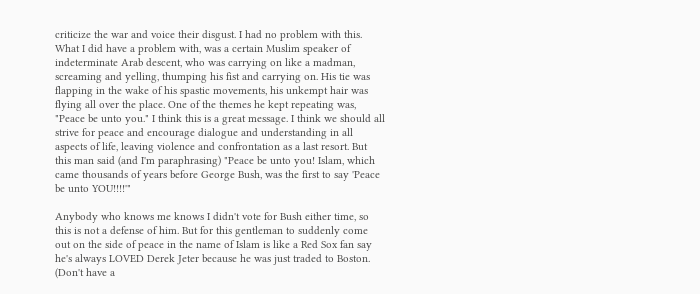criticize the war and voice their disgust. I had no problem with this. What I did have a problem with, was a certain Muslim speaker of indeterminate Arab descent, who was carrying on like a madman, screaming and yelling, thumping his fist and carrying on. His tie was flapping in the wake of his spastic movements, his unkempt hair was flying all over the place. One of the themes he kept repeating was, "Peace be unto you." I think this is a great message. I think we should all strive for peace and encourage dialogue and understanding in all aspects of life, leaving violence and confrontation as a last resort. But this man said (and I'm paraphrasing) "Peace be unto you! Islam, which came thousands of years before George Bush, was the first to say 'Peace be unto YOU!!!!'"

Anybody who knows me knows I didn't vote for Bush either time, so this is not a defense of him. But for this gentleman to suddenly come out on the side of peace in the name of Islam is like a Red Sox fan say he's always LOVED Derek Jeter because he was just traded to Boston. (Don't have a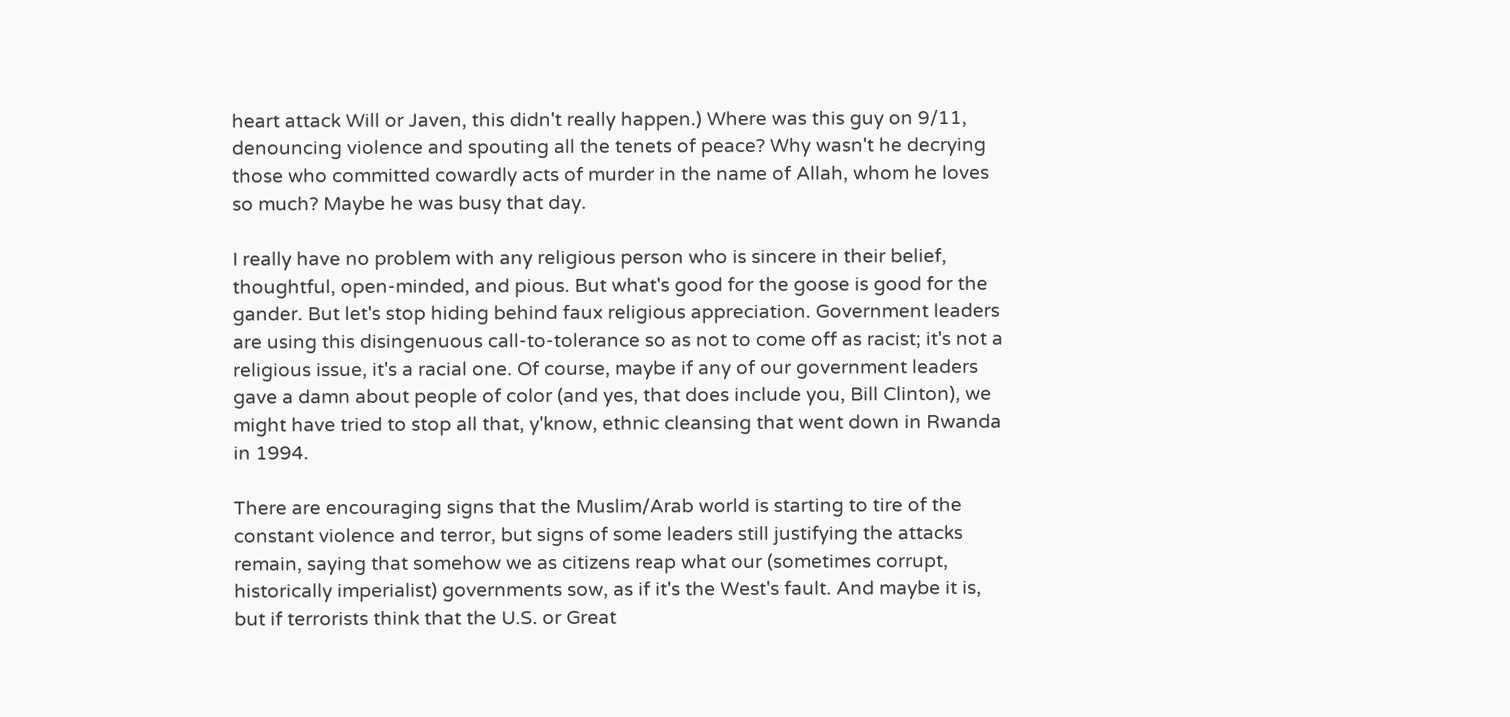heart attack Will or Javen, this didn't really happen.) Where was this guy on 9/11, denouncing violence and spouting all the tenets of peace? Why wasn't he decrying those who committed cowardly acts of murder in the name of Allah, whom he loves so much? Maybe he was busy that day.

I really have no problem with any religious person who is sincere in their belief, thoughtful, open-minded, and pious. But what's good for the goose is good for the gander. But let's stop hiding behind faux religious appreciation. Government leaders are using this disingenuous call-to-tolerance so as not to come off as racist; it's not a religious issue, it's a racial one. Of course, maybe if any of our government leaders gave a damn about people of color (and yes, that does include you, Bill Clinton), we might have tried to stop all that, y'know, ethnic cleansing that went down in Rwanda in 1994.

There are encouraging signs that the Muslim/Arab world is starting to tire of the constant violence and terror, but signs of some leaders still justifying the attacks remain, saying that somehow we as citizens reap what our (sometimes corrupt, historically imperialist) governments sow, as if it's the West's fault. And maybe it is, but if terrorists think that the U.S. or Great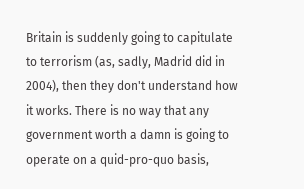Britain is suddenly going to capitulate to terrorism (as, sadly, Madrid did in 2004), then they don't understand how it works. There is no way that any government worth a damn is going to operate on a quid-pro-quo basis,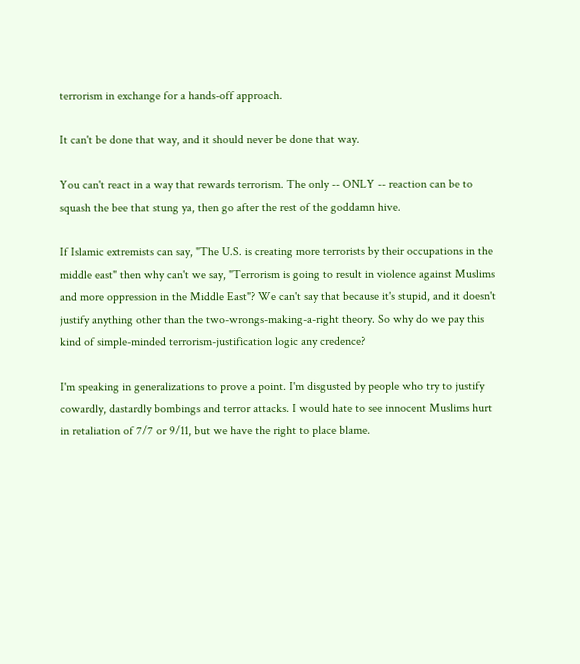terrorism in exchange for a hands-off approach.

It can't be done that way, and it should never be done that way.

You can't react in a way that rewards terrorism. The only -- ONLY -- reaction can be to squash the bee that stung ya, then go after the rest of the goddamn hive.

If Islamic extremists can say, "The U.S. is creating more terrorists by their occupations in the middle east" then why can't we say, "Terrorism is going to result in violence against Muslims and more oppression in the Middle East"? We can't say that because it's stupid, and it doesn't justify anything other than the two-wrongs-making-a-right theory. So why do we pay this kind of simple-minded terrorism-justification logic any credence?

I'm speaking in generalizations to prove a point. I'm disgusted by people who try to justify cowardly, dastardly bombings and terror attacks. I would hate to see innocent Muslims hurt in retaliation of 7/7 or 9/11, but we have the right to place blame.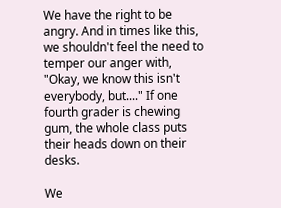We have the right to be angry. And in times like this, we shouldn't feel the need to temper our anger with, "Okay, we know this isn't everybody, but...." If one fourth grader is chewing gum, the whole class puts their heads down on their desks.

We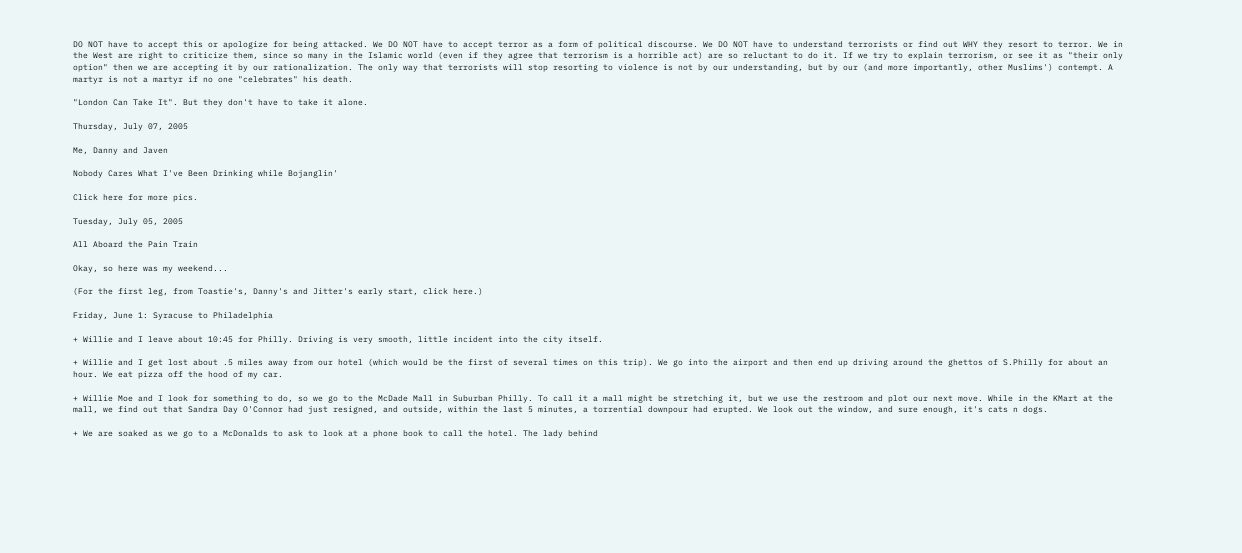DO NOT have to accept this or apologize for being attacked. We DO NOT have to accept terror as a form of political discourse. We DO NOT have to understand terrorists or find out WHY they resort to terror. We in the West are right to criticize them, since so many in the Islamic world (even if they agree that terrorism is a horrible act) are so reluctant to do it. If we try to explain terrorism, or see it as "their only option" then we are accepting it by our rationalization. The only way that terrorists will stop resorting to violence is not by our understanding, but by our (and more importantly, other Muslims') contempt. A martyr is not a martyr if no one "celebrates" his death.

"London Can Take It". But they don't have to take it alone.

Thursday, July 07, 2005

Me, Danny and Javen

Nobody Cares What I've Been Drinking while Bojanglin'

Click here for more pics.

Tuesday, July 05, 2005

All Aboard the Pain Train

Okay, so here was my weekend...

(For the first leg, from Toastie's, Danny's and Jitter's early start, click here.)

Friday, June 1: Syracuse to Philadelphia

+ Willie and I leave about 10:45 for Philly. Driving is very smooth, little incident into the city itself.

+ Willie and I get lost about .5 miles away from our hotel (which would be the first of several times on this trip). We go into the airport and then end up driving around the ghettos of S.Philly for about an hour. We eat pizza off the hood of my car.

+ Willie Moe and I look for something to do, so we go to the McDade Mall in Suburban Philly. To call it a mall might be stretching it, but we use the restroom and plot our next move. While in the KMart at the mall, we find out that Sandra Day O'Connor had just resigned, and outside, within the last 5 minutes, a torrential downpour had erupted. We look out the window, and sure enough, it's cats n dogs.

+ We are soaked as we go to a McDonalds to ask to look at a phone book to call the hotel. The lady behind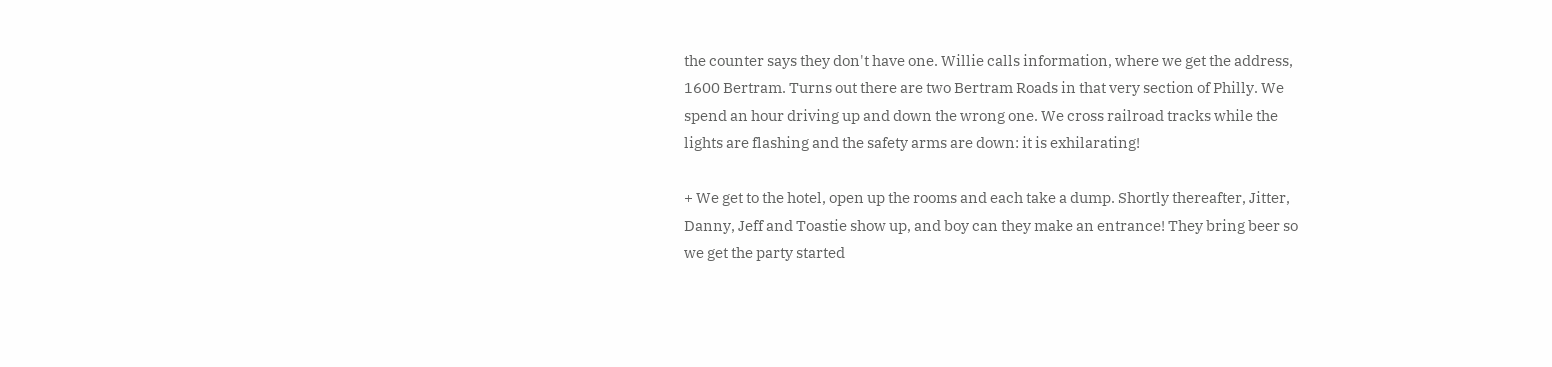the counter says they don't have one. Willie calls information, where we get the address, 1600 Bertram. Turns out there are two Bertram Roads in that very section of Philly. We spend an hour driving up and down the wrong one. We cross railroad tracks while the lights are flashing and the safety arms are down: it is exhilarating!

+ We get to the hotel, open up the rooms and each take a dump. Shortly thereafter, Jitter, Danny, Jeff and Toastie show up, and boy can they make an entrance! They bring beer so we get the party started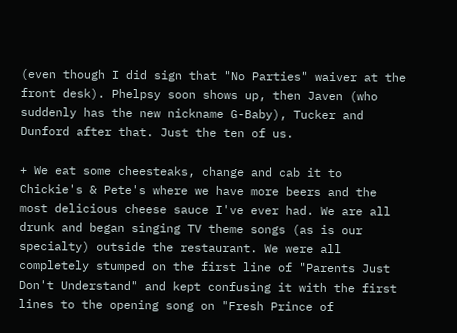(even though I did sign that "No Parties" waiver at the front desk). Phelpsy soon shows up, then Javen (who suddenly has the new nickname G-Baby), Tucker and Dunford after that. Just the ten of us.

+ We eat some cheesteaks, change and cab it to Chickie's & Pete's where we have more beers and the most delicious cheese sauce I've ever had. We are all drunk and began singing TV theme songs (as is our specialty) outside the restaurant. We were all completely stumped on the first line of "Parents Just Don't Understand" and kept confusing it with the first lines to the opening song on "Fresh Prince of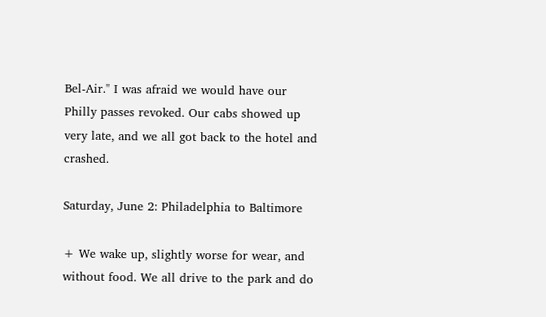Bel-Air." I was afraid we would have our Philly passes revoked. Our cabs showed up very late, and we all got back to the hotel and crashed.

Saturday, June 2: Philadelphia to Baltimore

+ We wake up, slightly worse for wear, and without food. We all drive to the park and do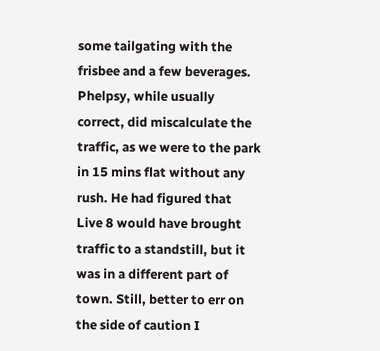some tailgating with the frisbee and a few beverages. Phelpsy, while usually correct, did miscalculate the traffic, as we were to the park in 15 mins flat without any rush. He had figured that Live 8 would have brought traffic to a standstill, but it was in a different part of town. Still, better to err on the side of caution I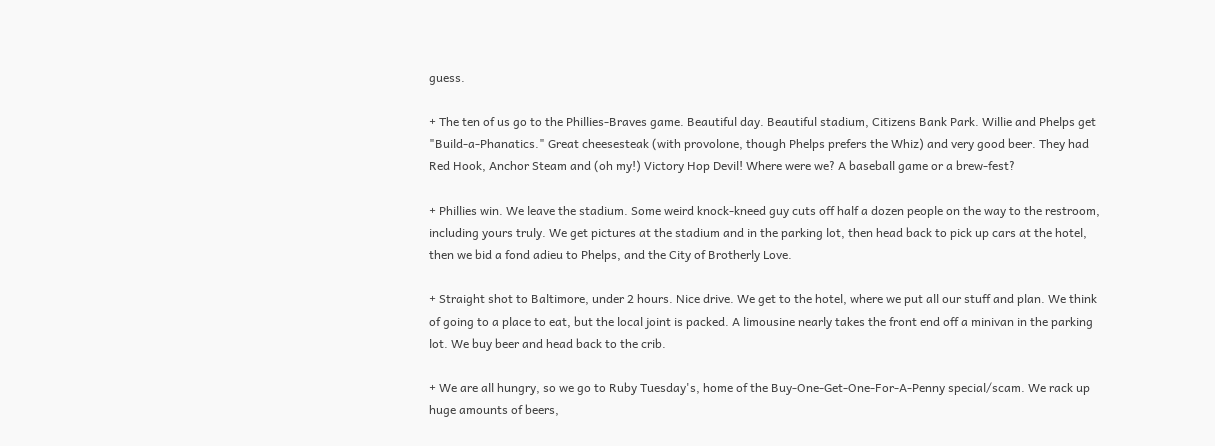guess.

+ The ten of us go to the Phillies-Braves game. Beautiful day. Beautiful stadium, Citizens Bank Park. Willie and Phelps get "Build-a-Phanatics." Great cheesesteak (with provolone, though Phelps prefers the Whiz) and very good beer. They had Red Hook, Anchor Steam and (oh my!) Victory Hop Devil! Where were we? A baseball game or a brew-fest?

+ Phillies win. We leave the stadium. Some weird knock-kneed guy cuts off half a dozen people on the way to the restroom, including yours truly. We get pictures at the stadium and in the parking lot, then head back to pick up cars at the hotel, then we bid a fond adieu to Phelps, and the City of Brotherly Love.

+ Straight shot to Baltimore, under 2 hours. Nice drive. We get to the hotel, where we put all our stuff and plan. We think of going to a place to eat, but the local joint is packed. A limousine nearly takes the front end off a minivan in the parking lot. We buy beer and head back to the crib.

+ We are all hungry, so we go to Ruby Tuesday's, home of the Buy-One-Get-One-For-A-Penny special/scam. We rack up huge amounts of beers,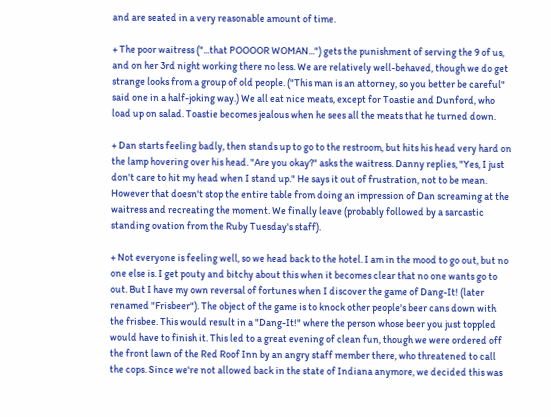and are seated in a very reasonable amount of time.

+ The poor waitress ("...that POOOOR WOMAN...") gets the punishment of serving the 9 of us, and on her 3rd night working there no less. We are relatively well-behaved, though we do get strange looks from a group of old people. ("This man is an attorney, so you better be careful" said one in a half-joking way.) We all eat nice meats, except for Toastie and Dunford, who load up on salad. Toastie becomes jealous when he sees all the meats that he turned down.

+ Dan starts feeling badly, then stands up to go to the restroom, but hits his head very hard on the lamp hovering over his head. "Are you okay?" asks the waitress. Danny replies, "Yes, I just don't care to hit my head when I stand up." He says it out of frustration, not to be mean. However that doesn't stop the entire table from doing an impression of Dan screaming at the waitress and recreating the moment. We finally leave (probably followed by a sarcastic standing ovation from the Ruby Tuesday's staff).

+ Not everyone is feeling well, so we head back to the hotel. I am in the mood to go out, but no one else is. I get pouty and bitchy about this when it becomes clear that no one wants go to out. But I have my own reversal of fortunes when I discover the game of Dang-It! (later renamed "Frisbeer"). The object of the game is to knock other people's beer cans down with the frisbee. This would result in a "Dang-It!" where the person whose beer you just toppled would have to finish it. This led to a great evening of clean fun, though we were ordered off the front lawn of the Red Roof Inn by an angry staff member there, who threatened to call the cops. Since we're not allowed back in the state of Indiana anymore, we decided this was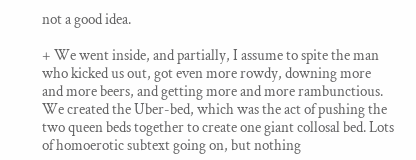not a good idea.

+ We went inside, and partially, I assume to spite the man who kicked us out, got even more rowdy, downing more and more beers, and getting more and more rambunctious. We created the Uber-bed, which was the act of pushing the two queen beds together to create one giant collosal bed. Lots of homoerotic subtext going on, but nothing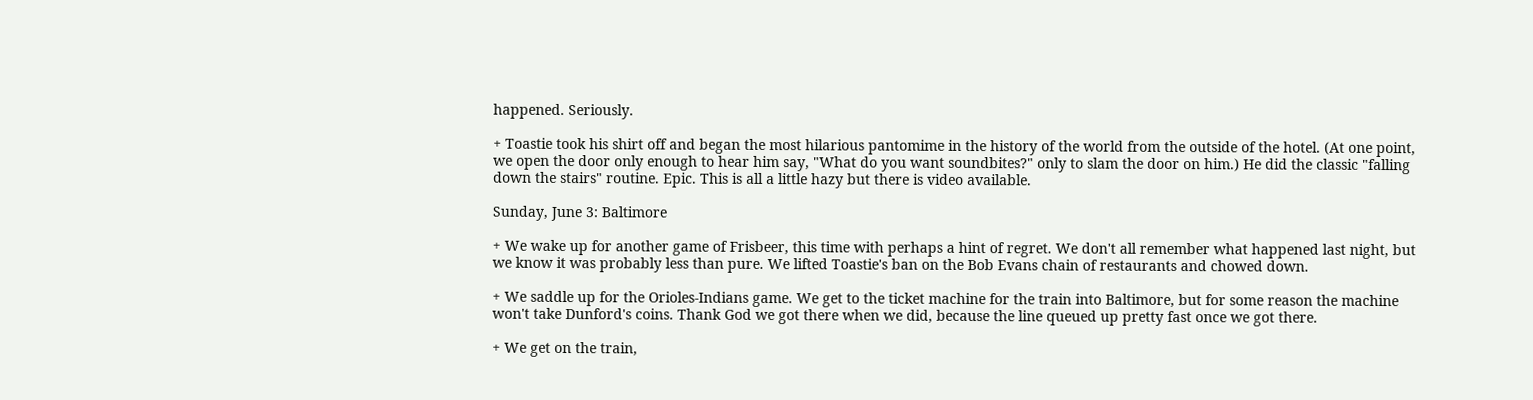happened. Seriously.

+ Toastie took his shirt off and began the most hilarious pantomime in the history of the world from the outside of the hotel. (At one point, we open the door only enough to hear him say, "What do you want soundbites?" only to slam the door on him.) He did the classic "falling down the stairs" routine. Epic. This is all a little hazy but there is video available.

Sunday, June 3: Baltimore

+ We wake up for another game of Frisbeer, this time with perhaps a hint of regret. We don't all remember what happened last night, but we know it was probably less than pure. We lifted Toastie's ban on the Bob Evans chain of restaurants and chowed down.

+ We saddle up for the Orioles-Indians game. We get to the ticket machine for the train into Baltimore, but for some reason the machine won't take Dunford's coins. Thank God we got there when we did, because the line queued up pretty fast once we got there.

+ We get on the train,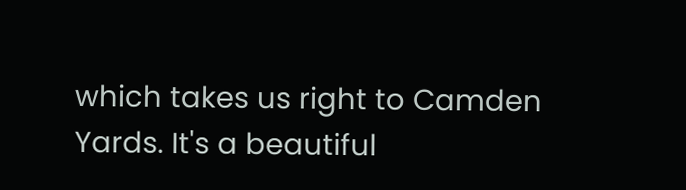which takes us right to Camden Yards. It's a beautiful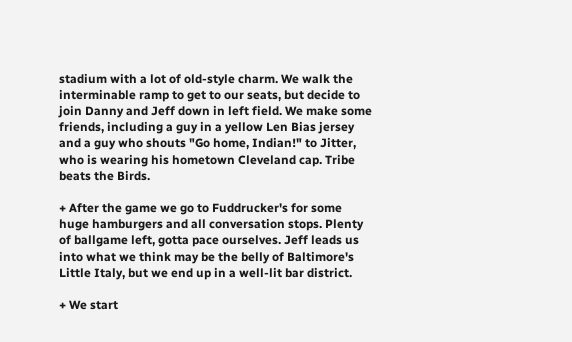stadium with a lot of old-style charm. We walk the interminable ramp to get to our seats, but decide to join Danny and Jeff down in left field. We make some friends, including a guy in a yellow Len Bias jersey and a guy who shouts "Go home, Indian!" to Jitter, who is wearing his hometown Cleveland cap. Tribe beats the Birds.

+ After the game we go to Fuddrucker's for some huge hamburgers and all conversation stops. Plenty of ballgame left, gotta pace ourselves. Jeff leads us into what we think may be the belly of Baltimore's Little Italy, but we end up in a well-lit bar district.

+ We start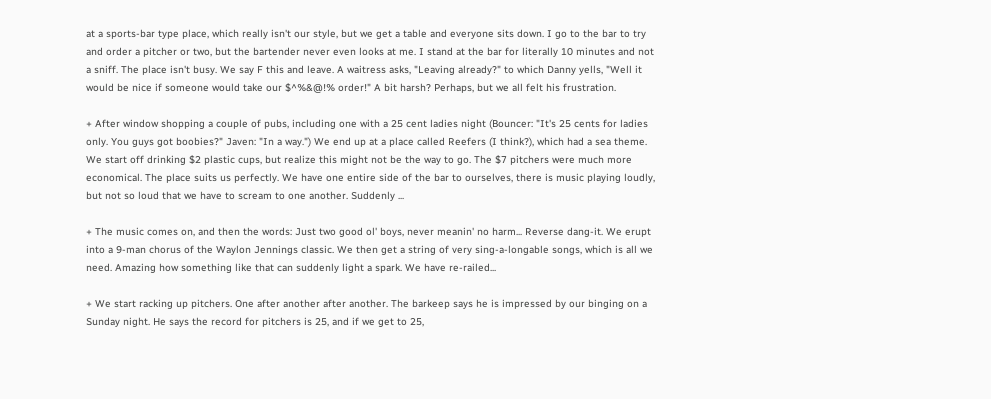at a sports-bar type place, which really isn't our style, but we get a table and everyone sits down. I go to the bar to try and order a pitcher or two, but the bartender never even looks at me. I stand at the bar for literally 10 minutes and not a sniff. The place isn't busy. We say F this and leave. A waitress asks, "Leaving already?" to which Danny yells, "Well it would be nice if someone would take our $^%&@!% order!" A bit harsh? Perhaps, but we all felt his frustration.

+ After window shopping a couple of pubs, including one with a 25 cent ladies night (Bouncer: "It's 25 cents for ladies only. You guys got boobies?" Javen: "In a way.") We end up at a place called Reefers (I think?), which had a sea theme. We start off drinking $2 plastic cups, but realize this might not be the way to go. The $7 pitchers were much more economical. The place suits us perfectly. We have one entire side of the bar to ourselves, there is music playing loudly, but not so loud that we have to scream to one another. Suddenly ...

+ The music comes on, and then the words: Just two good ol' boys, never meanin' no harm... Reverse dang-it. We erupt into a 9-man chorus of the Waylon Jennings classic. We then get a string of very sing-a-longable songs, which is all we need. Amazing how something like that can suddenly light a spark. We have re-railed...

+ We start racking up pitchers. One after another after another. The barkeep says he is impressed by our binging on a Sunday night. He says the record for pitchers is 25, and if we get to 25,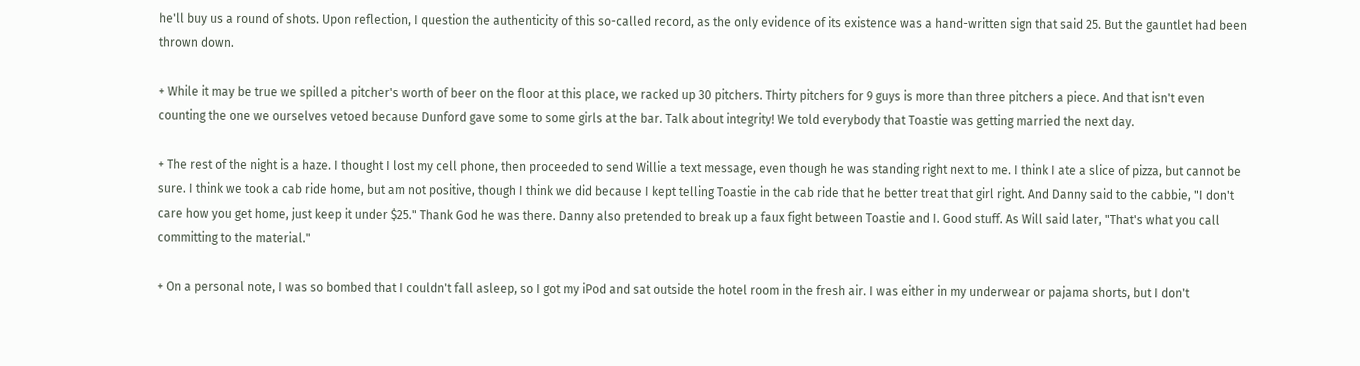he'll buy us a round of shots. Upon reflection, I question the authenticity of this so-called record, as the only evidence of its existence was a hand-written sign that said 25. But the gauntlet had been thrown down.

+ While it may be true we spilled a pitcher's worth of beer on the floor at this place, we racked up 30 pitchers. Thirty pitchers for 9 guys is more than three pitchers a piece. And that isn't even counting the one we ourselves vetoed because Dunford gave some to some girls at the bar. Talk about integrity! We told everybody that Toastie was getting married the next day.

+ The rest of the night is a haze. I thought I lost my cell phone, then proceeded to send Willie a text message, even though he was standing right next to me. I think I ate a slice of pizza, but cannot be sure. I think we took a cab ride home, but am not positive, though I think we did because I kept telling Toastie in the cab ride that he better treat that girl right. And Danny said to the cabbie, "I don't care how you get home, just keep it under $25." Thank God he was there. Danny also pretended to break up a faux fight between Toastie and I. Good stuff. As Will said later, "That's what you call committing to the material."

+ On a personal note, I was so bombed that I couldn't fall asleep, so I got my iPod and sat outside the hotel room in the fresh air. I was either in my underwear or pajama shorts, but I don't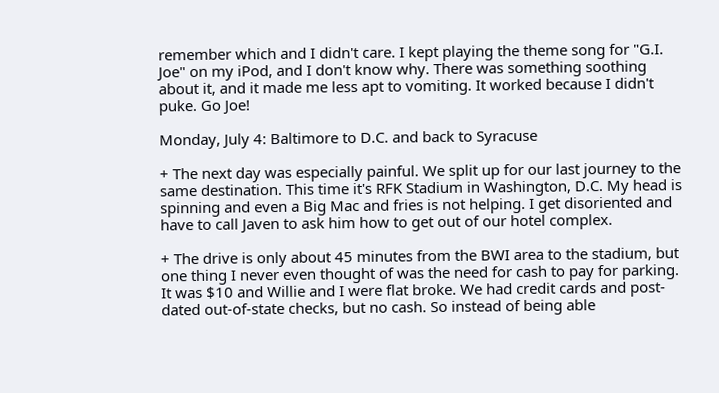remember which and I didn't care. I kept playing the theme song for "G.I. Joe" on my iPod, and I don't know why. There was something soothing about it, and it made me less apt to vomiting. It worked because I didn't puke. Go Joe!

Monday, July 4: Baltimore to D.C. and back to Syracuse

+ The next day was especially painful. We split up for our last journey to the same destination. This time it's RFK Stadium in Washington, D.C. My head is spinning and even a Big Mac and fries is not helping. I get disoriented and have to call Javen to ask him how to get out of our hotel complex.

+ The drive is only about 45 minutes from the BWI area to the stadium, but one thing I never even thought of was the need for cash to pay for parking. It was $10 and Willie and I were flat broke. We had credit cards and post-dated out-of-state checks, but no cash. So instead of being able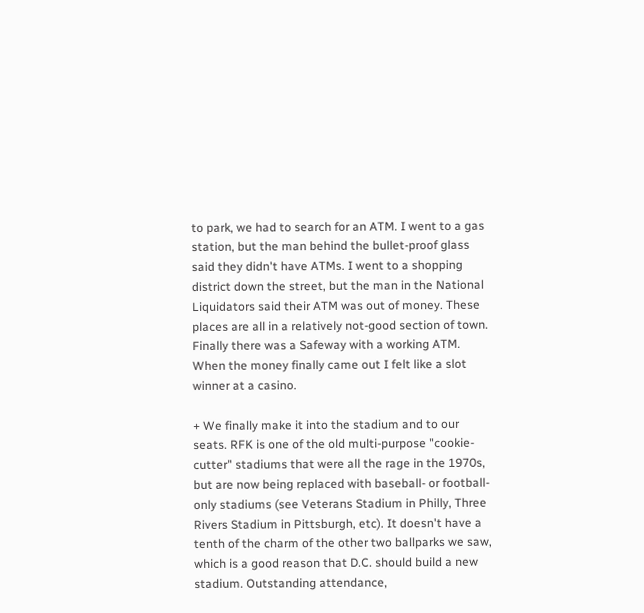to park, we had to search for an ATM. I went to a gas station, but the man behind the bullet-proof glass said they didn't have ATMs. I went to a shopping district down the street, but the man in the National Liquidators said their ATM was out of money. These places are all in a relatively not-good section of town. Finally there was a Safeway with a working ATM. When the money finally came out I felt like a slot winner at a casino.

+ We finally make it into the stadium and to our seats. RFK is one of the old multi-purpose "cookie-cutter" stadiums that were all the rage in the 1970s, but are now being replaced with baseball- or football-only stadiums (see Veterans Stadium in Philly, Three Rivers Stadium in Pittsburgh, etc). It doesn't have a tenth of the charm of the other two ballparks we saw, which is a good reason that D.C. should build a new stadium. Outstanding attendance,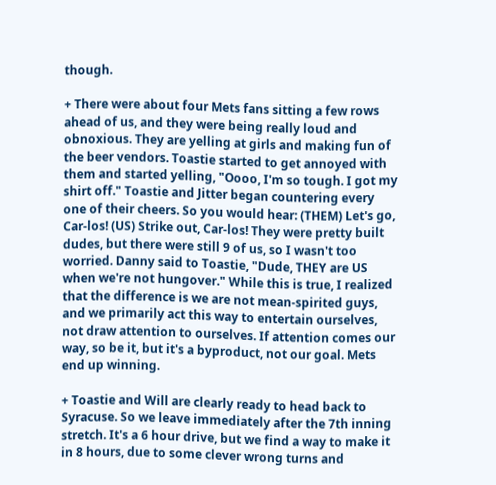though.

+ There were about four Mets fans sitting a few rows ahead of us, and they were being really loud and obnoxious. They are yelling at girls and making fun of the beer vendors. Toastie started to get annoyed with them and started yelling, "Oooo, I'm so tough. I got my shirt off." Toastie and Jitter began countering every one of their cheers. So you would hear: (THEM) Let's go, Car-los! (US) Strike out, Car-los! They were pretty built dudes, but there were still 9 of us, so I wasn't too worried. Danny said to Toastie, "Dude, THEY are US when we're not hungover." While this is true, I realized that the difference is we are not mean-spirited guys, and we primarily act this way to entertain ourselves, not draw attention to ourselves. If attention comes our way, so be it, but it's a byproduct, not our goal. Mets end up winning.

+ Toastie and Will are clearly ready to head back to Syracuse. So we leave immediately after the 7th inning stretch. It's a 6 hour drive, but we find a way to make it in 8 hours, due to some clever wrong turns and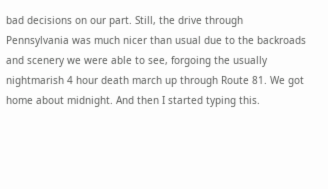bad decisions on our part. Still, the drive through Pennsylvania was much nicer than usual due to the backroads and scenery we were able to see, forgoing the usually nightmarish 4 hour death march up through Route 81. We got home about midnight. And then I started typing this.